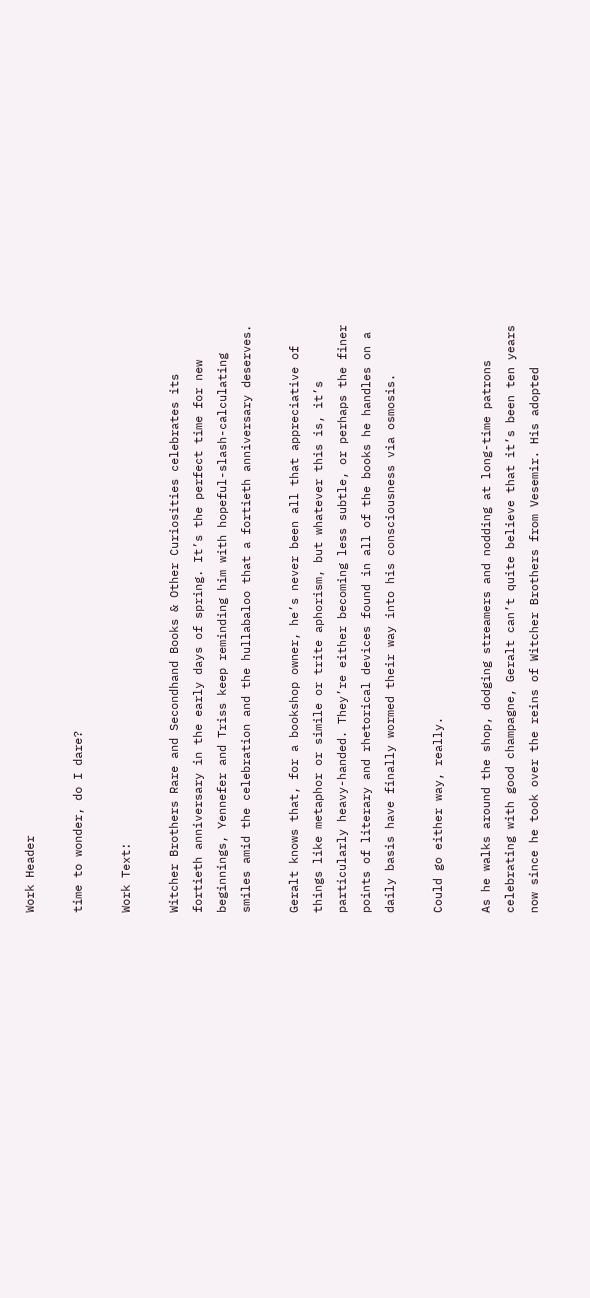Work Header

time to wonder, do I dare?

Work Text:

Witcher Brothers Rare and Secondhand Books & Other Curiosities celebrates its fortieth anniversary in the early days of spring. It’s the perfect time for new beginnings, Yennefer and Triss keep reminding him with hopeful-slash-calculating smiles amid the celebration and the hullabaloo that a fortieth anniversary deserves.

Geralt knows that, for a bookshop owner, he’s never been all that appreciative of things like metaphor or simile or trite aphorism, but whatever this is, it’s particularly heavy-handed. They’re either becoming less subtle, or perhaps the finer points of literary and rhetorical devices found in all of the books he handles on a daily basis have finally wormed their way into his consciousness via osmosis.

Could go either way, really.

As he walks around the shop, dodging streamers and nodding at long-time patrons celebrating with good champagne, Geralt can’t quite believe that it’s been ten years now since he took over the reins of Witcher Brothers from Vesemir. His adopted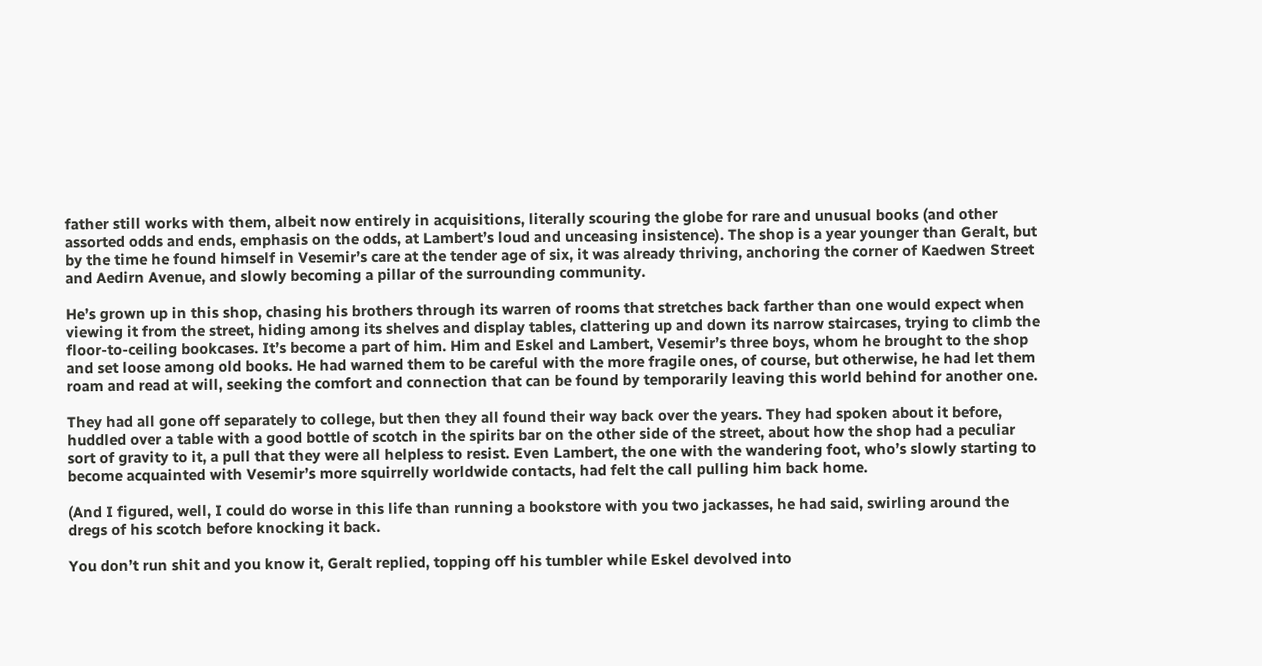father still works with them, albeit now entirely in acquisitions, literally scouring the globe for rare and unusual books (and other assorted odds and ends, emphasis on the odds, at Lambert’s loud and unceasing insistence). The shop is a year younger than Geralt, but by the time he found himself in Vesemir’s care at the tender age of six, it was already thriving, anchoring the corner of Kaedwen Street and Aedirn Avenue, and slowly becoming a pillar of the surrounding community.

He’s grown up in this shop, chasing his brothers through its warren of rooms that stretches back farther than one would expect when viewing it from the street, hiding among its shelves and display tables, clattering up and down its narrow staircases, trying to climb the floor-to-ceiling bookcases. It’s become a part of him. Him and Eskel and Lambert, Vesemir’s three boys, whom he brought to the shop and set loose among old books. He had warned them to be careful with the more fragile ones, of course, but otherwise, he had let them roam and read at will, seeking the comfort and connection that can be found by temporarily leaving this world behind for another one.

They had all gone off separately to college, but then they all found their way back over the years. They had spoken about it before, huddled over a table with a good bottle of scotch in the spirits bar on the other side of the street, about how the shop had a peculiar sort of gravity to it, a pull that they were all helpless to resist. Even Lambert, the one with the wandering foot, who’s slowly starting to become acquainted with Vesemir’s more squirrelly worldwide contacts, had felt the call pulling him back home.

(And I figured, well, I could do worse in this life than running a bookstore with you two jackasses, he had said, swirling around the dregs of his scotch before knocking it back.

You don’t run shit and you know it, Geralt replied, topping off his tumbler while Eskel devolved into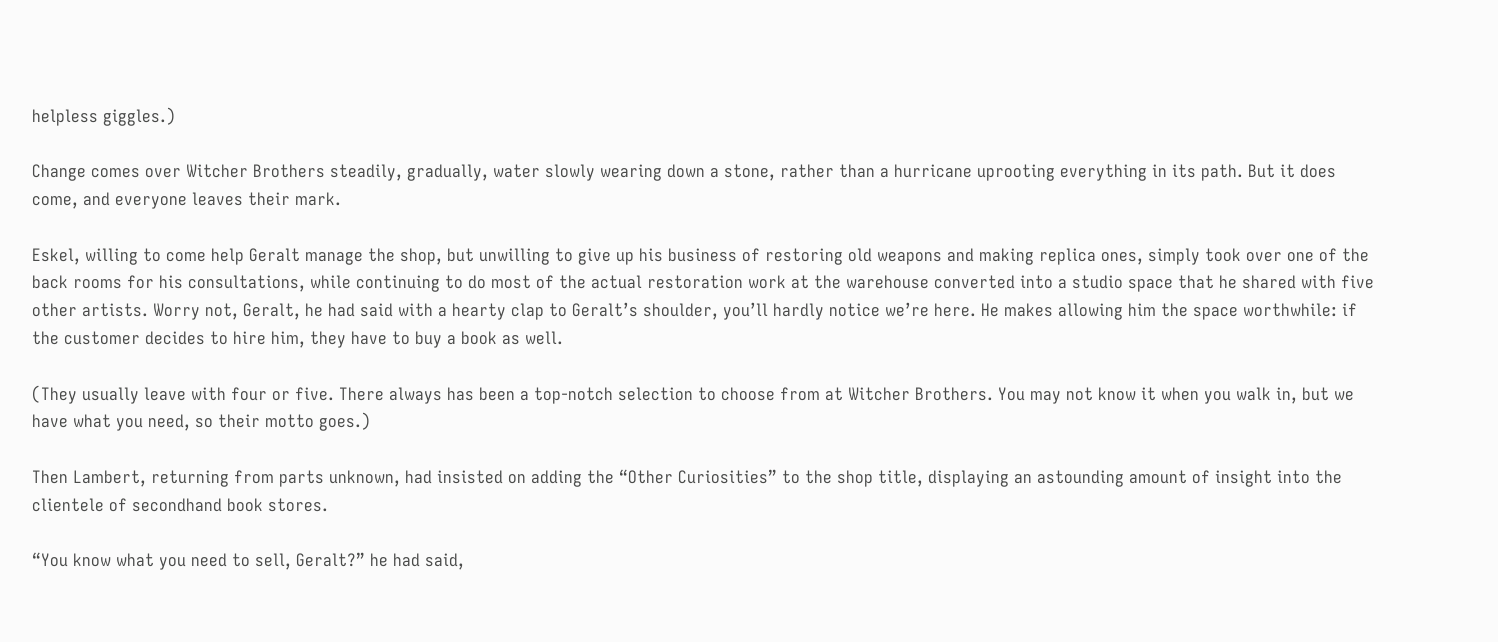helpless giggles.)

Change comes over Witcher Brothers steadily, gradually, water slowly wearing down a stone, rather than a hurricane uprooting everything in its path. But it does come, and everyone leaves their mark.

Eskel, willing to come help Geralt manage the shop, but unwilling to give up his business of restoring old weapons and making replica ones, simply took over one of the back rooms for his consultations, while continuing to do most of the actual restoration work at the warehouse converted into a studio space that he shared with five other artists. Worry not, Geralt, he had said with a hearty clap to Geralt’s shoulder, you’ll hardly notice we’re here. He makes allowing him the space worthwhile: if the customer decides to hire him, they have to buy a book as well.

(They usually leave with four or five. There always has been a top-notch selection to choose from at Witcher Brothers. You may not know it when you walk in, but we have what you need, so their motto goes.)

Then Lambert, returning from parts unknown, had insisted on adding the “Other Curiosities” to the shop title, displaying an astounding amount of insight into the clientele of secondhand book stores.

“You know what you need to sell, Geralt?” he had said,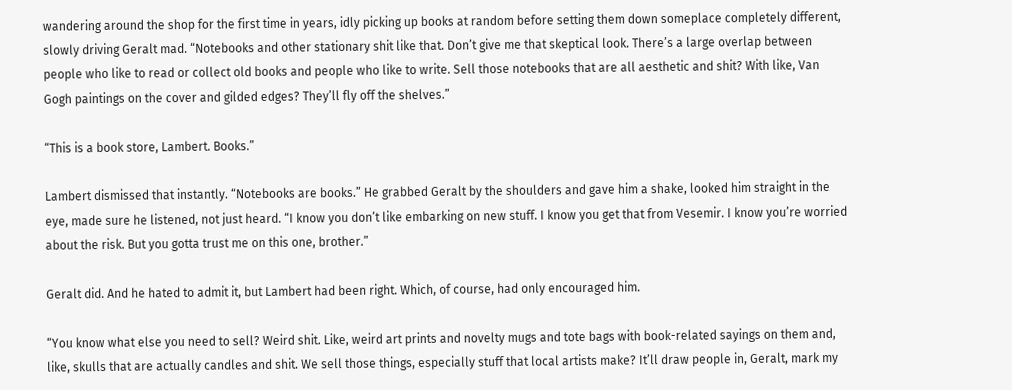wandering around the shop for the first time in years, idly picking up books at random before setting them down someplace completely different, slowly driving Geralt mad. “Notebooks and other stationary shit like that. Don’t give me that skeptical look. There’s a large overlap between people who like to read or collect old books and people who like to write. Sell those notebooks that are all aesthetic and shit? With like, Van Gogh paintings on the cover and gilded edges? They’ll fly off the shelves.”

“This is a book store, Lambert. Books.”

Lambert dismissed that instantly. “Notebooks are books.” He grabbed Geralt by the shoulders and gave him a shake, looked him straight in the eye, made sure he listened, not just heard. “I know you don’t like embarking on new stuff. I know you get that from Vesemir. I know you’re worried about the risk. But you gotta trust me on this one, brother.”

Geralt did. And he hated to admit it, but Lambert had been right. Which, of course, had only encouraged him.

“You know what else you need to sell? Weird shit. Like, weird art prints and novelty mugs and tote bags with book-related sayings on them and, like, skulls that are actually candles and shit. We sell those things, especially stuff that local artists make? It’ll draw people in, Geralt, mark my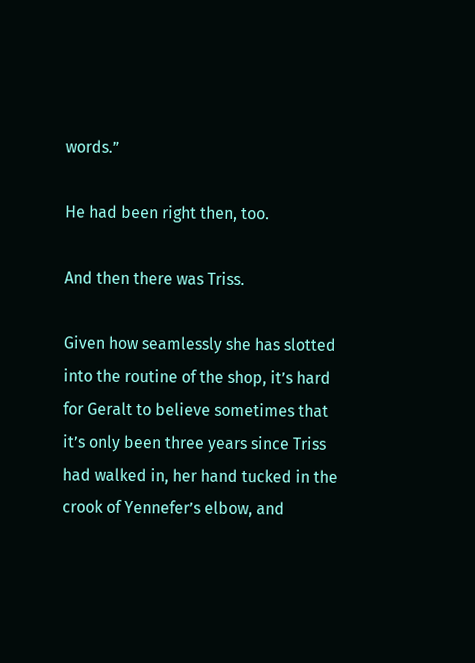words.”

He had been right then, too.

And then there was Triss.

Given how seamlessly she has slotted into the routine of the shop, it’s hard for Geralt to believe sometimes that it’s only been three years since Triss had walked in, her hand tucked in the crook of Yennefer’s elbow, and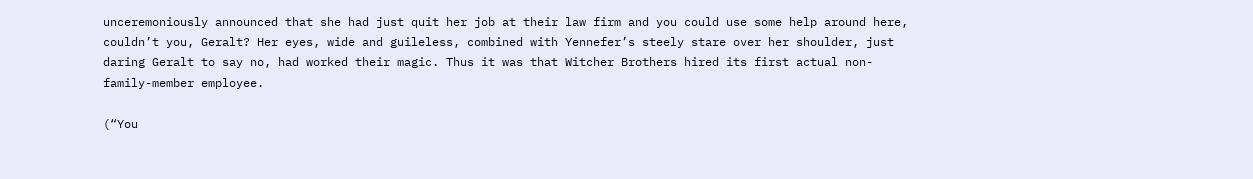unceremoniously announced that she had just quit her job at their law firm and you could use some help around here, couldn’t you, Geralt? Her eyes, wide and guileless, combined with Yennefer’s steely stare over her shoulder, just daring Geralt to say no, had worked their magic. Thus it was that Witcher Brothers hired its first actual non-family-member employee.

(“You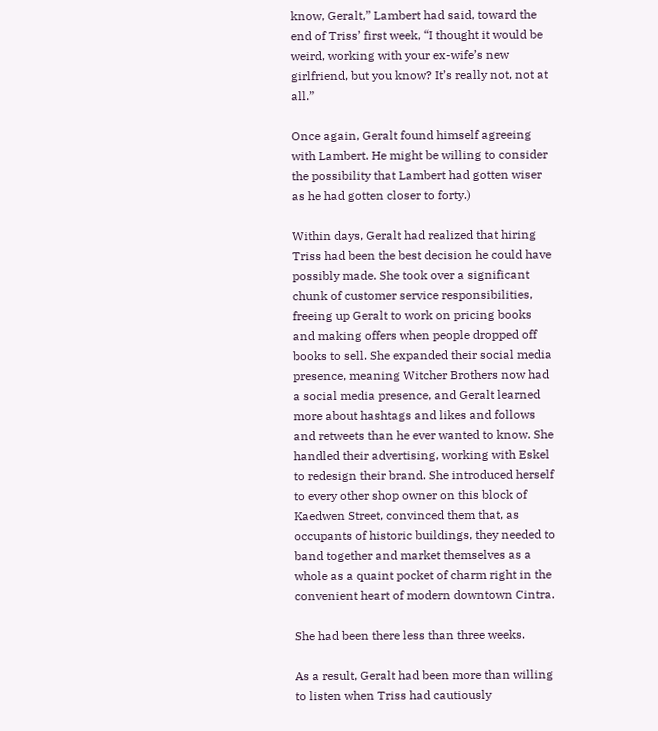know, Geralt,” Lambert had said, toward the end of Triss’ first week, “I thought it would be weird, working with your ex-wife’s new girlfriend, but you know? It’s really not, not at all.”

Once again, Geralt found himself agreeing with Lambert. He might be willing to consider the possibility that Lambert had gotten wiser as he had gotten closer to forty.)

Within days, Geralt had realized that hiring Triss had been the best decision he could have possibly made. She took over a significant chunk of customer service responsibilities, freeing up Geralt to work on pricing books and making offers when people dropped off books to sell. She expanded their social media presence, meaning Witcher Brothers now had a social media presence, and Geralt learned more about hashtags and likes and follows and retweets than he ever wanted to know. She handled their advertising, working with Eskel to redesign their brand. She introduced herself to every other shop owner on this block of Kaedwen Street, convinced them that, as occupants of historic buildings, they needed to band together and market themselves as a whole as a quaint pocket of charm right in the convenient heart of modern downtown Cintra.

She had been there less than three weeks.

As a result, Geralt had been more than willing to listen when Triss had cautiously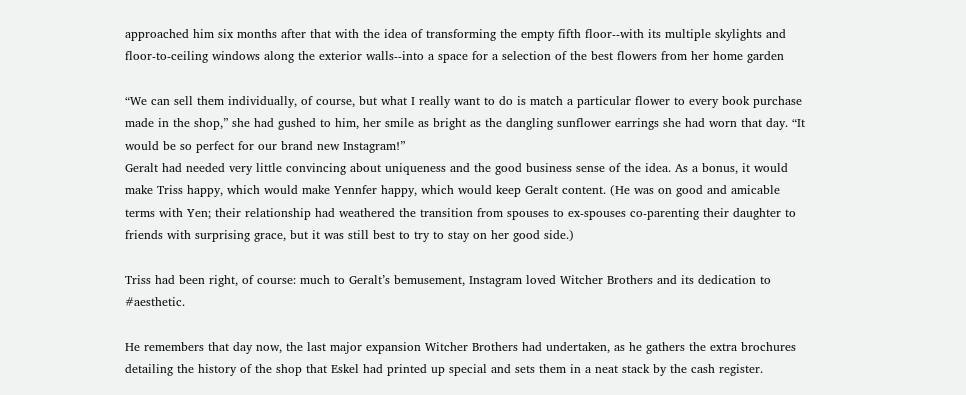approached him six months after that with the idea of transforming the empty fifth floor--with its multiple skylights and floor-to-ceiling windows along the exterior walls--into a space for a selection of the best flowers from her home garden

“We can sell them individually, of course, but what I really want to do is match a particular flower to every book purchase made in the shop,” she had gushed to him, her smile as bright as the dangling sunflower earrings she had worn that day. “It would be so perfect for our brand new Instagram!”
Geralt had needed very little convincing about uniqueness and the good business sense of the idea. As a bonus, it would make Triss happy, which would make Yennfer happy, which would keep Geralt content. (He was on good and amicable terms with Yen; their relationship had weathered the transition from spouses to ex-spouses co-parenting their daughter to friends with surprising grace, but it was still best to try to stay on her good side.)

Triss had been right, of course: much to Geralt’s bemusement, Instagram loved Witcher Brothers and its dedication to #aesthetic.

He remembers that day now, the last major expansion Witcher Brothers had undertaken, as he gathers the extra brochures detailing the history of the shop that Eskel had printed up special and sets them in a neat stack by the cash register.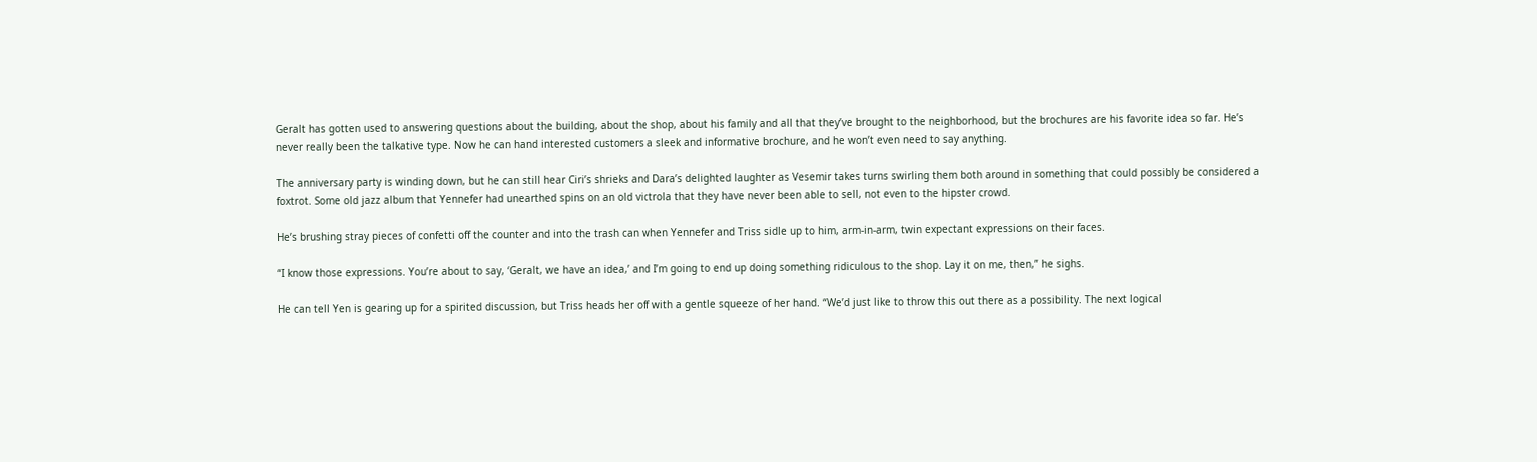Geralt has gotten used to answering questions about the building, about the shop, about his family and all that they’ve brought to the neighborhood, but the brochures are his favorite idea so far. He’s never really been the talkative type. Now he can hand interested customers a sleek and informative brochure, and he won’t even need to say anything.

The anniversary party is winding down, but he can still hear Ciri’s shrieks and Dara’s delighted laughter as Vesemir takes turns swirling them both around in something that could possibly be considered a foxtrot. Some old jazz album that Yennefer had unearthed spins on an old victrola that they have never been able to sell, not even to the hipster crowd.

He’s brushing stray pieces of confetti off the counter and into the trash can when Yennefer and Triss sidle up to him, arm-in-arm, twin expectant expressions on their faces.

“I know those expressions. You’re about to say, ‘Geralt, we have an idea,’ and I’m going to end up doing something ridiculous to the shop. Lay it on me, then,” he sighs.

He can tell Yen is gearing up for a spirited discussion, but Triss heads her off with a gentle squeeze of her hand. “We’d just like to throw this out there as a possibility. The next logical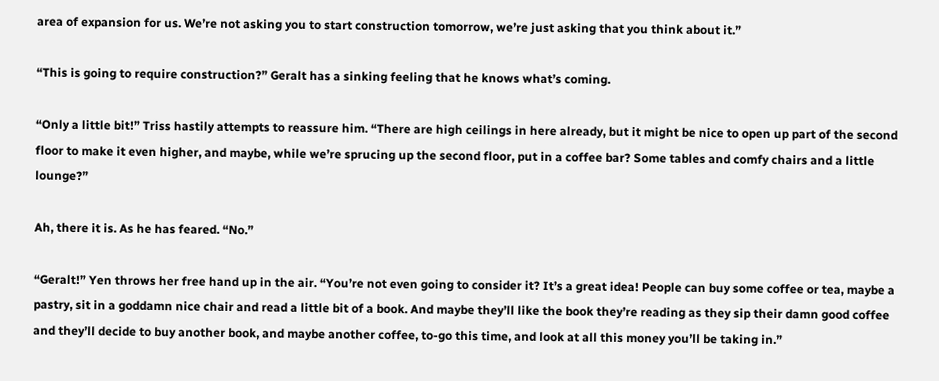area of expansion for us. We’re not asking you to start construction tomorrow, we’re just asking that you think about it.”

“This is going to require construction?” Geralt has a sinking feeling that he knows what’s coming.

“Only a little bit!” Triss hastily attempts to reassure him. “There are high ceilings in here already, but it might be nice to open up part of the second floor to make it even higher, and maybe, while we’re sprucing up the second floor, put in a coffee bar? Some tables and comfy chairs and a little lounge?”

Ah, there it is. As he has feared. “No.”

“Geralt!” Yen throws her free hand up in the air. “You’re not even going to consider it? It’s a great idea! People can buy some coffee or tea, maybe a pastry, sit in a goddamn nice chair and read a little bit of a book. And maybe they’ll like the book they’re reading as they sip their damn good coffee and they’ll decide to buy another book, and maybe another coffee, to-go this time, and look at all this money you’ll be taking in.”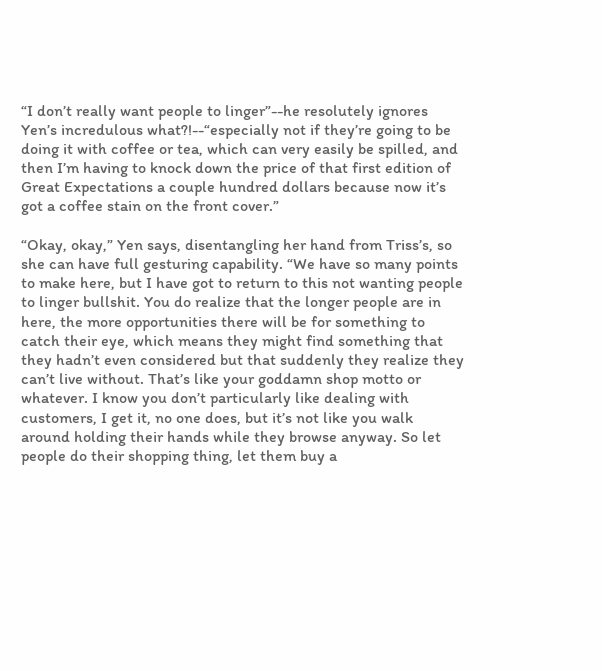“I don’t really want people to linger”--he resolutely ignores Yen’s incredulous what?!--“especially not if they’re going to be doing it with coffee or tea, which can very easily be spilled, and then I’m having to knock down the price of that first edition of Great Expectations a couple hundred dollars because now it’s got a coffee stain on the front cover.”

“Okay, okay,” Yen says, disentangling her hand from Triss’s, so she can have full gesturing capability. “We have so many points to make here, but I have got to return to this not wanting people to linger bullshit. You do realize that the longer people are in here, the more opportunities there will be for something to catch their eye, which means they might find something that they hadn’t even considered but that suddenly they realize they can’t live without. That’s like your goddamn shop motto or whatever. I know you don’t particularly like dealing with customers, I get it, no one does, but it’s not like you walk around holding their hands while they browse anyway. So let people do their shopping thing, let them buy a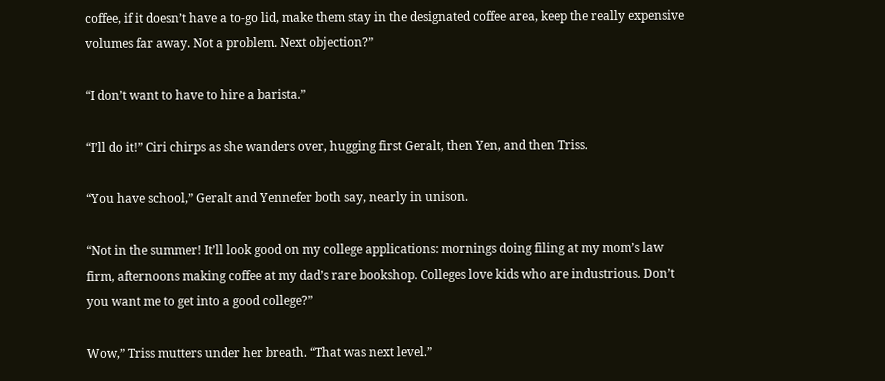coffee, if it doesn’t have a to-go lid, make them stay in the designated coffee area, keep the really expensive volumes far away. Not a problem. Next objection?”

“I don’t want to have to hire a barista.”

“I’ll do it!” Ciri chirps as she wanders over, hugging first Geralt, then Yen, and then Triss.

“You have school,” Geralt and Yennefer both say, nearly in unison.

“Not in the summer! It’ll look good on my college applications: mornings doing filing at my mom’s law firm, afternoons making coffee at my dad’s rare bookshop. Colleges love kids who are industrious. Don’t you want me to get into a good college?”

Wow,” Triss mutters under her breath. “That was next level.”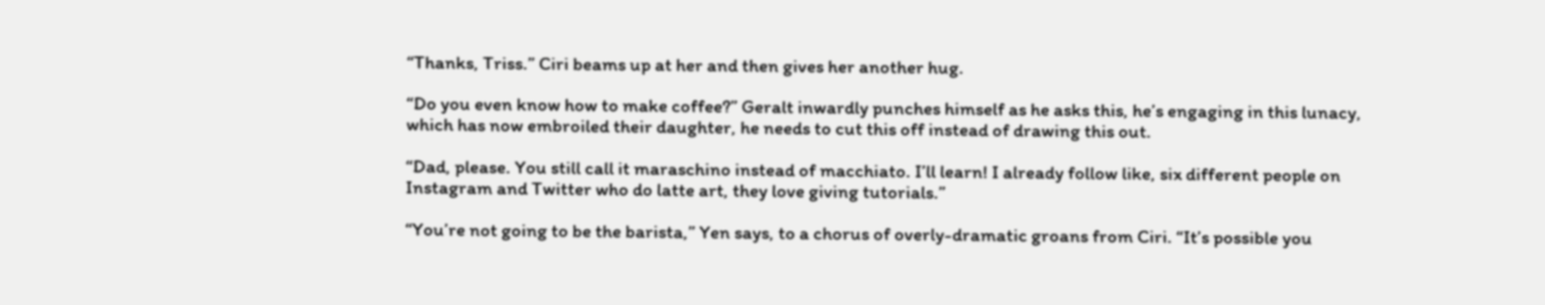“Thanks, Triss.” Ciri beams up at her and then gives her another hug.

“Do you even know how to make coffee?” Geralt inwardly punches himself as he asks this, he’s engaging in this lunacy, which has now embroiled their daughter, he needs to cut this off instead of drawing this out.

“Dad, please. You still call it maraschino instead of macchiato. I’ll learn! I already follow like, six different people on Instagram and Twitter who do latte art, they love giving tutorials.”

“You’re not going to be the barista,” Yen says, to a chorus of overly-dramatic groans from Ciri. “It’s possible you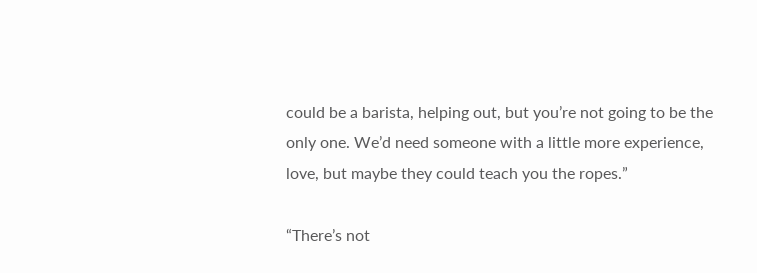could be a barista, helping out, but you’re not going to be the only one. We’d need someone with a little more experience, love, but maybe they could teach you the ropes.”

“There’s not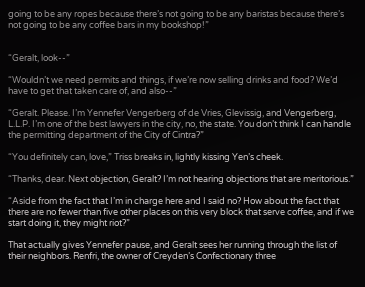going to be any ropes because there’s not going to be any baristas because there’s not going to be any coffee bars in my bookshop!”


“Geralt, look--”

“Wouldn’t we need permits and things, if we’re now selling drinks and food? We’d have to get that taken care of, and also--”

“Geralt. Please. I’m Yennefer Vengerberg of de Vries, Glevissig, and Vengerberg, L.L.P. I’m one of the best lawyers in the city, no, the state. You don’t think I can handle the permitting department of the City of Cintra?”

“You definitely can, love,” Triss breaks in, lightly kissing Yen’s cheek.

“Thanks, dear. Next objection, Geralt? I’m not hearing objections that are meritorious.”

“Aside from the fact that I’m in charge here and I said no? How about the fact that there are no fewer than five other places on this very block that serve coffee, and if we start doing it, they might riot?”

That actually gives Yennefer pause, and Geralt sees her running through the list of their neighbors. Renfri, the owner of Creyden’s Confectionary three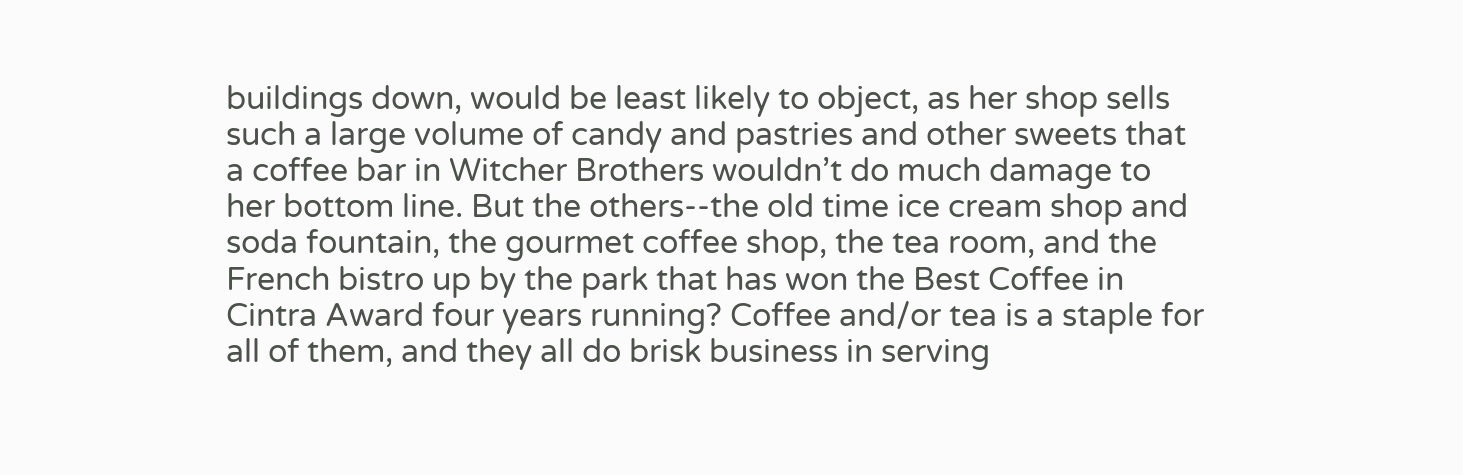buildings down, would be least likely to object, as her shop sells such a large volume of candy and pastries and other sweets that a coffee bar in Witcher Brothers wouldn’t do much damage to her bottom line. But the others--the old time ice cream shop and soda fountain, the gourmet coffee shop, the tea room, and the French bistro up by the park that has won the Best Coffee in Cintra Award four years running? Coffee and/or tea is a staple for all of them, and they all do brisk business in serving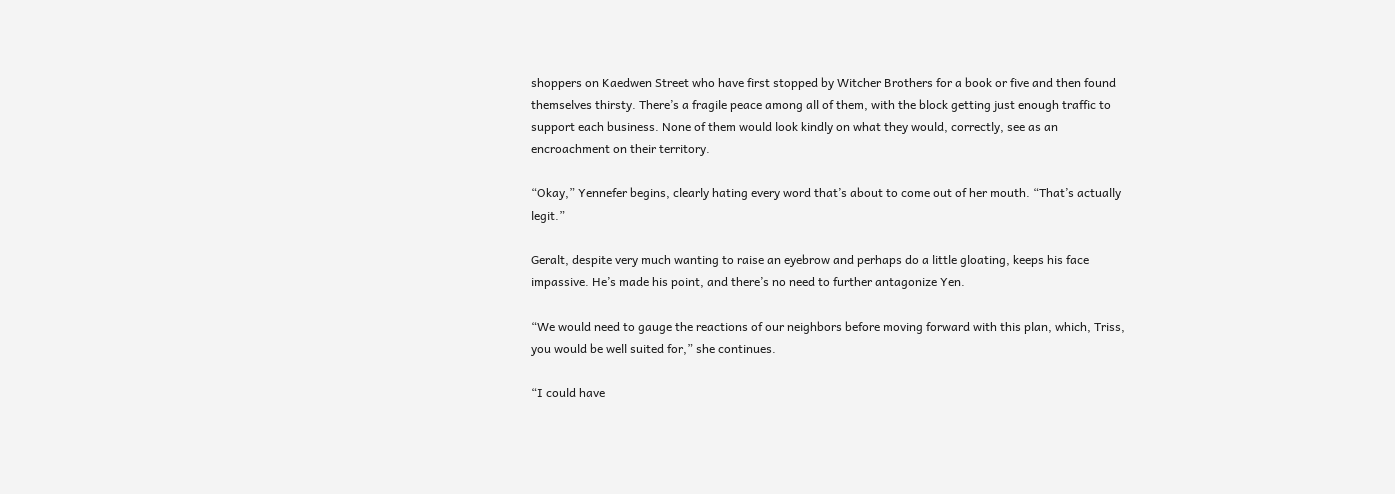shoppers on Kaedwen Street who have first stopped by Witcher Brothers for a book or five and then found themselves thirsty. There’s a fragile peace among all of them, with the block getting just enough traffic to support each business. None of them would look kindly on what they would, correctly, see as an encroachment on their territory.

“Okay,” Yennefer begins, clearly hating every word that’s about to come out of her mouth. “That’s actually legit.”

Geralt, despite very much wanting to raise an eyebrow and perhaps do a little gloating, keeps his face impassive. He’s made his point, and there’s no need to further antagonize Yen.

“We would need to gauge the reactions of our neighbors before moving forward with this plan, which, Triss, you would be well suited for,” she continues.

“I could have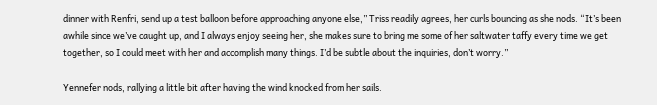dinner with Renfri, send up a test balloon before approaching anyone else,” Triss readily agrees, her curls bouncing as she nods. “It’s been awhile since we’ve caught up, and I always enjoy seeing her, she makes sure to bring me some of her saltwater taffy every time we get together, so I could meet with her and accomplish many things. I’d be subtle about the inquiries, don’t worry.”

Yennefer nods, rallying a little bit after having the wind knocked from her sails.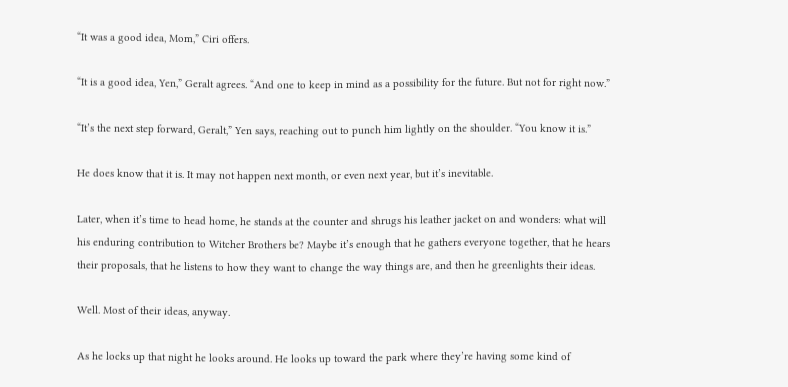“It was a good idea, Mom,” Ciri offers.

“It is a good idea, Yen,” Geralt agrees. “And one to keep in mind as a possibility for the future. But not for right now.”

“It’s the next step forward, Geralt,” Yen says, reaching out to punch him lightly on the shoulder. “You know it is.”

He does know that it is. It may not happen next month, or even next year, but it’s inevitable.

Later, when it’s time to head home, he stands at the counter and shrugs his leather jacket on and wonders: what will his enduring contribution to Witcher Brothers be? Maybe it’s enough that he gathers everyone together, that he hears their proposals, that he listens to how they want to change the way things are, and then he greenlights their ideas.

Well. Most of their ideas, anyway.

As he locks up that night he looks around. He looks up toward the park where they’re having some kind of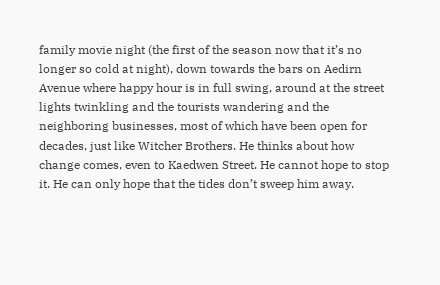family movie night (the first of the season now that it’s no longer so cold at night), down towards the bars on Aedirn Avenue where happy hour is in full swing, around at the street lights twinkling and the tourists wandering and the neighboring businesses, most of which have been open for decades, just like Witcher Brothers. He thinks about how change comes, even to Kaedwen Street. He cannot hope to stop it. He can only hope that the tides don’t sweep him away.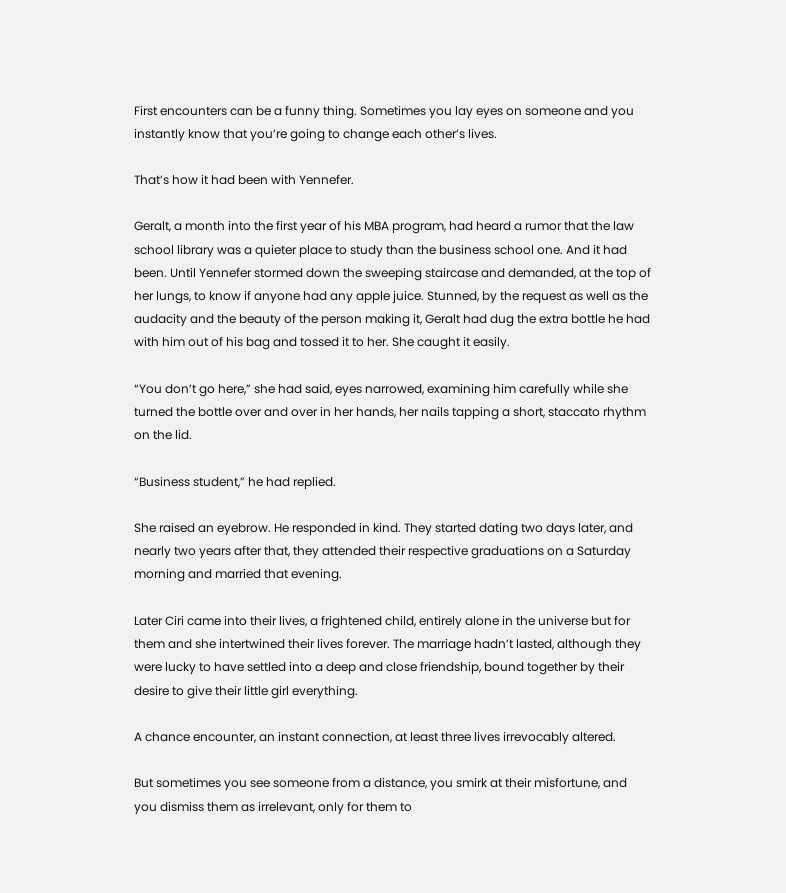First encounters can be a funny thing. Sometimes you lay eyes on someone and you instantly know that you’re going to change each other’s lives.

That’s how it had been with Yennefer.

Geralt, a month into the first year of his MBA program, had heard a rumor that the law school library was a quieter place to study than the business school one. And it had been. Until Yennefer stormed down the sweeping staircase and demanded, at the top of her lungs, to know if anyone had any apple juice. Stunned, by the request as well as the audacity and the beauty of the person making it, Geralt had dug the extra bottle he had with him out of his bag and tossed it to her. She caught it easily.

“You don’t go here,” she had said, eyes narrowed, examining him carefully while she turned the bottle over and over in her hands, her nails tapping a short, staccato rhythm on the lid.

“Business student,” he had replied.

She raised an eyebrow. He responded in kind. They started dating two days later, and nearly two years after that, they attended their respective graduations on a Saturday morning and married that evening.

Later Ciri came into their lives, a frightened child, entirely alone in the universe but for them and she intertwined their lives forever. The marriage hadn’t lasted, although they were lucky to have settled into a deep and close friendship, bound together by their desire to give their little girl everything.

A chance encounter, an instant connection, at least three lives irrevocably altered.

But sometimes you see someone from a distance, you smirk at their misfortune, and you dismiss them as irrelevant, only for them to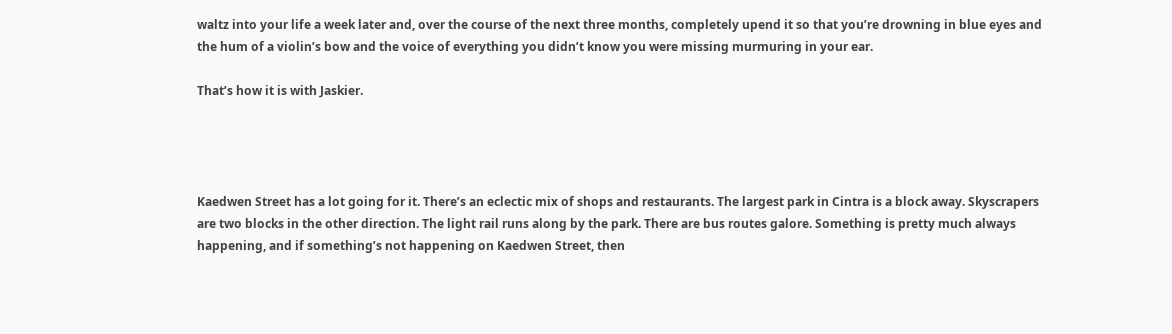waltz into your life a week later and, over the course of the next three months, completely upend it so that you’re drowning in blue eyes and the hum of a violin’s bow and the voice of everything you didn’t know you were missing murmuring in your ear.

That’s how it is with Jaskier.




Kaedwen Street has a lot going for it. There’s an eclectic mix of shops and restaurants. The largest park in Cintra is a block away. Skyscrapers are two blocks in the other direction. The light rail runs along by the park. There are bus routes galore. Something is pretty much always happening, and if something’s not happening on Kaedwen Street, then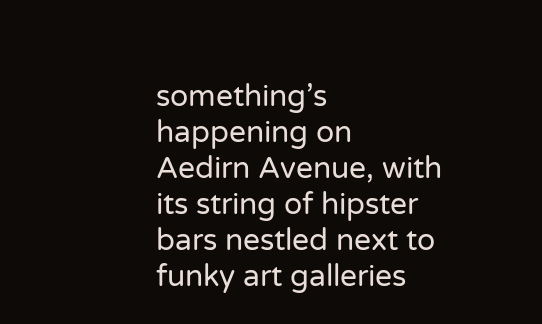something’s happening on Aedirn Avenue, with its string of hipster bars nestled next to funky art galleries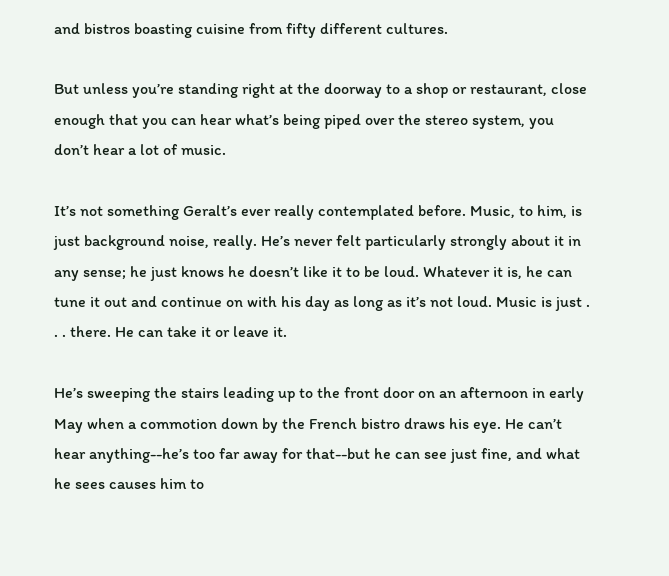and bistros boasting cuisine from fifty different cultures.

But unless you’re standing right at the doorway to a shop or restaurant, close enough that you can hear what’s being piped over the stereo system, you don’t hear a lot of music.

It’s not something Geralt’s ever really contemplated before. Music, to him, is just background noise, really. He’s never felt particularly strongly about it in any sense; he just knows he doesn’t like it to be loud. Whatever it is, he can tune it out and continue on with his day as long as it’s not loud. Music is just . . . there. He can take it or leave it.

He’s sweeping the stairs leading up to the front door on an afternoon in early May when a commotion down by the French bistro draws his eye. He can’t hear anything--he’s too far away for that--but he can see just fine, and what he sees causes him to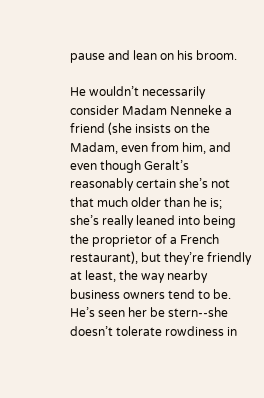pause and lean on his broom.

He wouldn’t necessarily consider Madam Nenneke a friend (she insists on the Madam, even from him, and even though Geralt’s reasonably certain she’s not that much older than he is; she’s really leaned into being the proprietor of a French restaurant), but they’re friendly at least, the way nearby business owners tend to be. He’s seen her be stern--she doesn’t tolerate rowdiness in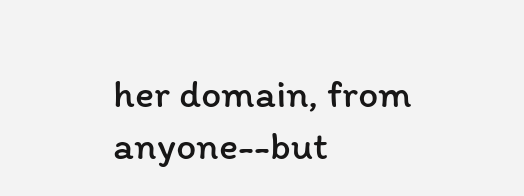her domain, from anyone--but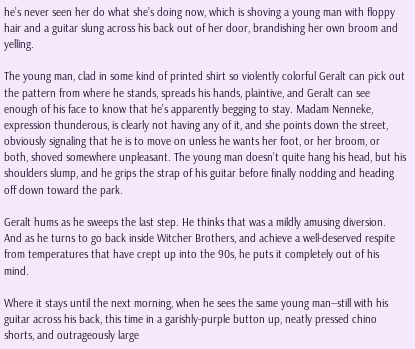he’s never seen her do what she’s doing now, which is shoving a young man with floppy hair and a guitar slung across his back out of her door, brandishing her own broom and yelling.

The young man, clad in some kind of printed shirt so violently colorful Geralt can pick out the pattern from where he stands, spreads his hands, plaintive, and Geralt can see enough of his face to know that he’s apparently begging to stay. Madam Nenneke, expression thunderous, is clearly not having any of it, and she points down the street, obviously signaling that he is to move on unless he wants her foot, or her broom, or both, shoved somewhere unpleasant. The young man doesn’t quite hang his head, but his shoulders slump, and he grips the strap of his guitar before finally nodding and heading off down toward the park.

Geralt hums as he sweeps the last step. He thinks that was a mildly amusing diversion. And as he turns to go back inside Witcher Brothers, and achieve a well-deserved respite from temperatures that have crept up into the 90s, he puts it completely out of his mind.

Where it stays until the next morning, when he sees the same young man--still with his guitar across his back, this time in a garishly-purple button up, neatly pressed chino shorts, and outrageously large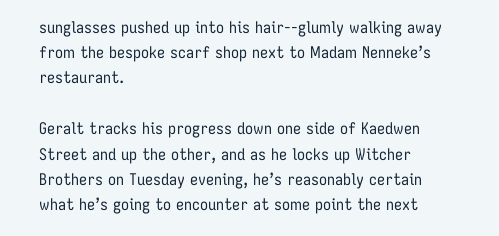sunglasses pushed up into his hair--glumly walking away from the bespoke scarf shop next to Madam Nenneke’s restaurant.

Geralt tracks his progress down one side of Kaedwen Street and up the other, and as he locks up Witcher Brothers on Tuesday evening, he’s reasonably certain what he’s going to encounter at some point the next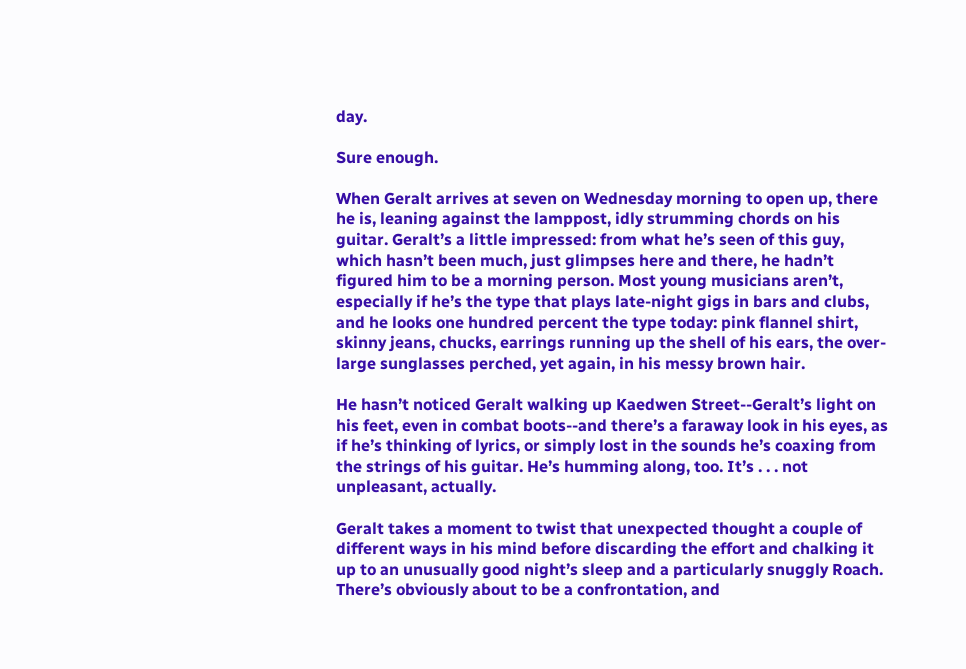day.

Sure enough.

When Geralt arrives at seven on Wednesday morning to open up, there he is, leaning against the lamppost, idly strumming chords on his guitar. Geralt’s a little impressed: from what he’s seen of this guy, which hasn’t been much, just glimpses here and there, he hadn’t figured him to be a morning person. Most young musicians aren’t, especially if he’s the type that plays late-night gigs in bars and clubs, and he looks one hundred percent the type today: pink flannel shirt, skinny jeans, chucks, earrings running up the shell of his ears, the over-large sunglasses perched, yet again, in his messy brown hair.

He hasn’t noticed Geralt walking up Kaedwen Street--Geralt’s light on his feet, even in combat boots--and there’s a faraway look in his eyes, as if he’s thinking of lyrics, or simply lost in the sounds he’s coaxing from the strings of his guitar. He’s humming along, too. It’s . . . not unpleasant, actually.

Geralt takes a moment to twist that unexpected thought a couple of different ways in his mind before discarding the effort and chalking it up to an unusually good night’s sleep and a particularly snuggly Roach. There’s obviously about to be a confrontation, and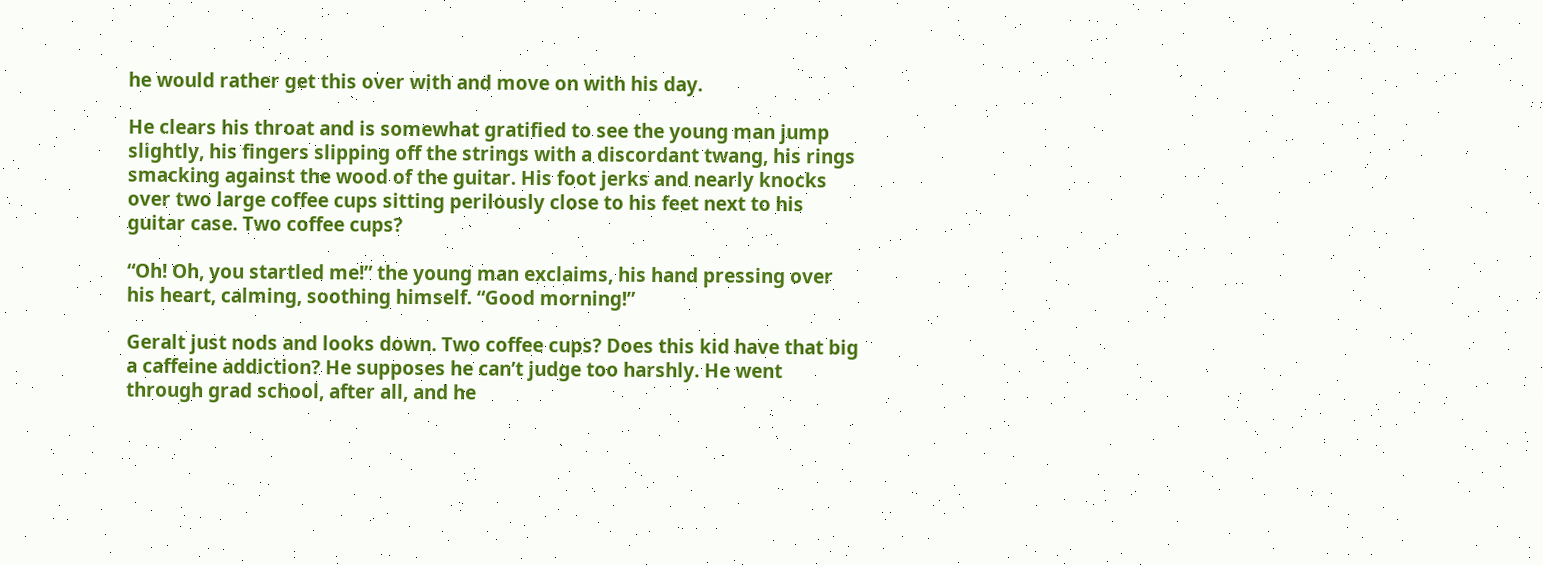he would rather get this over with and move on with his day.

He clears his throat and is somewhat gratified to see the young man jump slightly, his fingers slipping off the strings with a discordant twang, his rings smacking against the wood of the guitar. His foot jerks and nearly knocks over two large coffee cups sitting perilously close to his feet next to his guitar case. Two coffee cups?

“Oh! Oh, you startled me!” the young man exclaims, his hand pressing over his heart, calming, soothing himself. “Good morning!”

Geralt just nods and looks down. Two coffee cups? Does this kid have that big a caffeine addiction? He supposes he can’t judge too harshly. He went through grad school, after all, and he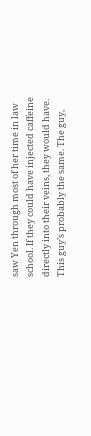saw Yen through most of her time in law school. If they could have injected caffeine directly into their veins, they would have. This guy’s probably the same. The guy,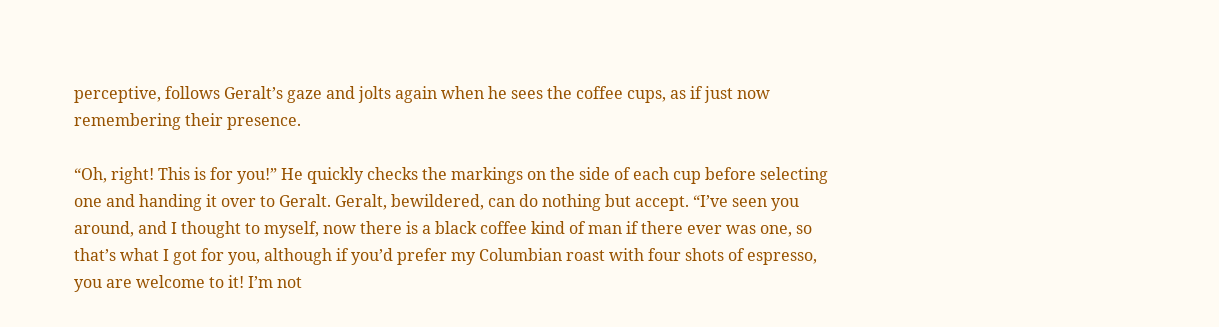perceptive, follows Geralt’s gaze and jolts again when he sees the coffee cups, as if just now remembering their presence.

“Oh, right! This is for you!” He quickly checks the markings on the side of each cup before selecting one and handing it over to Geralt. Geralt, bewildered, can do nothing but accept. “I’ve seen you around, and I thought to myself, now there is a black coffee kind of man if there ever was one, so that’s what I got for you, although if you’d prefer my Columbian roast with four shots of espresso, you are welcome to it! I’m not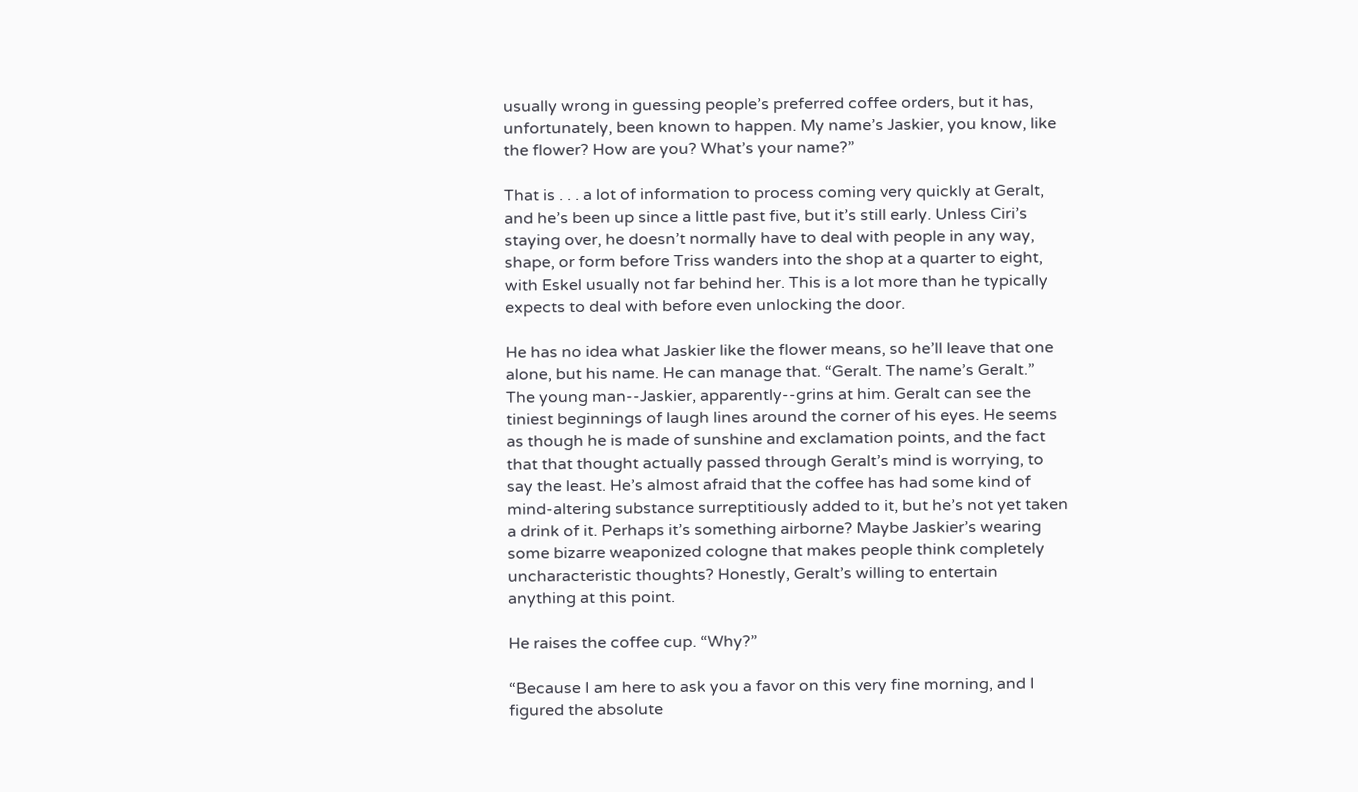usually wrong in guessing people’s preferred coffee orders, but it has, unfortunately, been known to happen. My name’s Jaskier, you know, like the flower? How are you? What’s your name?”

That is . . . a lot of information to process coming very quickly at Geralt, and he’s been up since a little past five, but it’s still early. Unless Ciri’s staying over, he doesn’t normally have to deal with people in any way, shape, or form before Triss wanders into the shop at a quarter to eight, with Eskel usually not far behind her. This is a lot more than he typically expects to deal with before even unlocking the door.

He has no idea what Jaskier like the flower means, so he’ll leave that one alone, but his name. He can manage that. “Geralt. The name’s Geralt.”
The young man--Jaskier, apparently--grins at him. Geralt can see the tiniest beginnings of laugh lines around the corner of his eyes. He seems as though he is made of sunshine and exclamation points, and the fact that that thought actually passed through Geralt’s mind is worrying, to say the least. He’s almost afraid that the coffee has had some kind of mind-altering substance surreptitiously added to it, but he’s not yet taken a drink of it. Perhaps it’s something airborne? Maybe Jaskier’s wearing some bizarre weaponized cologne that makes people think completely uncharacteristic thoughts? Honestly, Geralt’s willing to entertain anything at this point.

He raises the coffee cup. “Why?”

“Because I am here to ask you a favor on this very fine morning, and I figured the absolute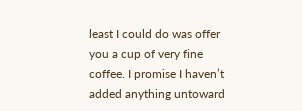least I could do was offer you a cup of very fine coffee. I promise I haven’t added anything untoward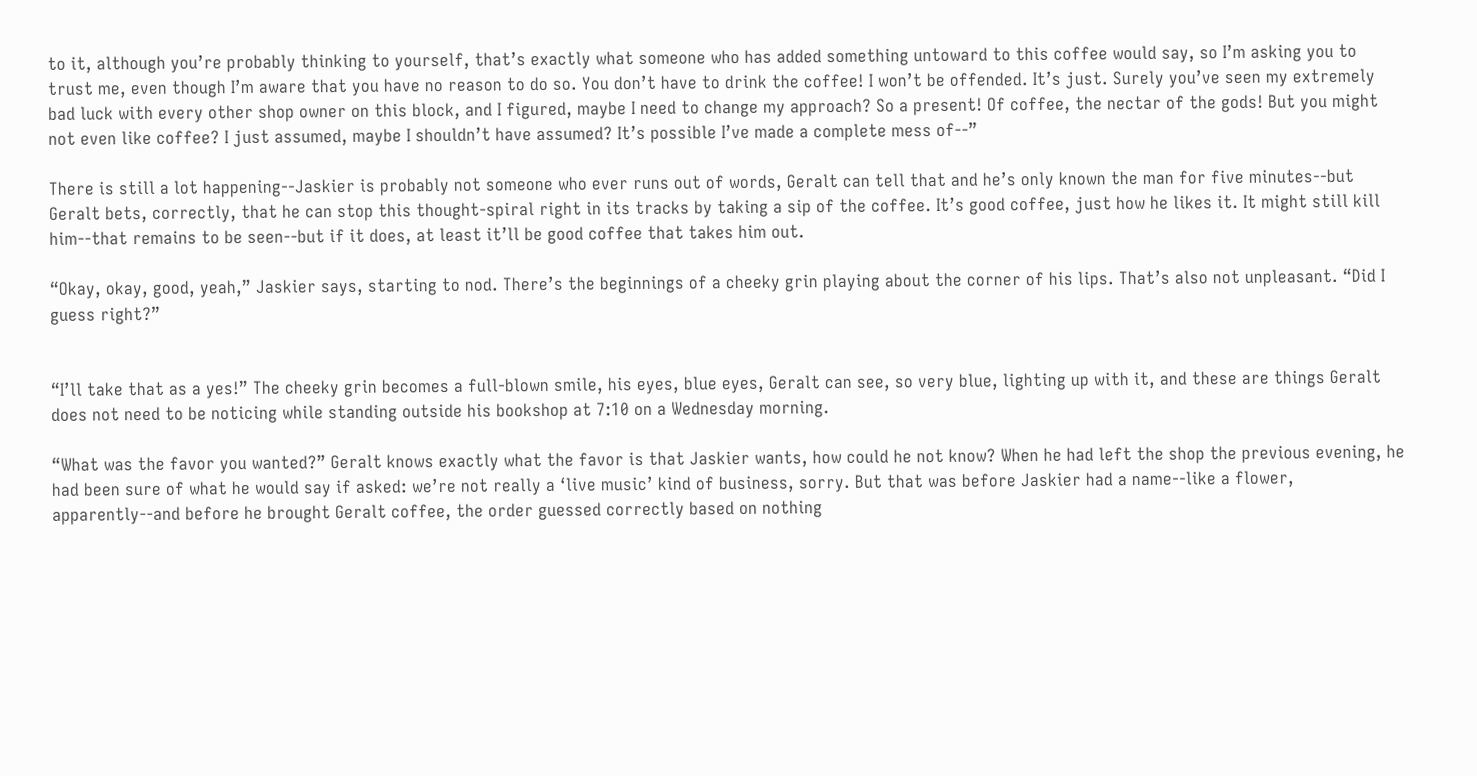to it, although you’re probably thinking to yourself, that’s exactly what someone who has added something untoward to this coffee would say, so I’m asking you to trust me, even though I’m aware that you have no reason to do so. You don’t have to drink the coffee! I won’t be offended. It’s just. Surely you’ve seen my extremely bad luck with every other shop owner on this block, and I figured, maybe I need to change my approach? So a present! Of coffee, the nectar of the gods! But you might not even like coffee? I just assumed, maybe I shouldn’t have assumed? It’s possible I’ve made a complete mess of--”

There is still a lot happening--Jaskier is probably not someone who ever runs out of words, Geralt can tell that and he’s only known the man for five minutes--but Geralt bets, correctly, that he can stop this thought-spiral right in its tracks by taking a sip of the coffee. It’s good coffee, just how he likes it. It might still kill him--that remains to be seen--but if it does, at least it’ll be good coffee that takes him out.

“Okay, okay, good, yeah,” Jaskier says, starting to nod. There’s the beginnings of a cheeky grin playing about the corner of his lips. That’s also not unpleasant. “Did I guess right?”


“I’ll take that as a yes!” The cheeky grin becomes a full-blown smile, his eyes, blue eyes, Geralt can see, so very blue, lighting up with it, and these are things Geralt does not need to be noticing while standing outside his bookshop at 7:10 on a Wednesday morning.

“What was the favor you wanted?” Geralt knows exactly what the favor is that Jaskier wants, how could he not know? When he had left the shop the previous evening, he had been sure of what he would say if asked: we’re not really a ‘live music’ kind of business, sorry. But that was before Jaskier had a name--like a flower, apparently--and before he brought Geralt coffee, the order guessed correctly based on nothing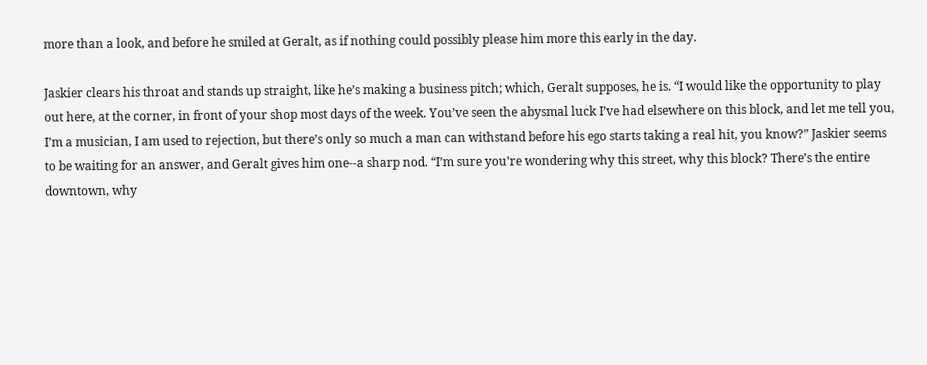more than a look, and before he smiled at Geralt, as if nothing could possibly please him more this early in the day.

Jaskier clears his throat and stands up straight, like he’s making a business pitch; which, Geralt supposes, he is. “I would like the opportunity to play out here, at the corner, in front of your shop most days of the week. You’ve seen the abysmal luck I’ve had elsewhere on this block, and let me tell you, I’m a musician, I am used to rejection, but there’s only so much a man can withstand before his ego starts taking a real hit, you know?” Jaskier seems to be waiting for an answer, and Geralt gives him one--a sharp nod. “I’m sure you’re wondering why this street, why this block? There’s the entire downtown, why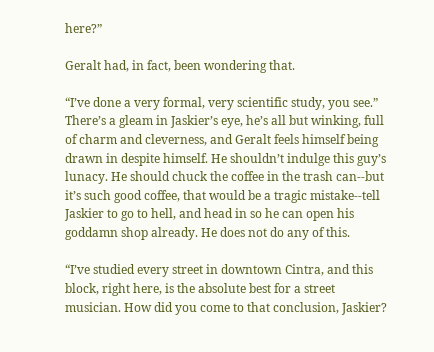here?”

Geralt had, in fact, been wondering that.

“I’ve done a very formal, very scientific study, you see.” There’s a gleam in Jaskier’s eye, he’s all but winking, full of charm and cleverness, and Geralt feels himself being drawn in despite himself. He shouldn’t indulge this guy’s lunacy. He should chuck the coffee in the trash can--but it’s such good coffee, that would be a tragic mistake--tell Jaskier to go to hell, and head in so he can open his goddamn shop already. He does not do any of this.

“I’ve studied every street in downtown Cintra, and this block, right here, is the absolute best for a street musician. How did you come to that conclusion, Jaskier?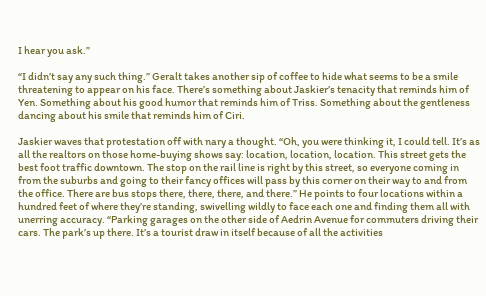I hear you ask.”

“I didn’t say any such thing.” Geralt takes another sip of coffee to hide what seems to be a smile threatening to appear on his face. There’s something about Jaskier’s tenacity that reminds him of Yen. Something about his good humor that reminds him of Triss. Something about the gentleness dancing about his smile that reminds him of Ciri.

Jaskier waves that protestation off with nary a thought. “Oh, you were thinking it, I could tell. It’s as all the realtors on those home-buying shows say: location, location, location. This street gets the best foot traffic downtown. The stop on the rail line is right by this street, so everyone coming in from the suburbs and going to their fancy offices will pass by this corner on their way to and from the office. There are bus stops there, there, there, and there.” He points to four locations within a hundred feet of where they’re standing, swivelling wildly to face each one and finding them all with unerring accuracy. “Parking garages on the other side of Aedrin Avenue for commuters driving their cars. The park’s up there. It’s a tourist draw in itself because of all the activities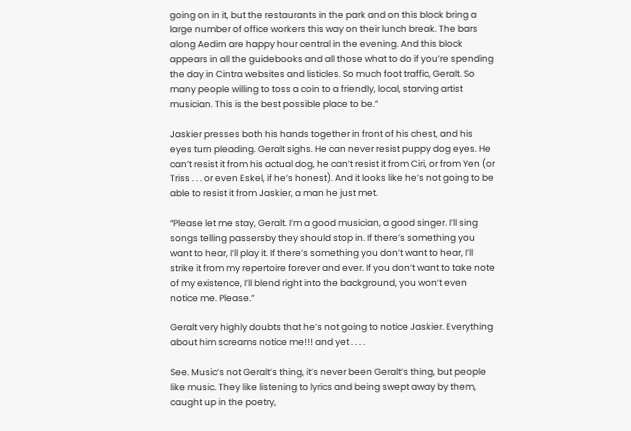going on in it, but the restaurants in the park and on this block bring a large number of office workers this way on their lunch break. The bars along Aedirn are happy hour central in the evening. And this block appears in all the guidebooks and all those what to do if you’re spending the day in Cintra websites and listicles. So much foot traffic, Geralt. So many people willing to toss a coin to a friendly, local, starving artist musician. This is the best possible place to be.”

Jaskier presses both his hands together in front of his chest, and his eyes turn pleading. Geralt sighs. He can never resist puppy dog eyes. He can’t resist it from his actual dog, he can’t resist it from Ciri, or from Yen (or Triss . . . or even Eskel, if he’s honest). And it looks like he’s not going to be able to resist it from Jaskier, a man he just met.

“Please let me stay, Geralt. I’m a good musician, a good singer. I’ll sing songs telling passersby they should stop in. If there’s something you want to hear, I’ll play it. If there’s something you don’t want to hear, I’ll strike it from my repertoire forever and ever. If you don’t want to take note of my existence, I’ll blend right into the background, you won’t even notice me. Please.”

Geralt very highly doubts that he’s not going to notice Jaskier. Everything about him screams notice me!!! and yet . . . .

See. Music’s not Geralt’s thing, it’s never been Geralt’s thing, but people like music. They like listening to lyrics and being swept away by them, caught up in the poetry,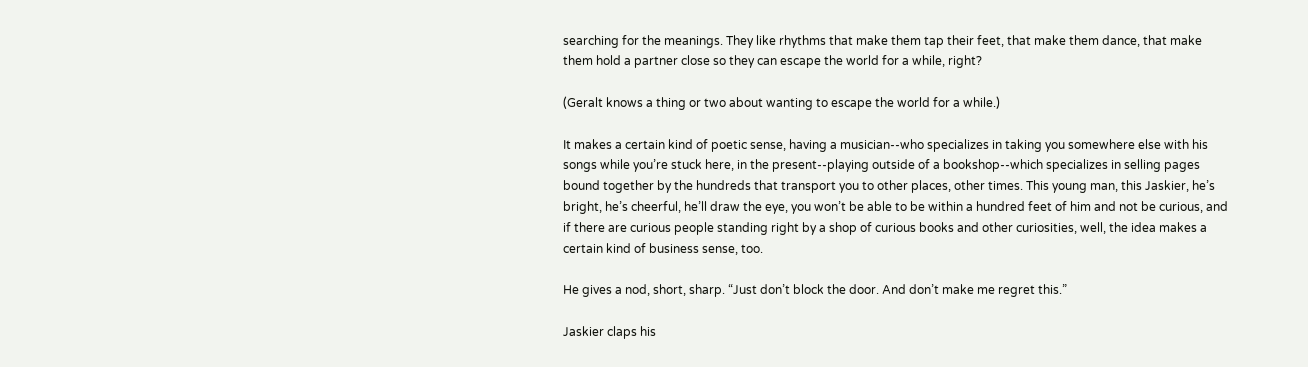searching for the meanings. They like rhythms that make them tap their feet, that make them dance, that make them hold a partner close so they can escape the world for a while, right?

(Geralt knows a thing or two about wanting to escape the world for a while.)

It makes a certain kind of poetic sense, having a musician--who specializes in taking you somewhere else with his songs while you’re stuck here, in the present--playing outside of a bookshop--which specializes in selling pages bound together by the hundreds that transport you to other places, other times. This young man, this Jaskier, he’s bright, he’s cheerful, he’ll draw the eye, you won’t be able to be within a hundred feet of him and not be curious, and if there are curious people standing right by a shop of curious books and other curiosities, well, the idea makes a certain kind of business sense, too.

He gives a nod, short, sharp. “Just don’t block the door. And don’t make me regret this.”

Jaskier claps his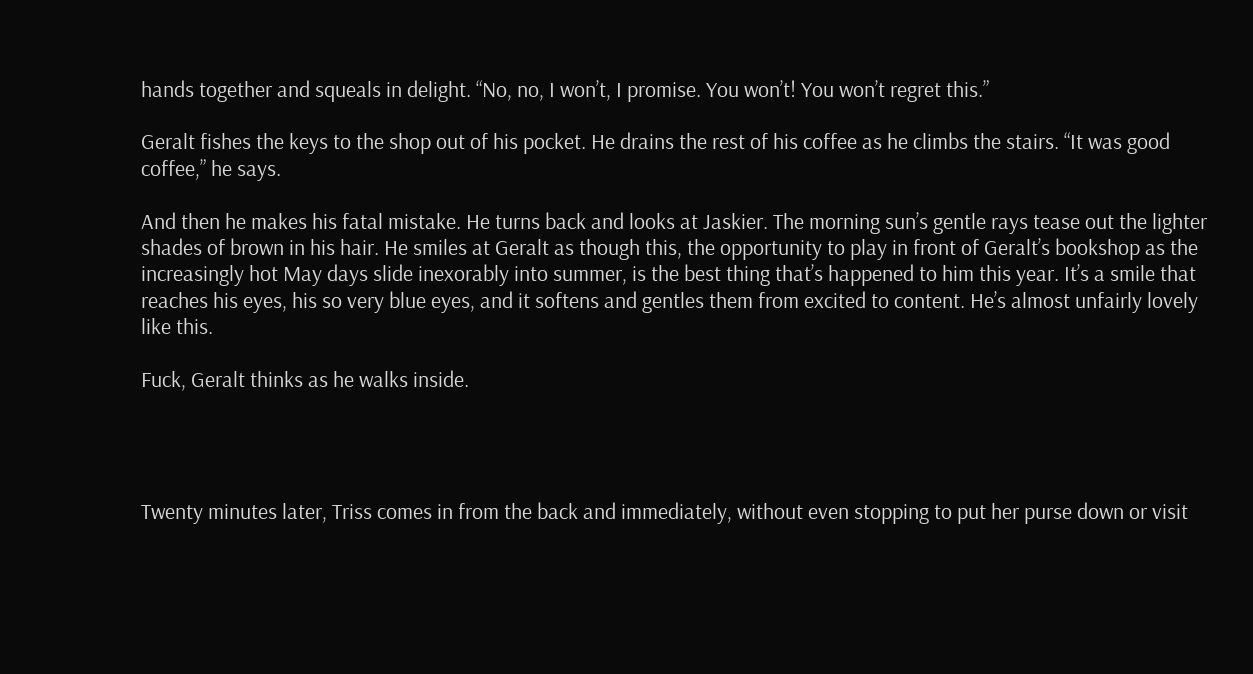hands together and squeals in delight. “No, no, I won’t, I promise. You won’t! You won’t regret this.”

Geralt fishes the keys to the shop out of his pocket. He drains the rest of his coffee as he climbs the stairs. “It was good coffee,” he says.

And then he makes his fatal mistake. He turns back and looks at Jaskier. The morning sun’s gentle rays tease out the lighter shades of brown in his hair. He smiles at Geralt as though this, the opportunity to play in front of Geralt’s bookshop as the increasingly hot May days slide inexorably into summer, is the best thing that’s happened to him this year. It’s a smile that reaches his eyes, his so very blue eyes, and it softens and gentles them from excited to content. He’s almost unfairly lovely like this.

Fuck, Geralt thinks as he walks inside.




Twenty minutes later, Triss comes in from the back and immediately, without even stopping to put her purse down or visit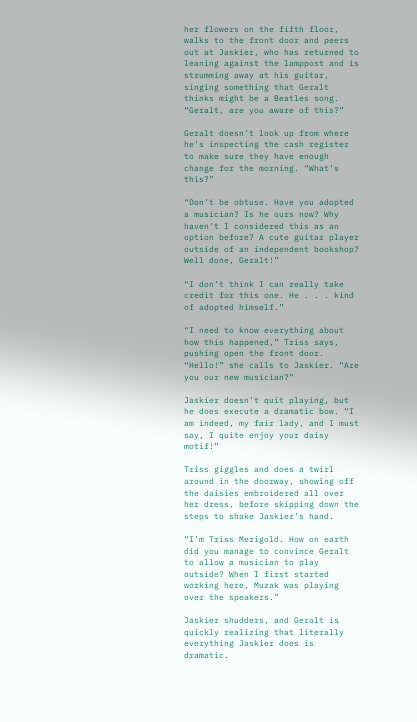her flowers on the fifth floor, walks to the front door and peers out at Jaskier, who has returned to leaning against the lamppost and is strumming away at his guitar, singing something that Geralt thinks might be a Beatles song. “Geralt, are you aware of this?”

Geralt doesn’t look up from where he’s inspecting the cash register to make sure they have enough change for the morning. “What’s this?”

“Don’t be obtuse. Have you adopted a musician? Is he ours now? Why haven’t I considered this as an option before? A cute guitar player outside of an independent bookshop? Well done, Geralt!”

“I don’t think I can really take credit for this one. He . . . kind of adopted himself.”

“I need to know everything about how this happened,” Triss says, pushing open the front door. “Hello!” she calls to Jaskier. “Are you our new musician?”

Jaskier doesn’t quit playing, but he does execute a dramatic bow. “I am indeed, my fair lady, and I must say, I quite enjoy your daisy motif!”

Triss giggles and does a twirl around in the doorway, showing off the daisies embroidered all over her dress, before skipping down the steps to shake Jaskier’s hand.

“I’m Triss Merigold. How on earth did you manage to convince Geralt to allow a musician to play outside? When I first started working here, Muzak was playing over the speakers.”

Jaskier shudders, and Geralt is quickly realizing that literally everything Jaskier does is dramatic.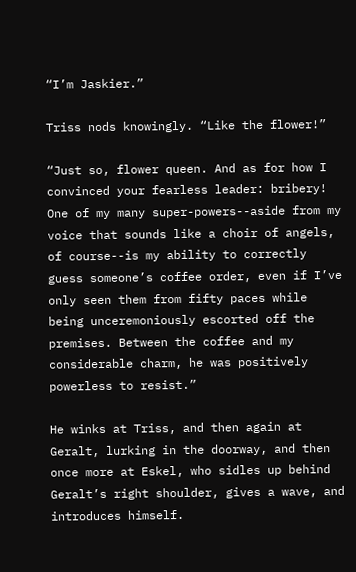“I’m Jaskier.”

Triss nods knowingly. “Like the flower!”

“Just so, flower queen. And as for how I convinced your fearless leader: bribery! One of my many super-powers--aside from my voice that sounds like a choir of angels, of course--is my ability to correctly guess someone’s coffee order, even if I’ve only seen them from fifty paces while being unceremoniously escorted off the premises. Between the coffee and my considerable charm, he was positively powerless to resist.”

He winks at Triss, and then again at Geralt, lurking in the doorway, and then once more at Eskel, who sidles up behind Geralt’s right shoulder, gives a wave, and introduces himself.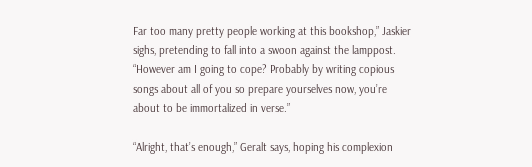Far too many pretty people working at this bookshop,” Jaskier sighs, pretending to fall into a swoon against the lamppost. “However am I going to cope? Probably by writing copious songs about all of you so prepare yourselves now, you’re about to be immortalized in verse.”

“Alright, that’s enough,” Geralt says, hoping his complexion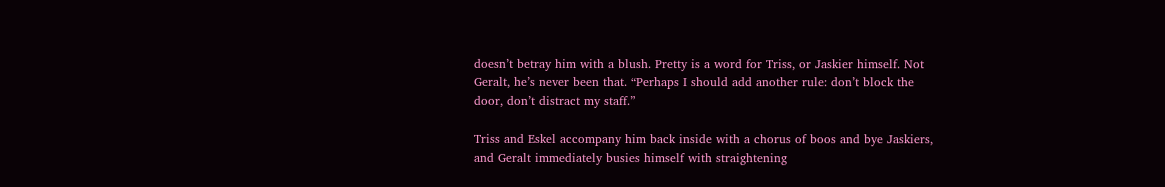doesn’t betray him with a blush. Pretty is a word for Triss, or Jaskier himself. Not Geralt, he’s never been that. “Perhaps I should add another rule: don’t block the door, don’t distract my staff.”

Triss and Eskel accompany him back inside with a chorus of boos and bye Jaskiers, and Geralt immediately busies himself with straightening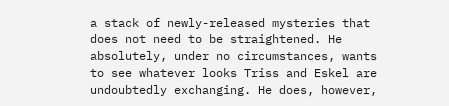a stack of newly-released mysteries that does not need to be straightened. He absolutely, under no circumstances, wants to see whatever looks Triss and Eskel are undoubtedly exchanging. He does, however,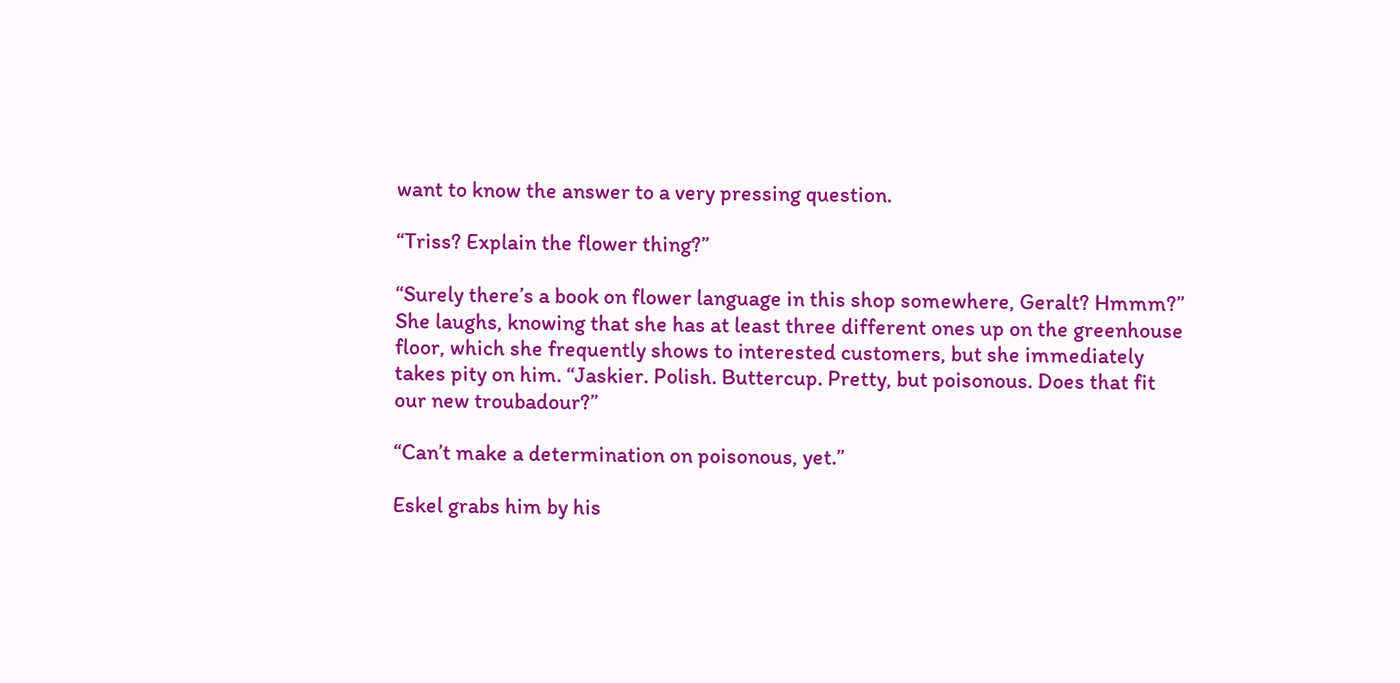want to know the answer to a very pressing question.

“Triss? Explain the flower thing?”

“Surely there’s a book on flower language in this shop somewhere, Geralt? Hmmm?” She laughs, knowing that she has at least three different ones up on the greenhouse floor, which she frequently shows to interested customers, but she immediately takes pity on him. “Jaskier. Polish. Buttercup. Pretty, but poisonous. Does that fit our new troubadour?”

“Can’t make a determination on poisonous, yet.”

Eskel grabs him by his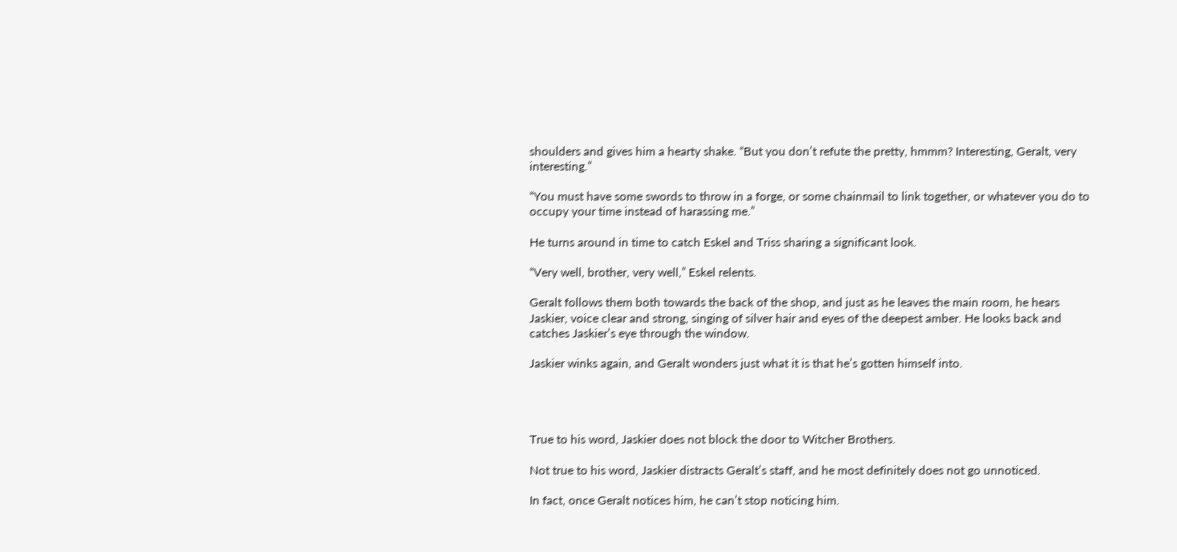shoulders and gives him a hearty shake. “But you don’t refute the pretty, hmmm? Interesting, Geralt, very interesting.”

“You must have some swords to throw in a forge, or some chainmail to link together, or whatever you do to occupy your time instead of harassing me.”

He turns around in time to catch Eskel and Triss sharing a significant look.

“Very well, brother, very well,” Eskel relents.

Geralt follows them both towards the back of the shop, and just as he leaves the main room, he hears Jaskier, voice clear and strong, singing of silver hair and eyes of the deepest amber. He looks back and catches Jaskier’s eye through the window.

Jaskier winks again, and Geralt wonders just what it is that he’s gotten himself into.




True to his word, Jaskier does not block the door to Witcher Brothers.

Not true to his word, Jaskier distracts Geralt’s staff, and he most definitely does not go unnoticed.

In fact, once Geralt notices him, he can’t stop noticing him.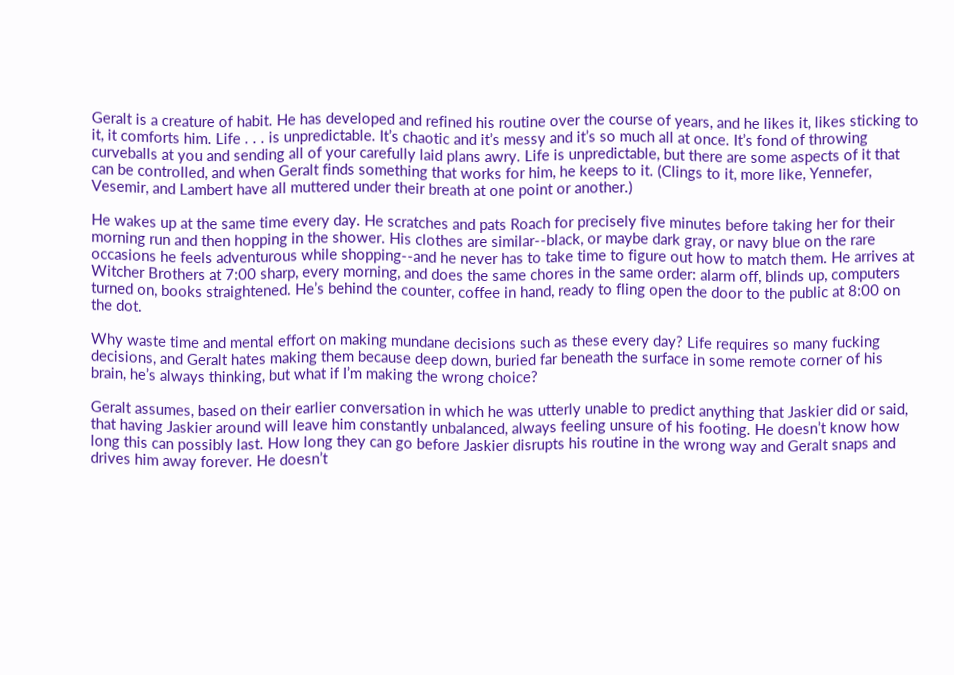Geralt is a creature of habit. He has developed and refined his routine over the course of years, and he likes it, likes sticking to it, it comforts him. Life . . . is unpredictable. It’s chaotic and it’s messy and it’s so much all at once. It’s fond of throwing curveballs at you and sending all of your carefully laid plans awry. Life is unpredictable, but there are some aspects of it that can be controlled, and when Geralt finds something that works for him, he keeps to it. (Clings to it, more like, Yennefer, Vesemir, and Lambert have all muttered under their breath at one point or another.)

He wakes up at the same time every day. He scratches and pats Roach for precisely five minutes before taking her for their morning run and then hopping in the shower. His clothes are similar--black, or maybe dark gray, or navy blue on the rare occasions he feels adventurous while shopping--and he never has to take time to figure out how to match them. He arrives at Witcher Brothers at 7:00 sharp, every morning, and does the same chores in the same order: alarm off, blinds up, computers turned on, books straightened. He’s behind the counter, coffee in hand, ready to fling open the door to the public at 8:00 on the dot.

Why waste time and mental effort on making mundane decisions such as these every day? Life requires so many fucking decisions, and Geralt hates making them because deep down, buried far beneath the surface in some remote corner of his brain, he’s always thinking, but what if I’m making the wrong choice?

Geralt assumes, based on their earlier conversation in which he was utterly unable to predict anything that Jaskier did or said, that having Jaskier around will leave him constantly unbalanced, always feeling unsure of his footing. He doesn’t know how long this can possibly last. How long they can go before Jaskier disrupts his routine in the wrong way and Geralt snaps and drives him away forever. He doesn’t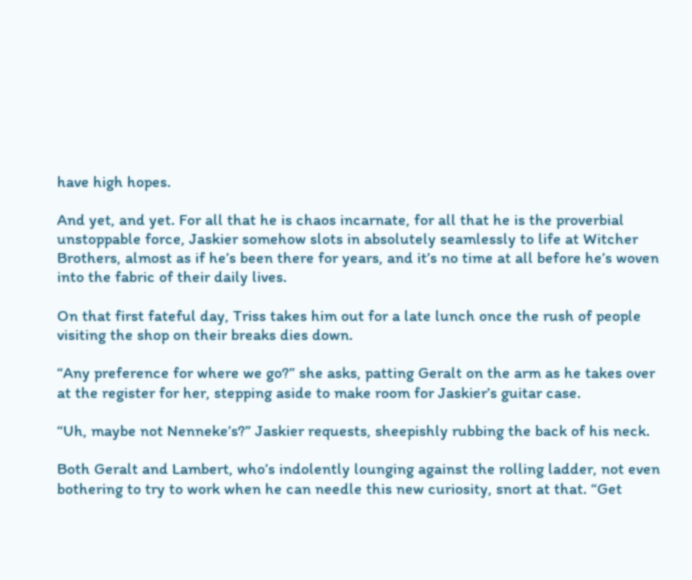have high hopes.

And yet, and yet. For all that he is chaos incarnate, for all that he is the proverbial unstoppable force, Jaskier somehow slots in absolutely seamlessly to life at Witcher Brothers, almost as if he’s been there for years, and it’s no time at all before he’s woven into the fabric of their daily lives.

On that first fateful day, Triss takes him out for a late lunch once the rush of people visiting the shop on their breaks dies down.

“Any preference for where we go?” she asks, patting Geralt on the arm as he takes over at the register for her, stepping aside to make room for Jaskier’s guitar case.

“Uh, maybe not Nenneke’s?” Jaskier requests, sheepishly rubbing the back of his neck.

Both Geralt and Lambert, who’s indolently lounging against the rolling ladder, not even bothering to try to work when he can needle this new curiosity, snort at that. “Get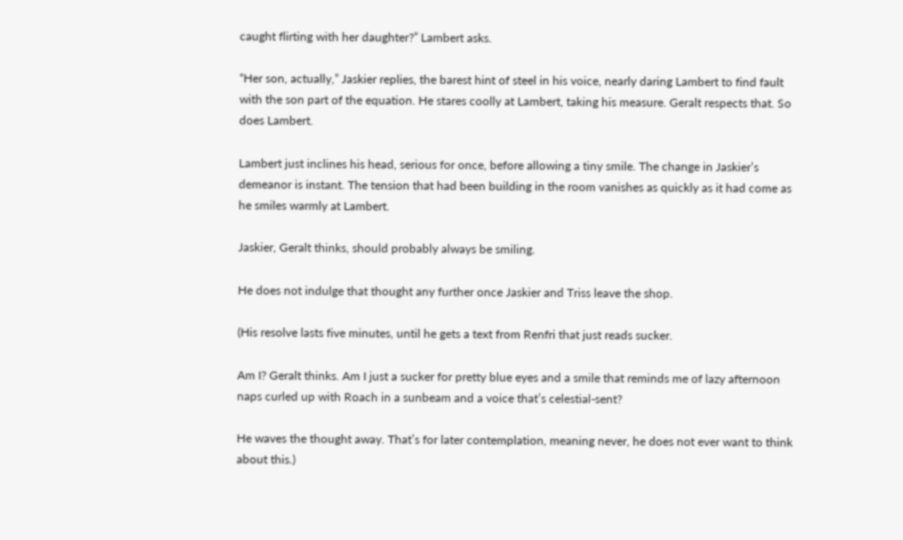caught flirting with her daughter?” Lambert asks.

“Her son, actually,” Jaskier replies, the barest hint of steel in his voice, nearly daring Lambert to find fault with the son part of the equation. He stares coolly at Lambert, taking his measure. Geralt respects that. So does Lambert.

Lambert just inclines his head, serious for once, before allowing a tiny smile. The change in Jaskier’s demeanor is instant. The tension that had been building in the room vanishes as quickly as it had come as he smiles warmly at Lambert.

Jaskier, Geralt thinks, should probably always be smiling.

He does not indulge that thought any further once Jaskier and Triss leave the shop.

(His resolve lasts five minutes, until he gets a text from Renfri that just reads sucker.

Am I? Geralt thinks. Am I just a sucker for pretty blue eyes and a smile that reminds me of lazy afternoon naps curled up with Roach in a sunbeam and a voice that’s celestial-sent?

He waves the thought away. That’s for later contemplation, meaning never, he does not ever want to think about this.)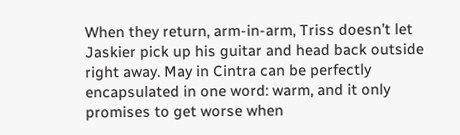When they return, arm-in-arm, Triss doesn’t let Jaskier pick up his guitar and head back outside right away. May in Cintra can be perfectly encapsulated in one word: warm, and it only promises to get worse when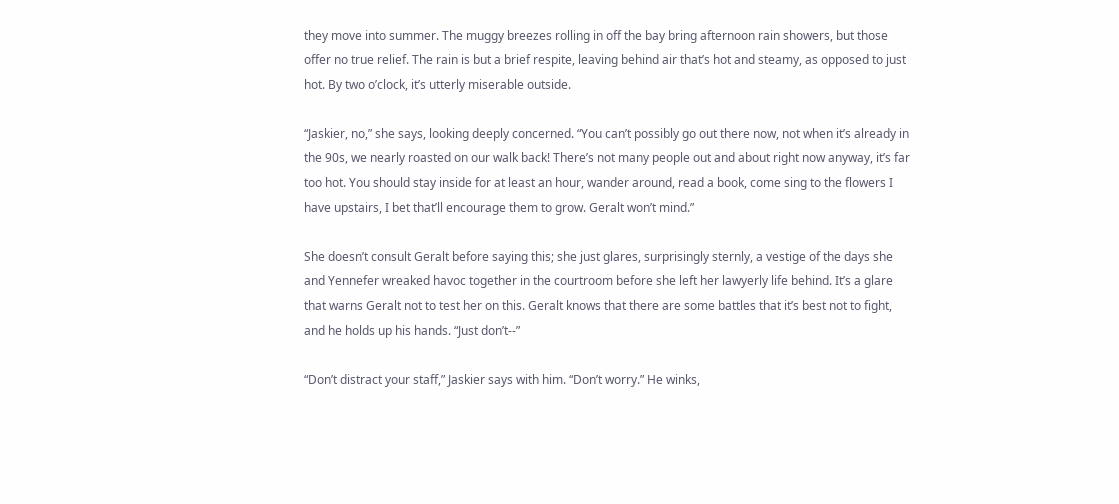they move into summer. The muggy breezes rolling in off the bay bring afternoon rain showers, but those offer no true relief. The rain is but a brief respite, leaving behind air that’s hot and steamy, as opposed to just hot. By two o’clock, it’s utterly miserable outside.

“Jaskier, no,” she says, looking deeply concerned. “You can’t possibly go out there now, not when it’s already in the 90s, we nearly roasted on our walk back! There’s not many people out and about right now anyway, it’s far too hot. You should stay inside for at least an hour, wander around, read a book, come sing to the flowers I have upstairs, I bet that’ll encourage them to grow. Geralt won’t mind.”

She doesn’t consult Geralt before saying this; she just glares, surprisingly sternly, a vestige of the days she and Yennefer wreaked havoc together in the courtroom before she left her lawyerly life behind. It’s a glare that warns Geralt not to test her on this. Geralt knows that there are some battles that it’s best not to fight, and he holds up his hands. “Just don’t--”

“Don’t distract your staff,” Jaskier says with him. “Don’t worry.” He winks,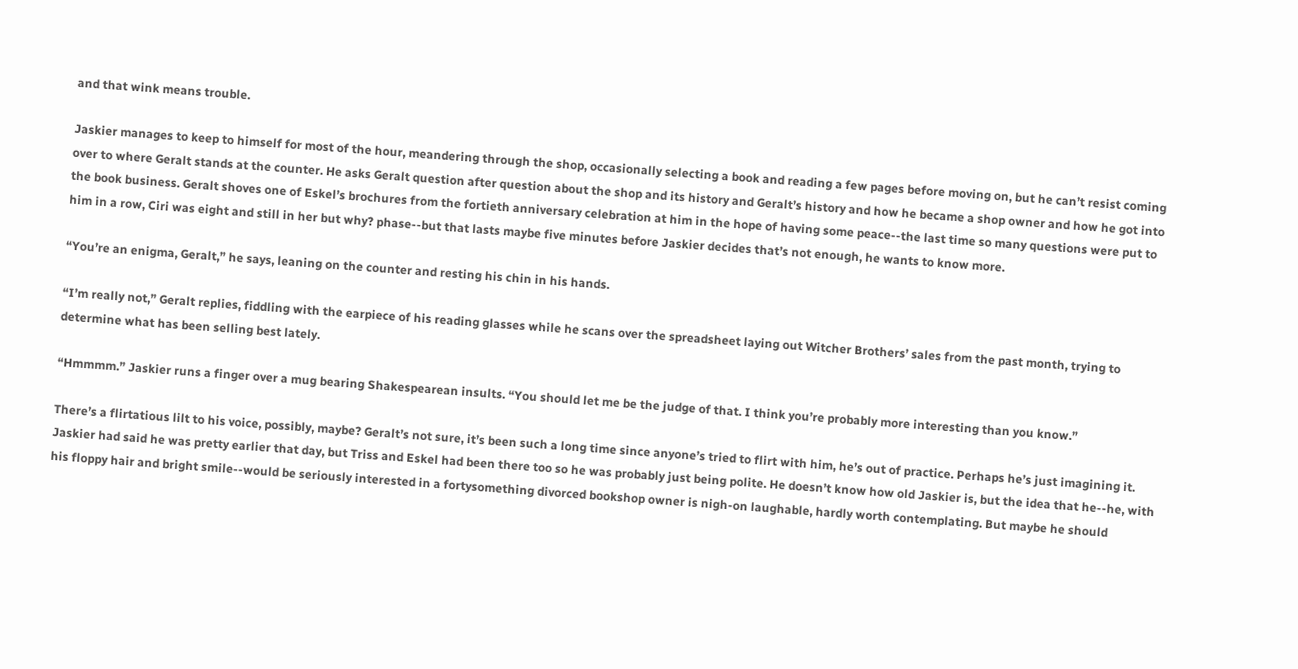and that wink means trouble.

Jaskier manages to keep to himself for most of the hour, meandering through the shop, occasionally selecting a book and reading a few pages before moving on, but he can’t resist coming over to where Geralt stands at the counter. He asks Geralt question after question about the shop and its history and Geralt’s history and how he became a shop owner and how he got into the book business. Geralt shoves one of Eskel’s brochures from the fortieth anniversary celebration at him in the hope of having some peace--the last time so many questions were put to him in a row, Ciri was eight and still in her but why? phase--but that lasts maybe five minutes before Jaskier decides that’s not enough, he wants to know more.

“You’re an enigma, Geralt,” he says, leaning on the counter and resting his chin in his hands.

“I’m really not,” Geralt replies, fiddling with the earpiece of his reading glasses while he scans over the spreadsheet laying out Witcher Brothers’ sales from the past month, trying to determine what has been selling best lately.

“Hmmmm.” Jaskier runs a finger over a mug bearing Shakespearean insults. “You should let me be the judge of that. I think you’re probably more interesting than you know.”

There’s a flirtatious lilt to his voice, possibly, maybe? Geralt’s not sure, it’s been such a long time since anyone’s tried to flirt with him, he’s out of practice. Perhaps he’s just imagining it. Jaskier had said he was pretty earlier that day, but Triss and Eskel had been there too so he was probably just being polite. He doesn’t know how old Jaskier is, but the idea that he--he, with his floppy hair and bright smile--would be seriously interested in a fortysomething divorced bookshop owner is nigh-on laughable, hardly worth contemplating. But maybe he should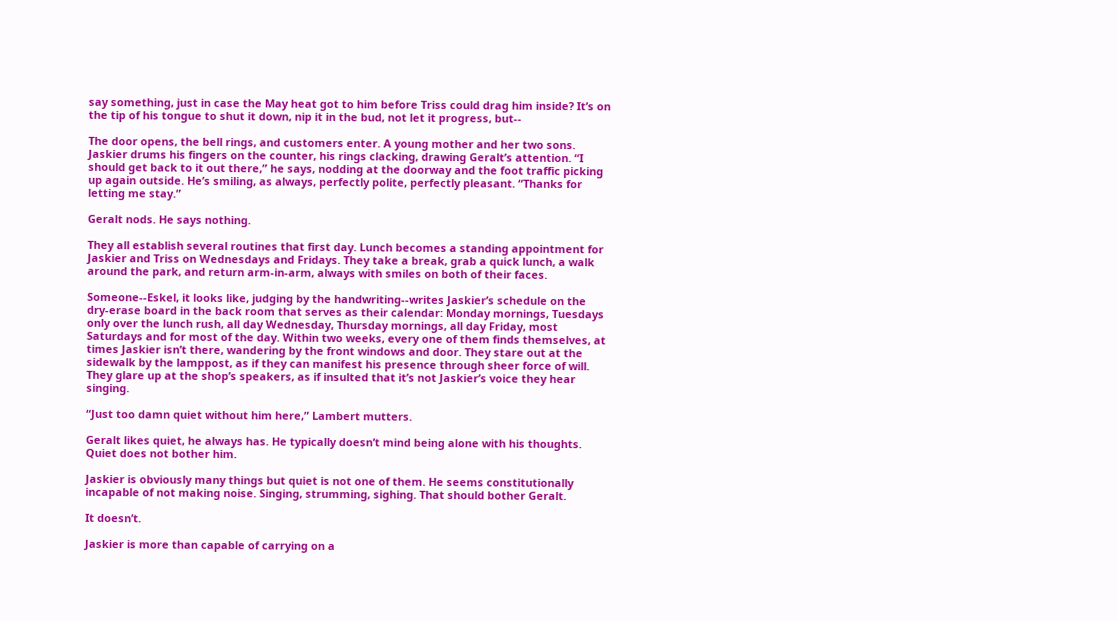say something, just in case the May heat got to him before Triss could drag him inside? It’s on the tip of his tongue to shut it down, nip it in the bud, not let it progress, but--

The door opens, the bell rings, and customers enter. A young mother and her two sons. Jaskier drums his fingers on the counter, his rings clacking, drawing Geralt’s attention. “I should get back to it out there,” he says, nodding at the doorway and the foot traffic picking up again outside. He’s smiling, as always, perfectly polite, perfectly pleasant. “Thanks for letting me stay.”

Geralt nods. He says nothing.

They all establish several routines that first day. Lunch becomes a standing appointment for Jaskier and Triss on Wednesdays and Fridays. They take a break, grab a quick lunch, a walk around the park, and return arm-in-arm, always with smiles on both of their faces.

Someone--Eskel, it looks like, judging by the handwriting--writes Jaskier’s schedule on the dry-erase board in the back room that serves as their calendar: Monday mornings, Tuesdays only over the lunch rush, all day Wednesday, Thursday mornings, all day Friday, most Saturdays and for most of the day. Within two weeks, every one of them finds themselves, at times Jaskier isn’t there, wandering by the front windows and door. They stare out at the sidewalk by the lamppost, as if they can manifest his presence through sheer force of will. They glare up at the shop’s speakers, as if insulted that it’s not Jaskier’s voice they hear singing.

“Just too damn quiet without him here,” Lambert mutters.

Geralt likes quiet, he always has. He typically doesn’t mind being alone with his thoughts. Quiet does not bother him.

Jaskier is obviously many things but quiet is not one of them. He seems constitutionally incapable of not making noise. Singing, strumming, sighing. That should bother Geralt.

It doesn’t.

Jaskier is more than capable of carrying on a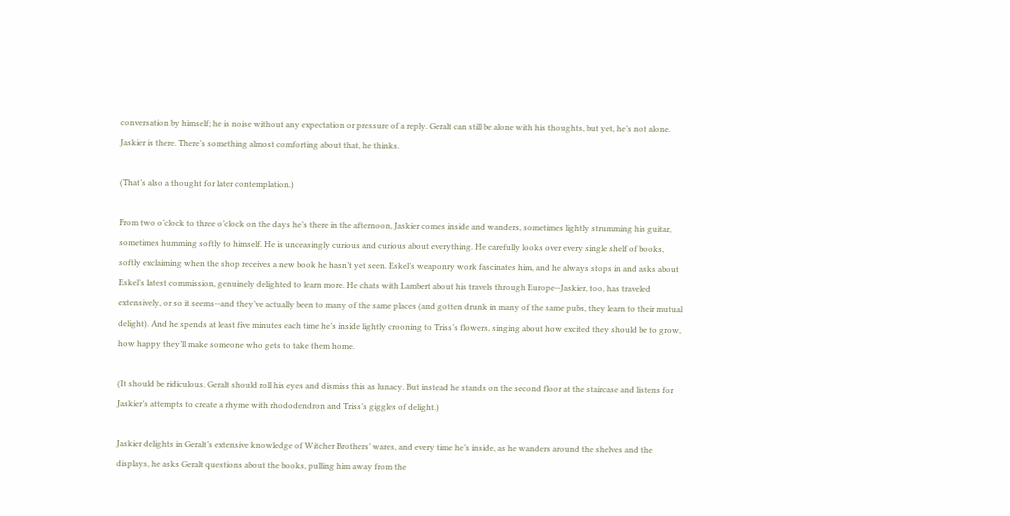conversation by himself; he is noise without any expectation or pressure of a reply. Geralt can still be alone with his thoughts, but yet, he’s not alone. Jaskier is there. There’s something almost comforting about that, he thinks.

(That’s also a thought for later contemplation.)

From two o’clock to three o’clock on the days he’s there in the afternoon, Jaskier comes inside and wanders, sometimes lightly strumming his guitar, sometimes humming softly to himself. He is unceasingly curious and curious about everything. He carefully looks over every single shelf of books, softly exclaiming when the shop receives a new book he hasn’t yet seen. Eskel’s weaponry work fascinates him, and he always stops in and asks about Eskel’s latest commission, genuinely delighted to learn more. He chats with Lambert about his travels through Europe--Jaskier, too, has traveled extensively, or so it seems--and they’ve actually been to many of the same places (and gotten drunk in many of the same pubs, they learn to their mutual delight). And he spends at least five minutes each time he’s inside lightly crooning to Triss’s flowers, singing about how excited they should be to grow, how happy they’ll make someone who gets to take them home.

(It should be ridiculous. Geralt should roll his eyes and dismiss this as lunacy. But instead he stands on the second floor at the staircase and listens for Jaskier’s attempts to create a rhyme with rhododendron and Triss’s giggles of delight.)

Jaskier delights in Geralt’s extensive knowledge of Witcher Brothers’ wares, and every time he’s inside, as he wanders around the shelves and the displays, he asks Geralt questions about the books, pulling him away from the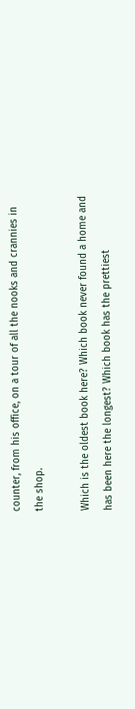counter, from his office, on a tour of all the nooks and crannies in the shop.

Which is the oldest book here? Which book never found a home and has been here the longest? Which book has the prettiest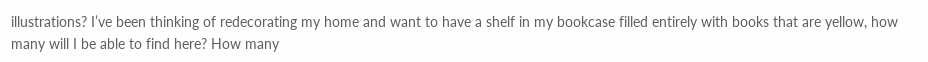illustrations? I’ve been thinking of redecorating my home and want to have a shelf in my bookcase filled entirely with books that are yellow, how many will I be able to find here? How many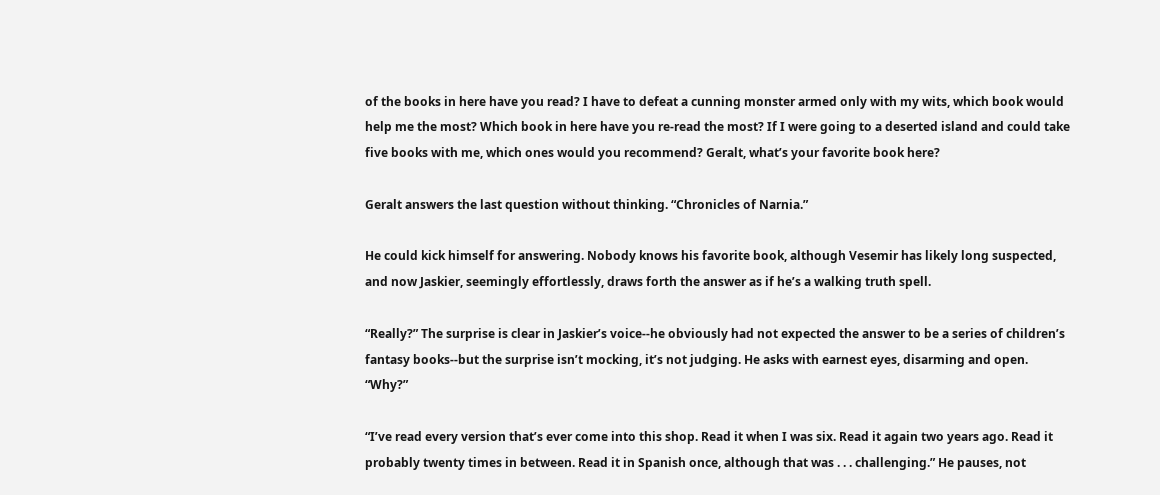of the books in here have you read? I have to defeat a cunning monster armed only with my wits, which book would help me the most? Which book in here have you re-read the most? If I were going to a deserted island and could take five books with me, which ones would you recommend? Geralt, what’s your favorite book here?

Geralt answers the last question without thinking. “Chronicles of Narnia.”

He could kick himself for answering. Nobody knows his favorite book, although Vesemir has likely long suspected, and now Jaskier, seemingly effortlessly, draws forth the answer as if he’s a walking truth spell.

“Really?” The surprise is clear in Jaskier’s voice--he obviously had not expected the answer to be a series of children’s fantasy books--but the surprise isn’t mocking, it’s not judging. He asks with earnest eyes, disarming and open. “Why?”

“I’ve read every version that’s ever come into this shop. Read it when I was six. Read it again two years ago. Read it probably twenty times in between. Read it in Spanish once, although that was . . . challenging.” He pauses, not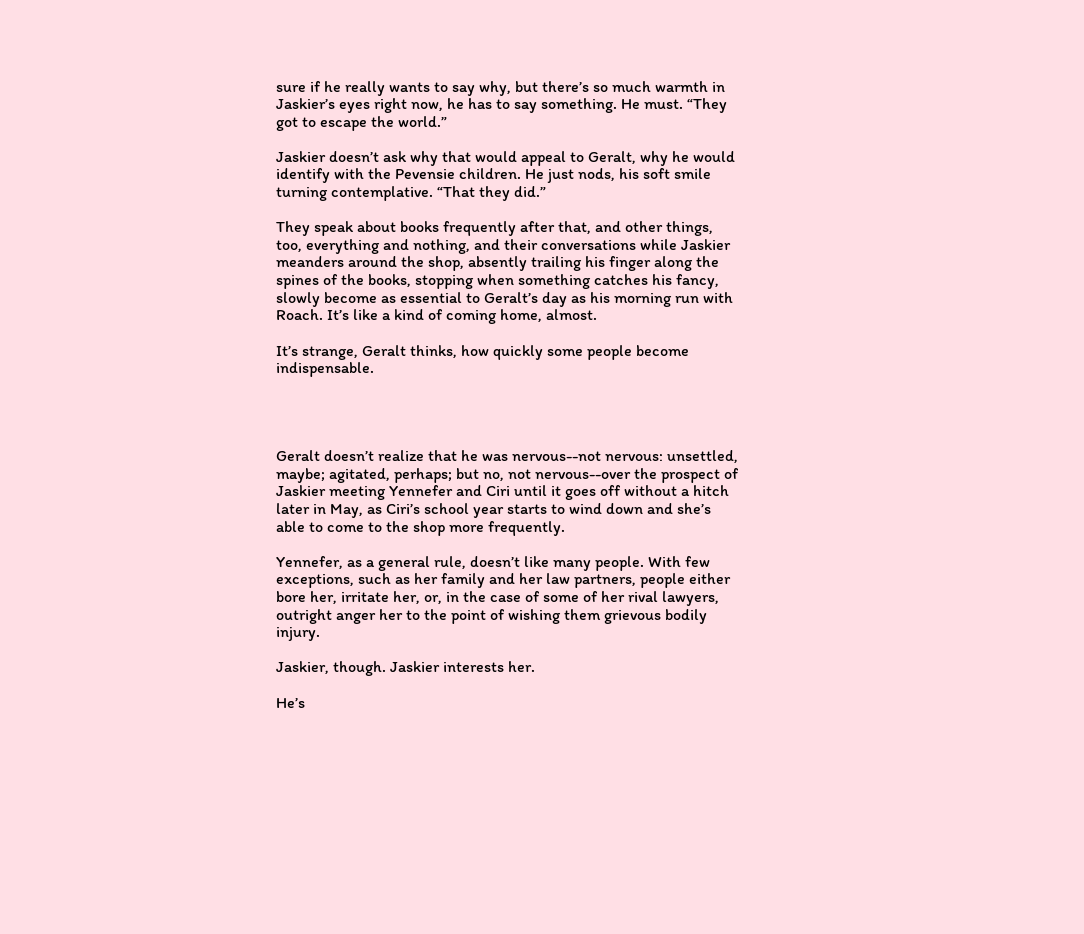sure if he really wants to say why, but there’s so much warmth in Jaskier’s eyes right now, he has to say something. He must. “They got to escape the world.”

Jaskier doesn’t ask why that would appeal to Geralt, why he would identify with the Pevensie children. He just nods, his soft smile turning contemplative. “That they did.”

They speak about books frequently after that, and other things, too, everything and nothing, and their conversations while Jaskier meanders around the shop, absently trailing his finger along the spines of the books, stopping when something catches his fancy, slowly become as essential to Geralt’s day as his morning run with Roach. It’s like a kind of coming home, almost.

It’s strange, Geralt thinks, how quickly some people become indispensable.




Geralt doesn’t realize that he was nervous--not nervous: unsettled, maybe; agitated, perhaps; but no, not nervous--over the prospect of Jaskier meeting Yennefer and Ciri until it goes off without a hitch later in May, as Ciri’s school year starts to wind down and she’s able to come to the shop more frequently.

Yennefer, as a general rule, doesn’t like many people. With few exceptions, such as her family and her law partners, people either bore her, irritate her, or, in the case of some of her rival lawyers, outright anger her to the point of wishing them grievous bodily injury.

Jaskier, though. Jaskier interests her.

He’s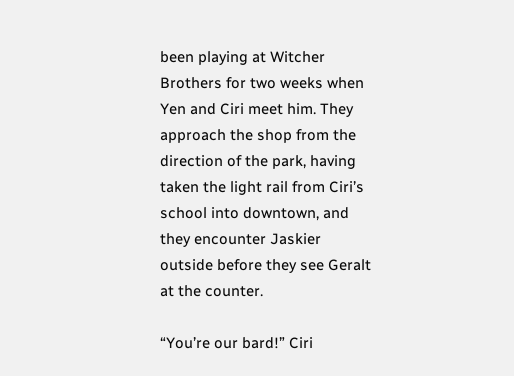been playing at Witcher Brothers for two weeks when Yen and Ciri meet him. They approach the shop from the direction of the park, having taken the light rail from Ciri’s school into downtown, and they encounter Jaskier outside before they see Geralt at the counter.

“You’re our bard!” Ciri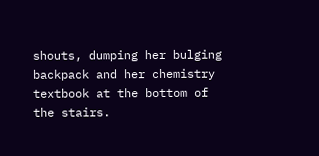shouts, dumping her bulging backpack and her chemistry textbook at the bottom of the stairs.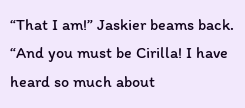“That I am!” Jaskier beams back. “And you must be Cirilla! I have heard so much about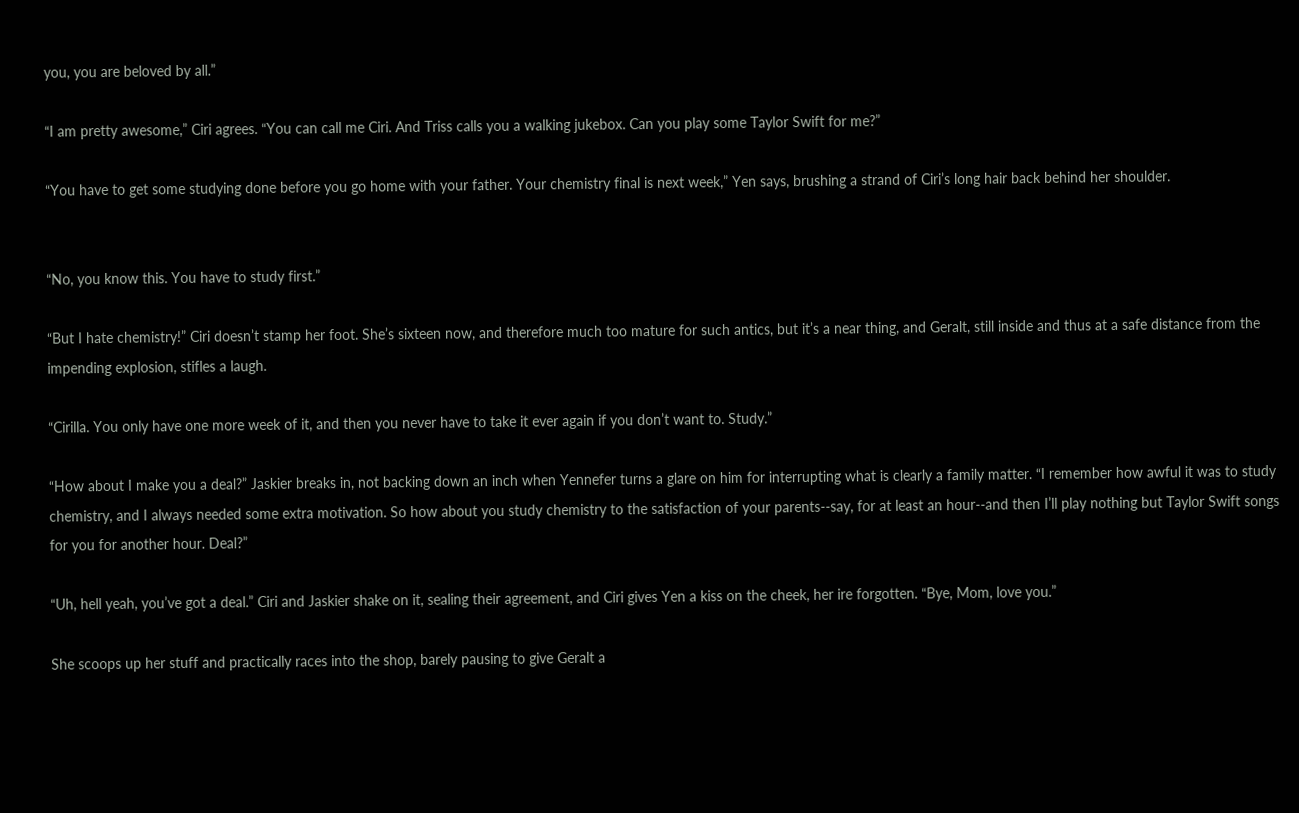you, you are beloved by all.”

“I am pretty awesome,” Ciri agrees. “You can call me Ciri. And Triss calls you a walking jukebox. Can you play some Taylor Swift for me?”

“You have to get some studying done before you go home with your father. Your chemistry final is next week,” Yen says, brushing a strand of Ciri’s long hair back behind her shoulder.


“No, you know this. You have to study first.”

“But I hate chemistry!” Ciri doesn’t stamp her foot. She’s sixteen now, and therefore much too mature for such antics, but it’s a near thing, and Geralt, still inside and thus at a safe distance from the impending explosion, stifles a laugh.

“Cirilla. You only have one more week of it, and then you never have to take it ever again if you don’t want to. Study.”

“How about I make you a deal?” Jaskier breaks in, not backing down an inch when Yennefer turns a glare on him for interrupting what is clearly a family matter. “I remember how awful it was to study chemistry, and I always needed some extra motivation. So how about you study chemistry to the satisfaction of your parents--say, for at least an hour--and then I’ll play nothing but Taylor Swift songs for you for another hour. Deal?”

“Uh, hell yeah, you’ve got a deal.” Ciri and Jaskier shake on it, sealing their agreement, and Ciri gives Yen a kiss on the cheek, her ire forgotten. “Bye, Mom, love you.”

She scoops up her stuff and practically races into the shop, barely pausing to give Geralt a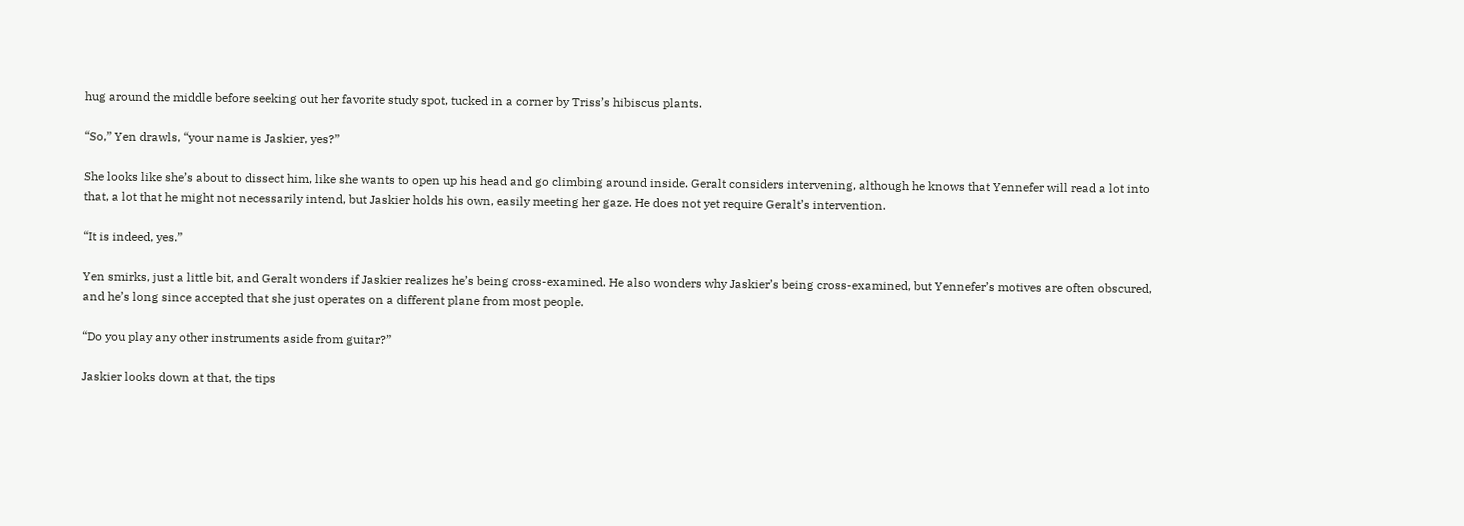hug around the middle before seeking out her favorite study spot, tucked in a corner by Triss’s hibiscus plants.

“So,” Yen drawls, “your name is Jaskier, yes?”

She looks like she’s about to dissect him, like she wants to open up his head and go climbing around inside. Geralt considers intervening, although he knows that Yennefer will read a lot into that, a lot that he might not necessarily intend, but Jaskier holds his own, easily meeting her gaze. He does not yet require Geralt’s intervention.

“It is indeed, yes.”

Yen smirks, just a little bit, and Geralt wonders if Jaskier realizes he’s being cross-examined. He also wonders why Jaskier’s being cross-examined, but Yennefer’s motives are often obscured, and he’s long since accepted that she just operates on a different plane from most people.

“Do you play any other instruments aside from guitar?”

Jaskier looks down at that, the tips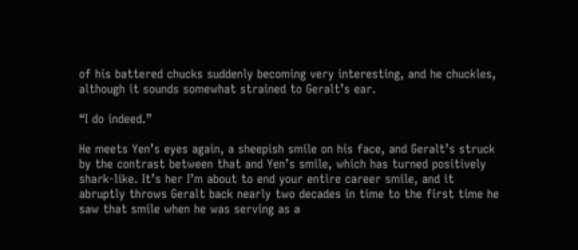of his battered chucks suddenly becoming very interesting, and he chuckles, although it sounds somewhat strained to Geralt’s ear.

“I do indeed.”

He meets Yen’s eyes again, a sheepish smile on his face, and Geralt’s struck by the contrast between that and Yen’s smile, which has turned positively shark-like. It’s her I’m about to end your entire career smile, and it abruptly throws Geralt back nearly two decades in time to the first time he saw that smile when he was serving as a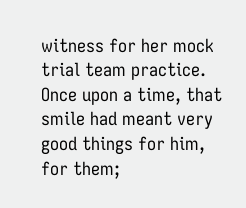witness for her mock trial team practice. Once upon a time, that smile had meant very good things for him, for them;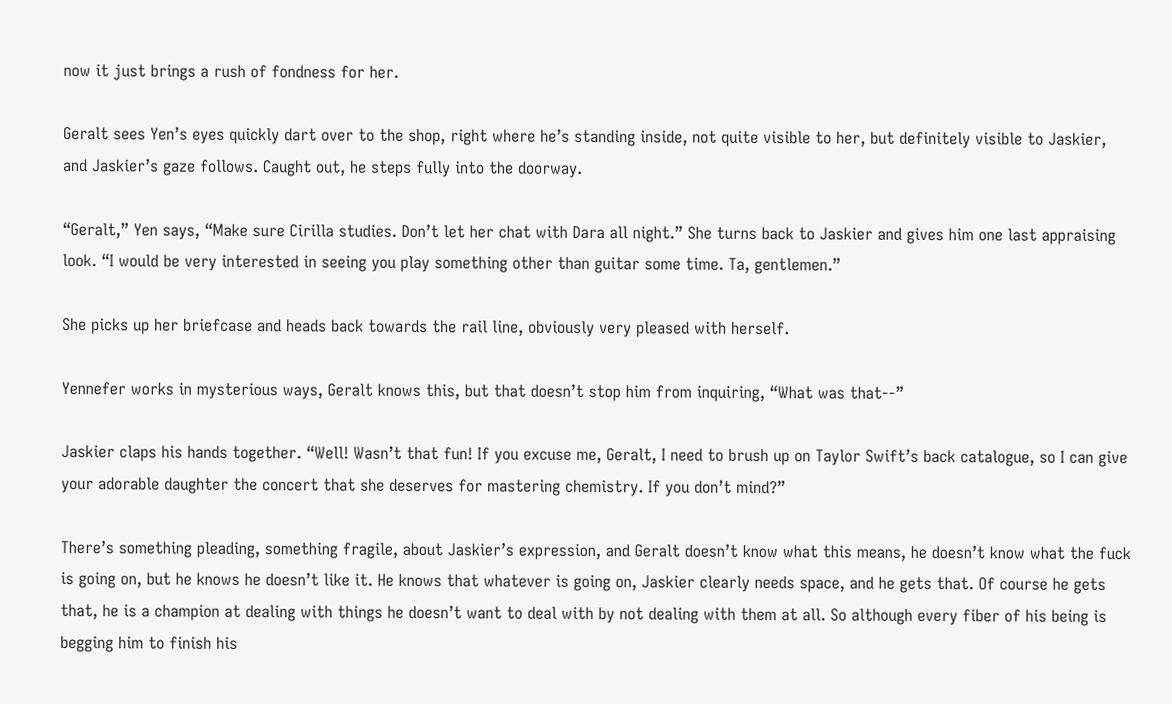now it just brings a rush of fondness for her.

Geralt sees Yen’s eyes quickly dart over to the shop, right where he’s standing inside, not quite visible to her, but definitely visible to Jaskier, and Jaskier’s gaze follows. Caught out, he steps fully into the doorway.

“Geralt,” Yen says, “Make sure Cirilla studies. Don’t let her chat with Dara all night.” She turns back to Jaskier and gives him one last appraising look. “I would be very interested in seeing you play something other than guitar some time. Ta, gentlemen.”

She picks up her briefcase and heads back towards the rail line, obviously very pleased with herself.

Yennefer works in mysterious ways, Geralt knows this, but that doesn’t stop him from inquiring, “What was that--”

Jaskier claps his hands together. “Well! Wasn’t that fun! If you excuse me, Geralt, I need to brush up on Taylor Swift’s back catalogue, so I can give your adorable daughter the concert that she deserves for mastering chemistry. If you don’t mind?”

There’s something pleading, something fragile, about Jaskier’s expression, and Geralt doesn’t know what this means, he doesn’t know what the fuck is going on, but he knows he doesn’t like it. He knows that whatever is going on, Jaskier clearly needs space, and he gets that. Of course he gets that, he is a champion at dealing with things he doesn’t want to deal with by not dealing with them at all. So although every fiber of his being is begging him to finish his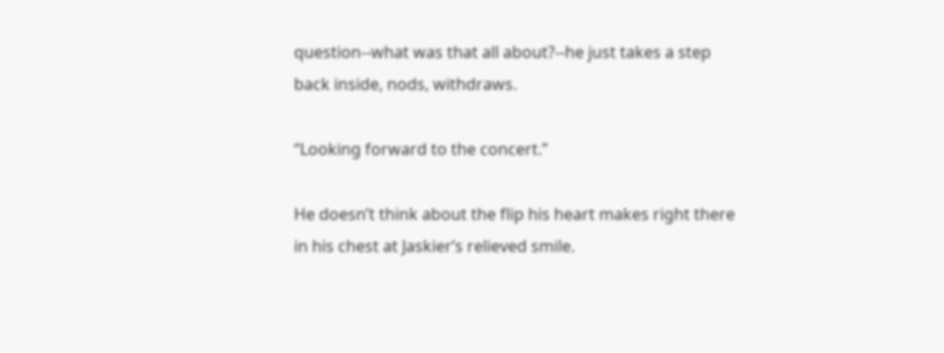question--what was that all about?--he just takes a step back inside, nods, withdraws.

“Looking forward to the concert.”

He doesn’t think about the flip his heart makes right there in his chest at Jaskier’s relieved smile.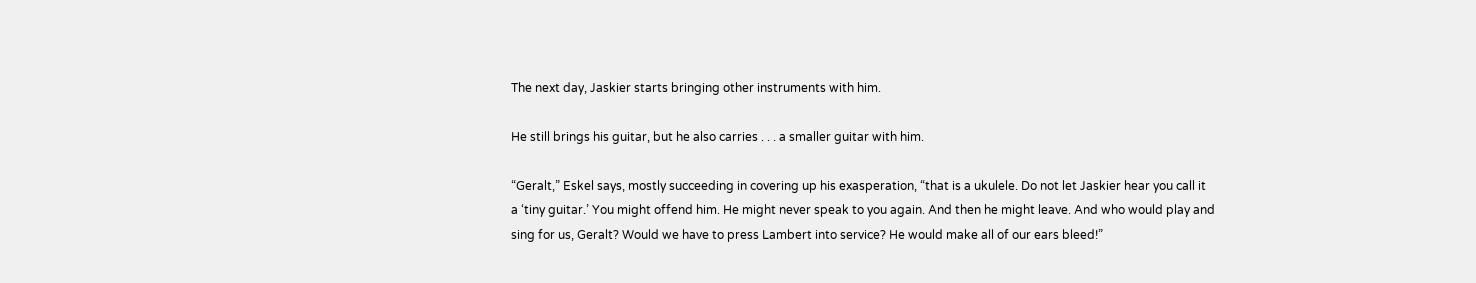The next day, Jaskier starts bringing other instruments with him.

He still brings his guitar, but he also carries . . . a smaller guitar with him.

“Geralt,” Eskel says, mostly succeeding in covering up his exasperation, “that is a ukulele. Do not let Jaskier hear you call it a ‘tiny guitar.’ You might offend him. He might never speak to you again. And then he might leave. And who would play and sing for us, Geralt? Would we have to press Lambert into service? He would make all of our ears bleed!”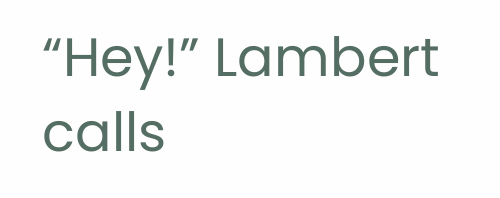“Hey!” Lambert calls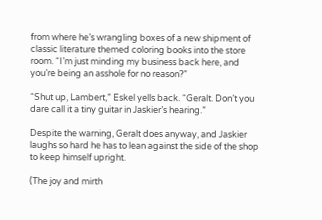from where he’s wrangling boxes of a new shipment of classic literature themed coloring books into the store room. “I’m just minding my business back here, and you’re being an asshole for no reason?”

“Shut up, Lambert,” Eskel yells back. “Geralt. Don’t you dare call it a tiny guitar in Jaskier’s hearing.”

Despite the warning, Geralt does anyway, and Jaskier laughs so hard he has to lean against the side of the shop to keep himself upright.

(The joy and mirth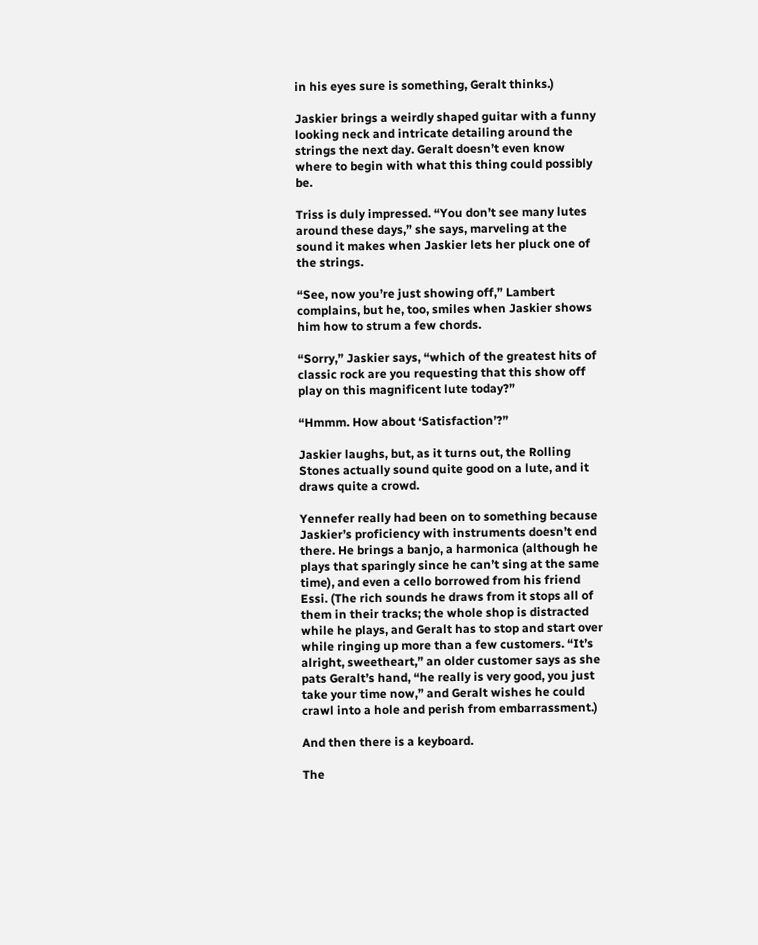in his eyes sure is something, Geralt thinks.)

Jaskier brings a weirdly shaped guitar with a funny looking neck and intricate detailing around the strings the next day. Geralt doesn’t even know where to begin with what this thing could possibly be.

Triss is duly impressed. “You don’t see many lutes around these days,” she says, marveling at the sound it makes when Jaskier lets her pluck one of the strings.

“See, now you’re just showing off,” Lambert complains, but he, too, smiles when Jaskier shows him how to strum a few chords.

“Sorry,” Jaskier says, “which of the greatest hits of classic rock are you requesting that this show off play on this magnificent lute today?”

“Hmmm. How about ‘Satisfaction’?”

Jaskier laughs, but, as it turns out, the Rolling Stones actually sound quite good on a lute, and it draws quite a crowd.

Yennefer really had been on to something because Jaskier’s proficiency with instruments doesn’t end there. He brings a banjo, a harmonica (although he plays that sparingly since he can’t sing at the same time), and even a cello borrowed from his friend Essi. (The rich sounds he draws from it stops all of them in their tracks; the whole shop is distracted while he plays, and Geralt has to stop and start over while ringing up more than a few customers. “It’s alright, sweetheart,” an older customer says as she pats Geralt’s hand, “he really is very good, you just take your time now,” and Geralt wishes he could crawl into a hole and perish from embarrassment.)

And then there is a keyboard.

The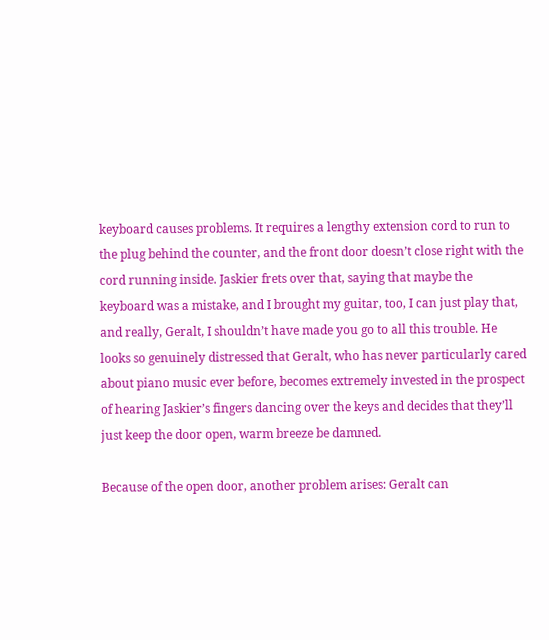keyboard causes problems. It requires a lengthy extension cord to run to the plug behind the counter, and the front door doesn’t close right with the cord running inside. Jaskier frets over that, saying that maybe the keyboard was a mistake, and I brought my guitar, too, I can just play that, and really, Geralt, I shouldn’t have made you go to all this trouble. He looks so genuinely distressed that Geralt, who has never particularly cared about piano music ever before, becomes extremely invested in the prospect of hearing Jaskier’s fingers dancing over the keys and decides that they’ll just keep the door open, warm breeze be damned.

Because of the open door, another problem arises: Geralt can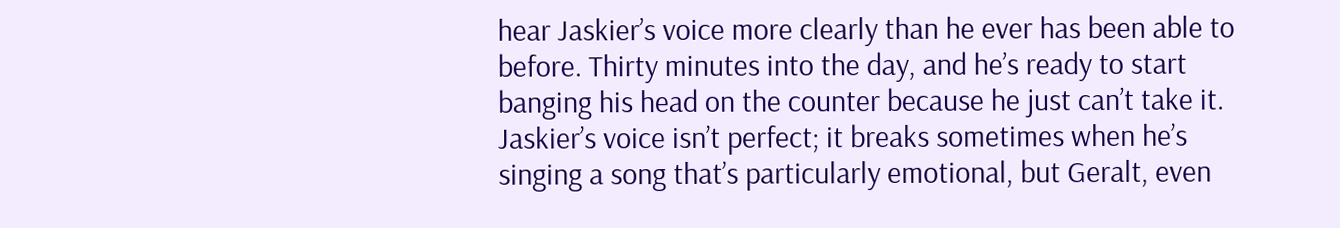hear Jaskier’s voice more clearly than he ever has been able to before. Thirty minutes into the day, and he’s ready to start banging his head on the counter because he just can’t take it. Jaskier’s voice isn’t perfect; it breaks sometimes when he’s singing a song that’s particularly emotional, but Geralt, even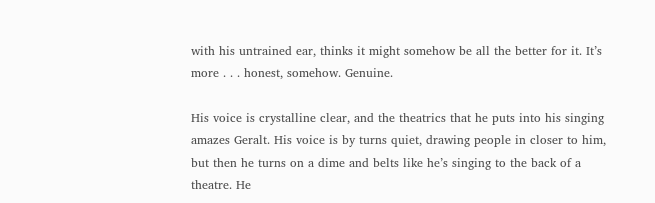with his untrained ear, thinks it might somehow be all the better for it. It’s more . . . honest, somehow. Genuine.

His voice is crystalline clear, and the theatrics that he puts into his singing amazes Geralt. His voice is by turns quiet, drawing people in closer to him, but then he turns on a dime and belts like he’s singing to the back of a theatre. He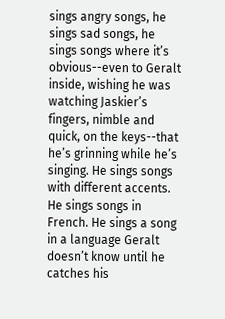sings angry songs, he sings sad songs, he sings songs where it’s obvious--even to Geralt inside, wishing he was watching Jaskier’s fingers, nimble and quick, on the keys--that he’s grinning while he’s singing. He sings songs with different accents. He sings songs in French. He sings a song in a language Geralt doesn’t know until he catches his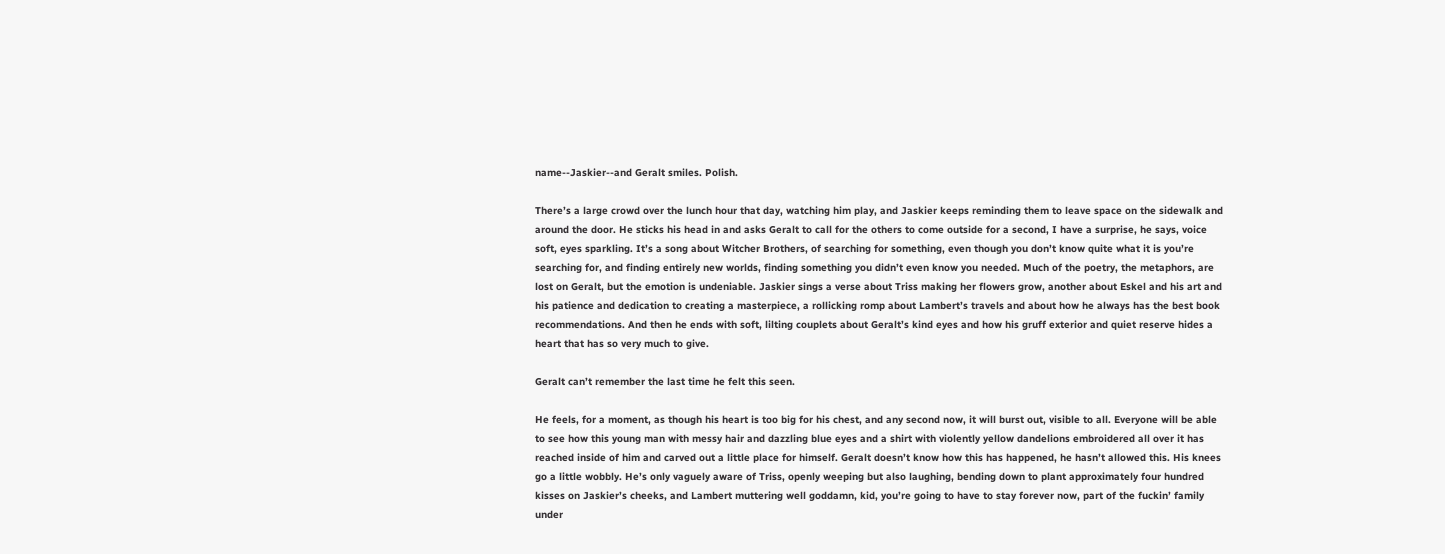name--Jaskier--and Geralt smiles. Polish.

There’s a large crowd over the lunch hour that day, watching him play, and Jaskier keeps reminding them to leave space on the sidewalk and around the door. He sticks his head in and asks Geralt to call for the others to come outside for a second, I have a surprise, he says, voice soft, eyes sparkling. It’s a song about Witcher Brothers, of searching for something, even though you don’t know quite what it is you’re searching for, and finding entirely new worlds, finding something you didn’t even know you needed. Much of the poetry, the metaphors, are lost on Geralt, but the emotion is undeniable. Jaskier sings a verse about Triss making her flowers grow, another about Eskel and his art and his patience and dedication to creating a masterpiece, a rollicking romp about Lambert’s travels and about how he always has the best book recommendations. And then he ends with soft, lilting couplets about Geralt’s kind eyes and how his gruff exterior and quiet reserve hides a heart that has so very much to give.

Geralt can’t remember the last time he felt this seen.

He feels, for a moment, as though his heart is too big for his chest, and any second now, it will burst out, visible to all. Everyone will be able to see how this young man with messy hair and dazzling blue eyes and a shirt with violently yellow dandelions embroidered all over it has reached inside of him and carved out a little place for himself. Geralt doesn’t know how this has happened, he hasn’t allowed this. His knees go a little wobbly. He’s only vaguely aware of Triss, openly weeping but also laughing, bending down to plant approximately four hundred kisses on Jaskier’s cheeks, and Lambert muttering well goddamn, kid, you’re going to have to stay forever now, part of the fuckin’ family under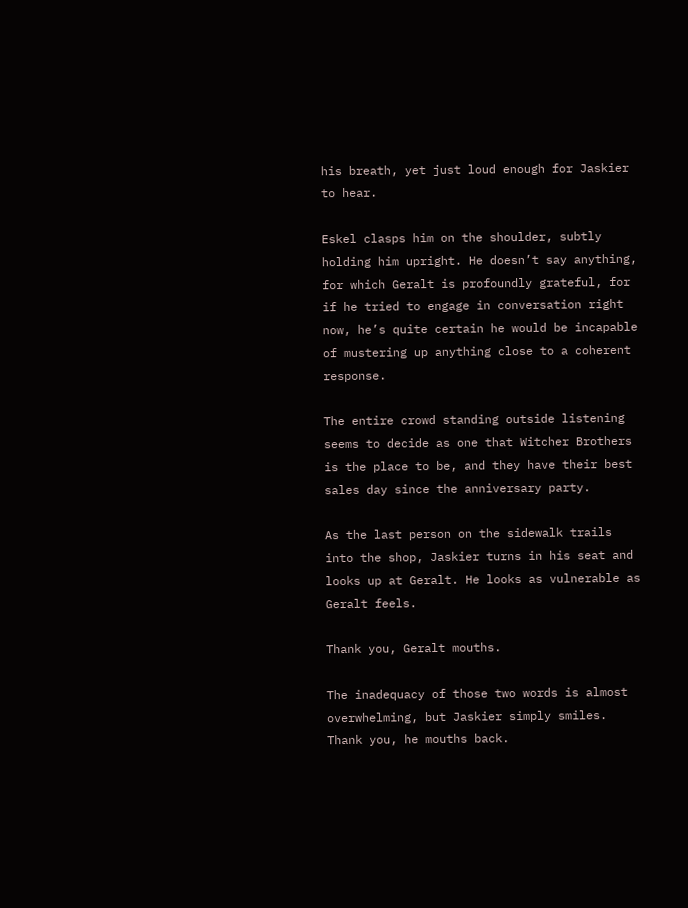his breath, yet just loud enough for Jaskier to hear.

Eskel clasps him on the shoulder, subtly holding him upright. He doesn’t say anything, for which Geralt is profoundly grateful, for if he tried to engage in conversation right now, he’s quite certain he would be incapable of mustering up anything close to a coherent response.

The entire crowd standing outside listening seems to decide as one that Witcher Brothers is the place to be, and they have their best sales day since the anniversary party.

As the last person on the sidewalk trails into the shop, Jaskier turns in his seat and looks up at Geralt. He looks as vulnerable as Geralt feels.

Thank you, Geralt mouths.

The inadequacy of those two words is almost overwhelming, but Jaskier simply smiles. Thank you, he mouths back.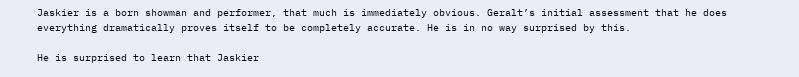Jaskier is a born showman and performer, that much is immediately obvious. Geralt’s initial assessment that he does everything dramatically proves itself to be completely accurate. He is in no way surprised by this.

He is surprised to learn that Jaskier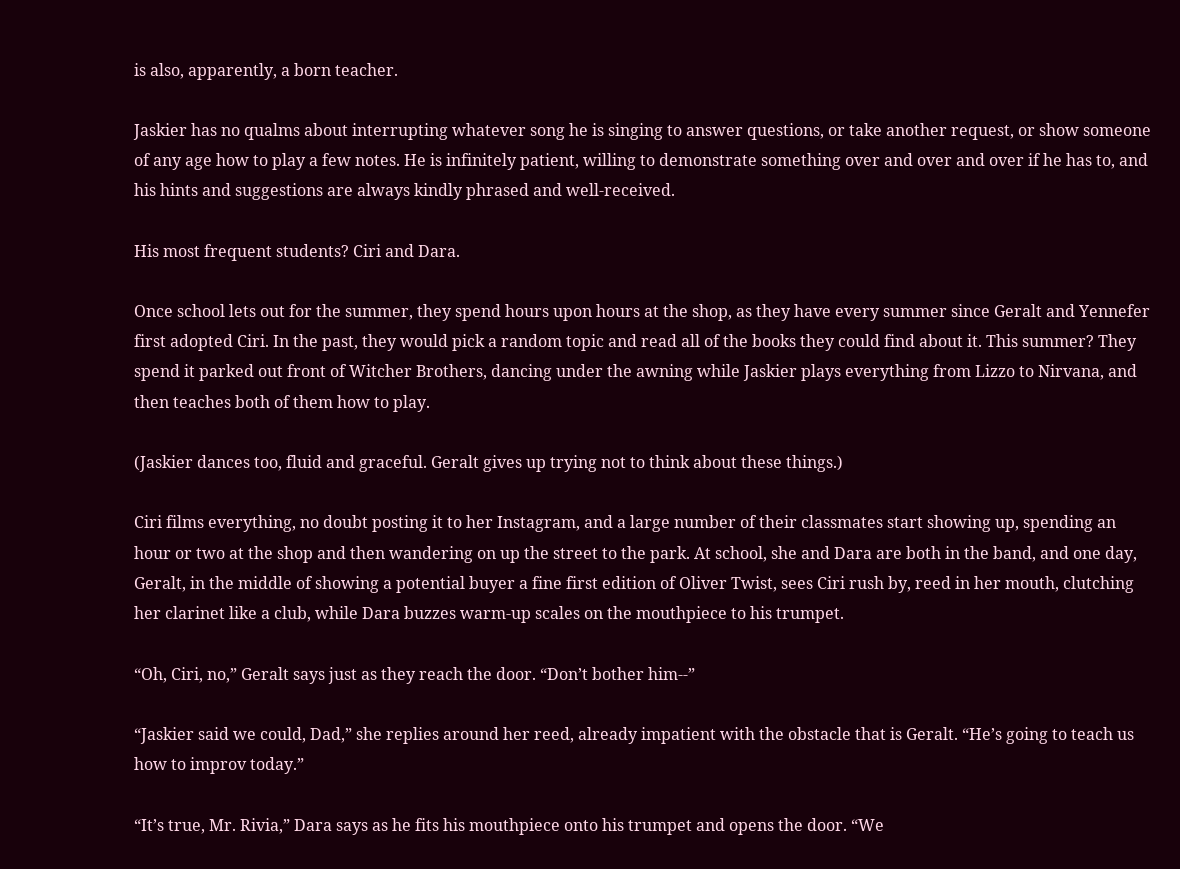is also, apparently, a born teacher.

Jaskier has no qualms about interrupting whatever song he is singing to answer questions, or take another request, or show someone of any age how to play a few notes. He is infinitely patient, willing to demonstrate something over and over and over if he has to, and his hints and suggestions are always kindly phrased and well-received.

His most frequent students? Ciri and Dara.

Once school lets out for the summer, they spend hours upon hours at the shop, as they have every summer since Geralt and Yennefer first adopted Ciri. In the past, they would pick a random topic and read all of the books they could find about it. This summer? They spend it parked out front of Witcher Brothers, dancing under the awning while Jaskier plays everything from Lizzo to Nirvana, and then teaches both of them how to play.

(Jaskier dances too, fluid and graceful. Geralt gives up trying not to think about these things.)

Ciri films everything, no doubt posting it to her Instagram, and a large number of their classmates start showing up, spending an hour or two at the shop and then wandering on up the street to the park. At school, she and Dara are both in the band, and one day, Geralt, in the middle of showing a potential buyer a fine first edition of Oliver Twist, sees Ciri rush by, reed in her mouth, clutching her clarinet like a club, while Dara buzzes warm-up scales on the mouthpiece to his trumpet.

“Oh, Ciri, no,” Geralt says just as they reach the door. “Don’t bother him--”

“Jaskier said we could, Dad,” she replies around her reed, already impatient with the obstacle that is Geralt. “He’s going to teach us how to improv today.”

“It’s true, Mr. Rivia,” Dara says as he fits his mouthpiece onto his trumpet and opens the door. “We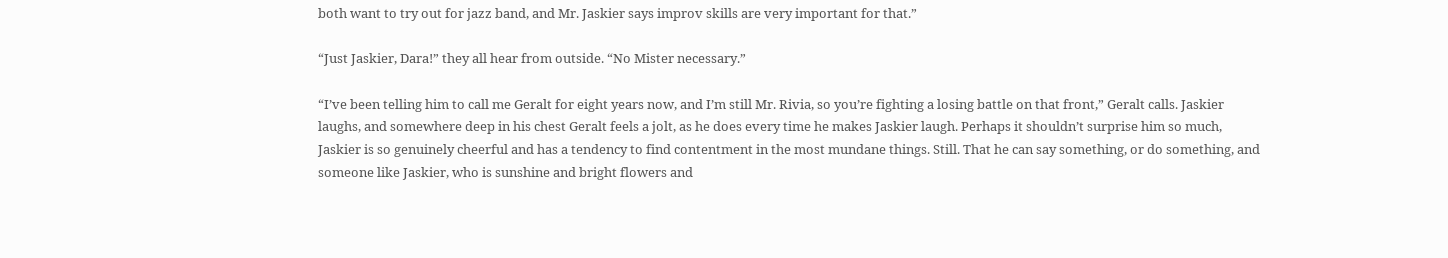both want to try out for jazz band, and Mr. Jaskier says improv skills are very important for that.”

“Just Jaskier, Dara!” they all hear from outside. “No Mister necessary.”

“I’ve been telling him to call me Geralt for eight years now, and I’m still Mr. Rivia, so you’re fighting a losing battle on that front,” Geralt calls. Jaskier laughs, and somewhere deep in his chest Geralt feels a jolt, as he does every time he makes Jaskier laugh. Perhaps it shouldn’t surprise him so much, Jaskier is so genuinely cheerful and has a tendency to find contentment in the most mundane things. Still. That he can say something, or do something, and someone like Jaskier, who is sunshine and bright flowers and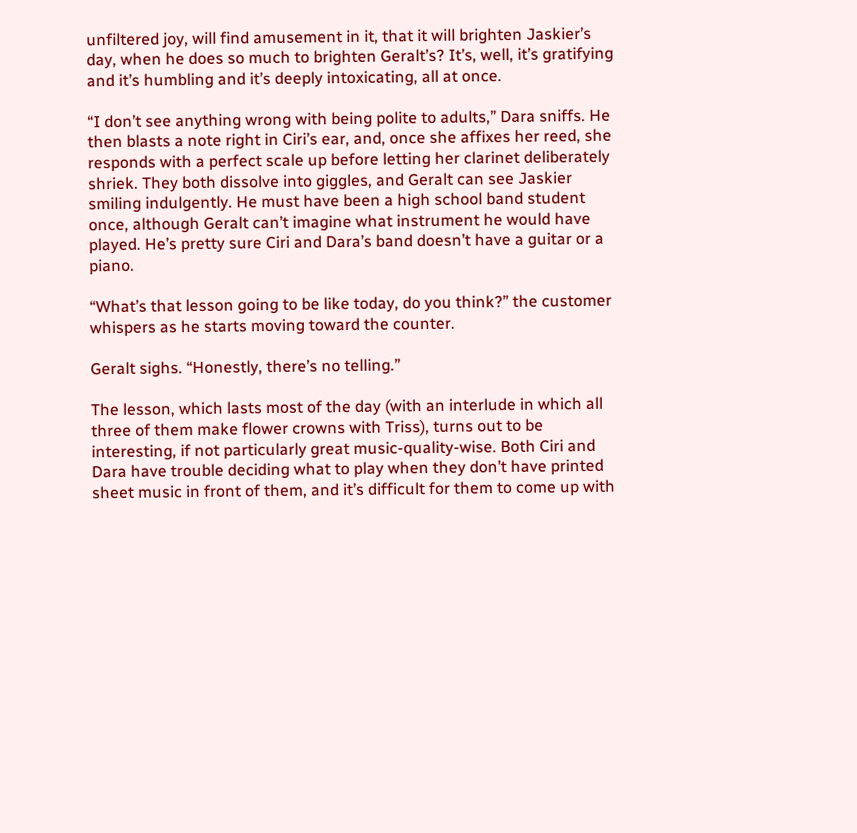unfiltered joy, will find amusement in it, that it will brighten Jaskier’s day, when he does so much to brighten Geralt’s? It’s, well, it’s gratifying and it’s humbling and it’s deeply intoxicating, all at once.

“I don’t see anything wrong with being polite to adults,” Dara sniffs. He then blasts a note right in Ciri’s ear, and, once she affixes her reed, she responds with a perfect scale up before letting her clarinet deliberately shriek. They both dissolve into giggles, and Geralt can see Jaskier smiling indulgently. He must have been a high school band student once, although Geralt can’t imagine what instrument he would have played. He’s pretty sure Ciri and Dara’s band doesn’t have a guitar or a piano.

“What’s that lesson going to be like today, do you think?” the customer whispers as he starts moving toward the counter.

Geralt sighs. “Honestly, there’s no telling.”

The lesson, which lasts most of the day (with an interlude in which all three of them make flower crowns with Triss), turns out to be interesting, if not particularly great music-quality-wise. Both Ciri and Dara have trouble deciding what to play when they don’t have printed sheet music in front of them, and it’s difficult for them to come up with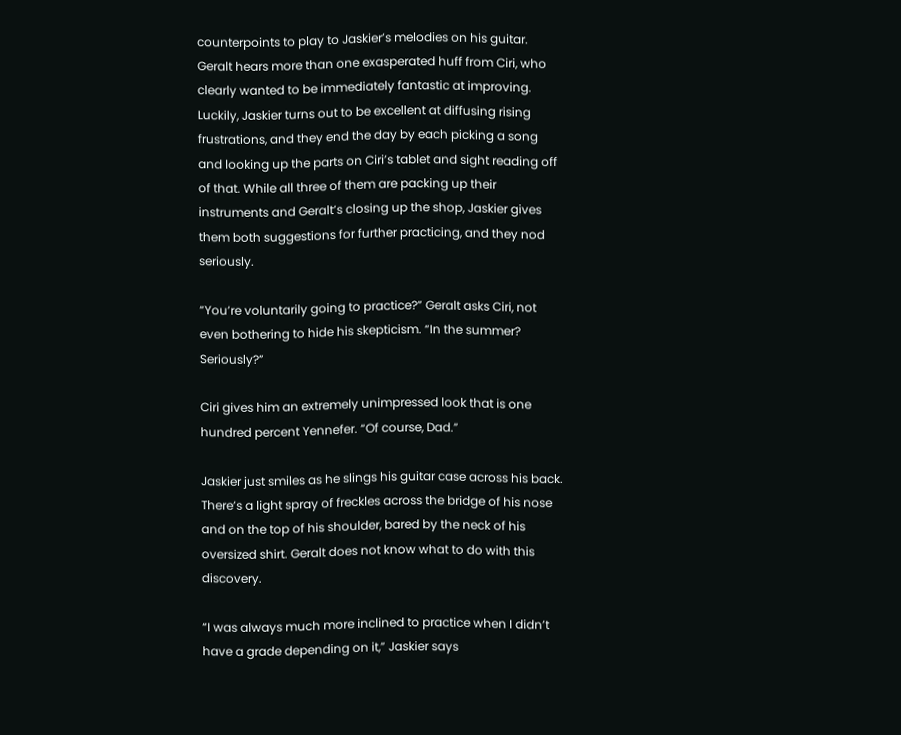counterpoints to play to Jaskier’s melodies on his guitar.  Geralt hears more than one exasperated huff from Ciri, who clearly wanted to be immediately fantastic at improving. Luckily, Jaskier turns out to be excellent at diffusing rising frustrations, and they end the day by each picking a song and looking up the parts on Ciri’s tablet and sight reading off of that. While all three of them are packing up their instruments and Geralt’s closing up the shop, Jaskier gives them both suggestions for further practicing, and they nod seriously.

“You’re voluntarily going to practice?” Geralt asks Ciri, not even bothering to hide his skepticism. “In the summer? Seriously?”

Ciri gives him an extremely unimpressed look that is one hundred percent Yennefer. “Of course, Dad.”

Jaskier just smiles as he slings his guitar case across his back. There’s a light spray of freckles across the bridge of his nose and on the top of his shoulder, bared by the neck of his oversized shirt. Geralt does not know what to do with this discovery.

“I was always much more inclined to practice when I didn’t have a grade depending on it,” Jaskier says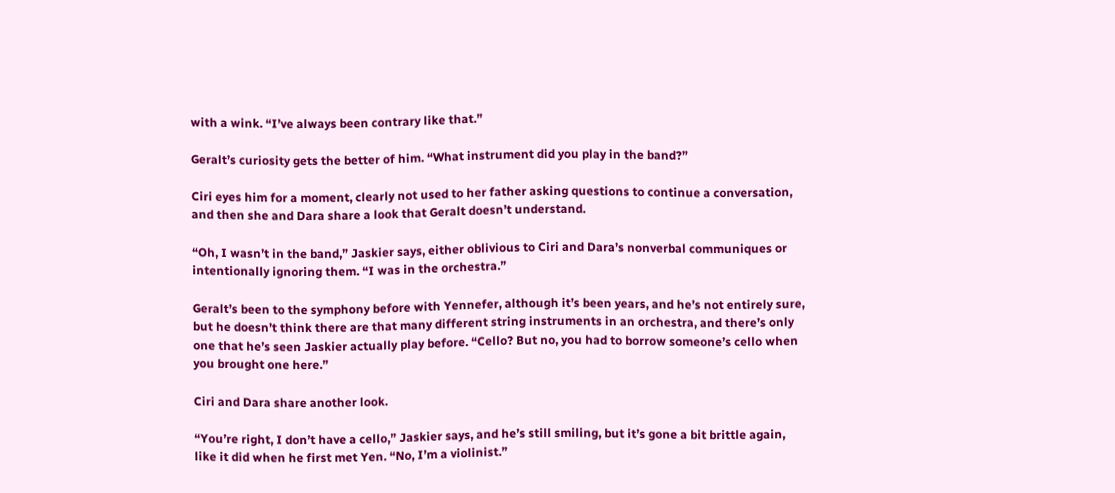with a wink. “I’ve always been contrary like that.”

Geralt’s curiosity gets the better of him. “What instrument did you play in the band?”

Ciri eyes him for a moment, clearly not used to her father asking questions to continue a conversation, and then she and Dara share a look that Geralt doesn’t understand.

“Oh, I wasn’t in the band,” Jaskier says, either oblivious to Ciri and Dara’s nonverbal communiques or intentionally ignoring them. “I was in the orchestra.”

Geralt’s been to the symphony before with Yennefer, although it’s been years, and he’s not entirely sure, but he doesn’t think there are that many different string instruments in an orchestra, and there’s only one that he’s seen Jaskier actually play before. “Cello? But no, you had to borrow someone’s cello when you brought one here.”

Ciri and Dara share another look.

“You’re right, I don’t have a cello,” Jaskier says, and he’s still smiling, but it’s gone a bit brittle again, like it did when he first met Yen. “No, I’m a violinist.”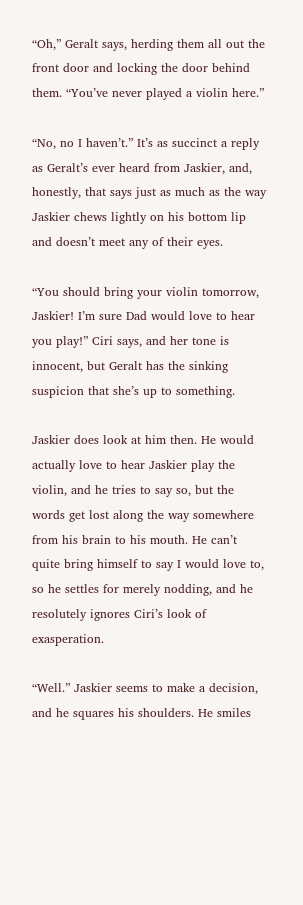“Oh,” Geralt says, herding them all out the front door and locking the door behind them. “You’ve never played a violin here.”

“No, no I haven’t.” It’s as succinct a reply as Geralt’s ever heard from Jaskier, and, honestly, that says just as much as the way Jaskier chews lightly on his bottom lip and doesn’t meet any of their eyes.

“You should bring your violin tomorrow, Jaskier! I’m sure Dad would love to hear you play!” Ciri says, and her tone is innocent, but Geralt has the sinking suspicion that she’s up to something.

Jaskier does look at him then. He would actually love to hear Jaskier play the violin, and he tries to say so, but the words get lost along the way somewhere from his brain to his mouth. He can’t quite bring himself to say I would love to, so he settles for merely nodding, and he resolutely ignores Ciri’s look of exasperation.

“Well.” Jaskier seems to make a decision, and he squares his shoulders. He smiles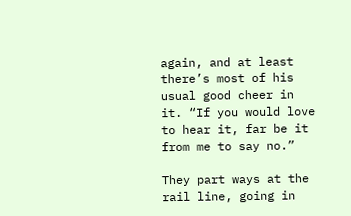again, and at least there’s most of his usual good cheer in it. “If you would love to hear it, far be it from me to say no.”

They part ways at the rail line, going in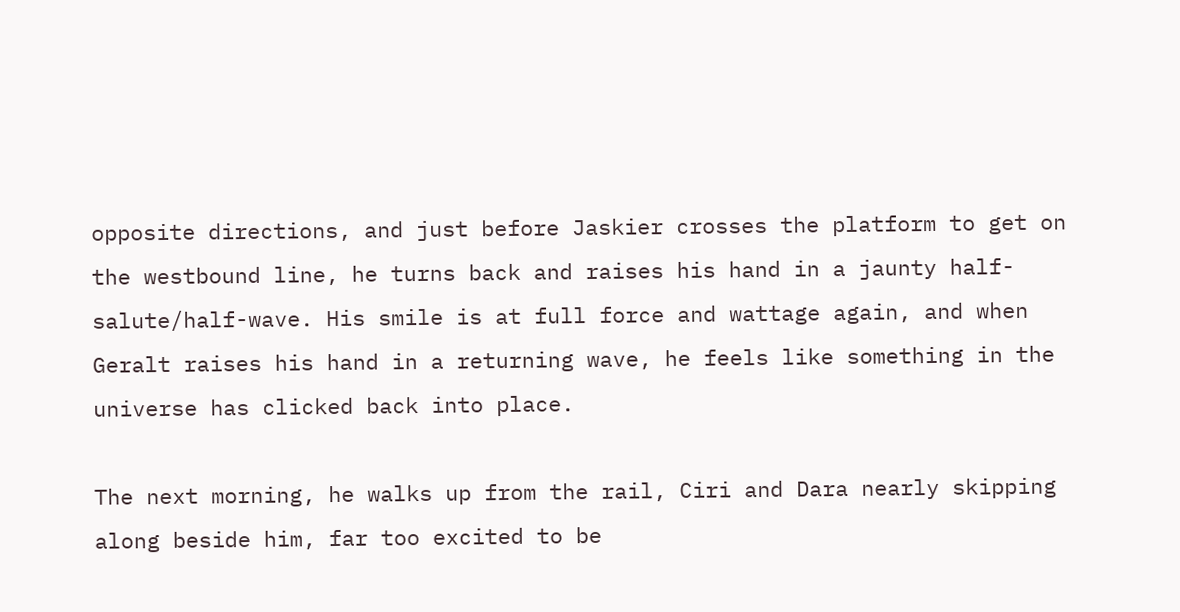opposite directions, and just before Jaskier crosses the platform to get on the westbound line, he turns back and raises his hand in a jaunty half-salute/half-wave. His smile is at full force and wattage again, and when Geralt raises his hand in a returning wave, he feels like something in the universe has clicked back into place.

The next morning, he walks up from the rail, Ciri and Dara nearly skipping along beside him, far too excited to be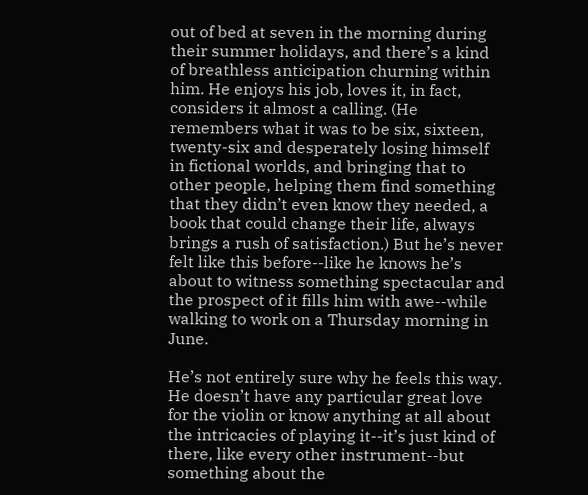out of bed at seven in the morning during their summer holidays, and there’s a kind of breathless anticipation churning within him. He enjoys his job, loves it, in fact, considers it almost a calling. (He remembers what it was to be six, sixteen, twenty-six and desperately losing himself in fictional worlds, and bringing that to other people, helping them find something that they didn’t even know they needed, a book that could change their life, always brings a rush of satisfaction.) But he’s never felt like this before--like he knows he’s about to witness something spectacular and the prospect of it fills him with awe--while walking to work on a Thursday morning in June.

He’s not entirely sure why he feels this way. He doesn’t have any particular great love for the violin or know anything at all about the intricacies of playing it--it’s just kind of there, like every other instrument--but something about the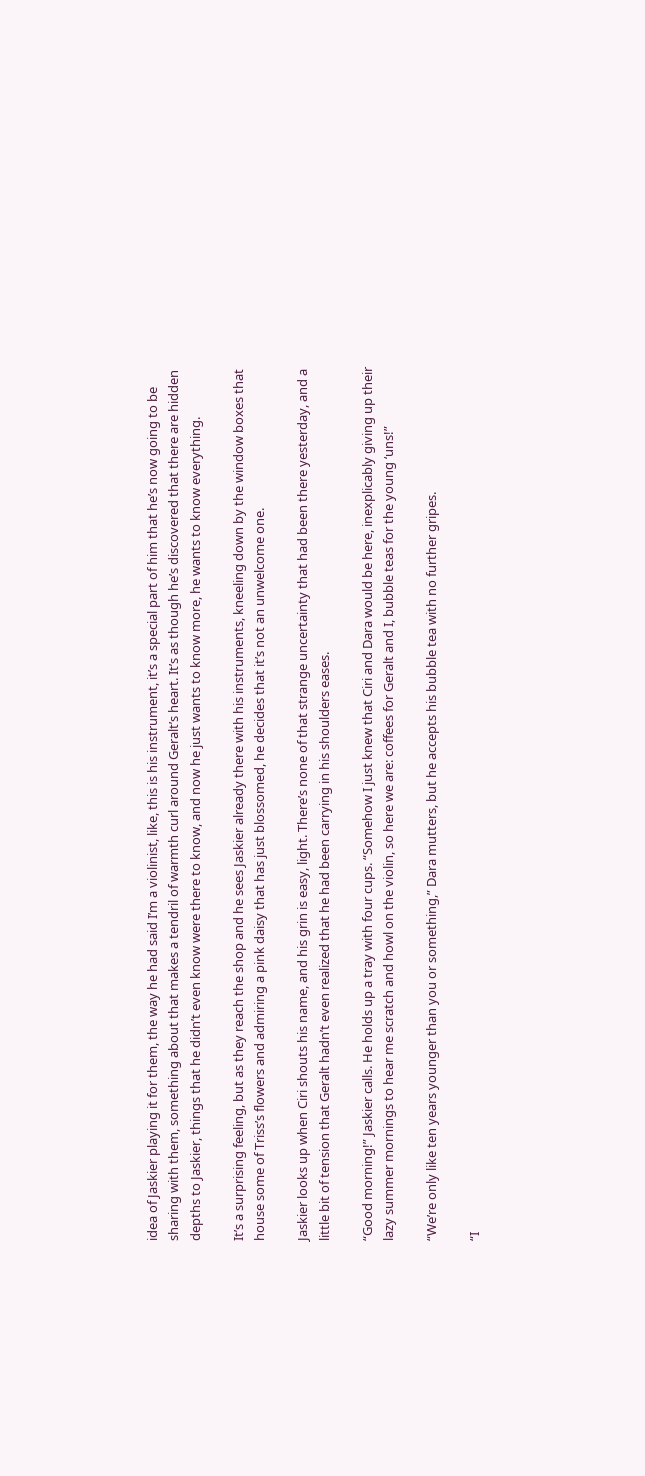idea of Jaskier playing it for them, the way he had said I’m a violinist, like, this is his instrument, it’s a special part of him that he’s now going to be sharing with them, something about that makes a tendril of warmth curl around Geralt’s heart. It’s as though he’s discovered that there are hidden depths to Jaskier, things that he didn’t even know were there to know, and now he just wants to know more, he wants to know everything.

It’s a surprising feeling, but as they reach the shop and he sees Jaskier already there with his instruments, kneeling down by the window boxes that house some of Triss’s flowers and admiring a pink daisy that has just blossomed, he decides that it’s not an unwelcome one.

Jaskier looks up when Ciri shouts his name, and his grin is easy, light. There’s none of that strange uncertainty that had been there yesterday, and a little bit of tension that Geralt hadn’t even realized that he had been carrying in his shoulders eases.

“Good morning!” Jaskier calls. He holds up a tray with four cups. “Somehow I just knew that Ciri and Dara would be here, inexplicably giving up their lazy summer mornings to hear me scratch and howl on the violin, so here we are: coffees for Geralt and I, bubble teas for the young ‘uns!”

“We’re only like ten years younger than you or something,” Dara mutters, but he accepts his bubble tea with no further gripes.

“I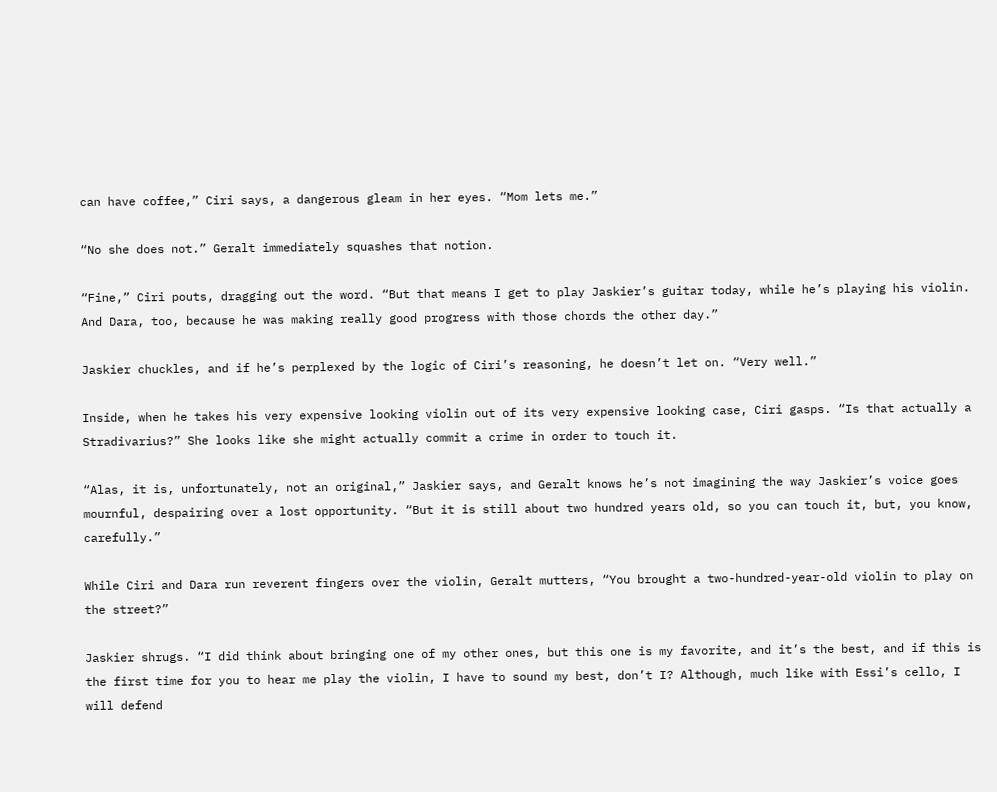can have coffee,” Ciri says, a dangerous gleam in her eyes. “Mom lets me.”

“No she does not.” Geralt immediately squashes that notion.

“Fine,” Ciri pouts, dragging out the word. “But that means I get to play Jaskier’s guitar today, while he’s playing his violin. And Dara, too, because he was making really good progress with those chords the other day.”

Jaskier chuckles, and if he’s perplexed by the logic of Ciri’s reasoning, he doesn’t let on. “Very well.”

Inside, when he takes his very expensive looking violin out of its very expensive looking case, Ciri gasps. “Is that actually a Stradivarius?” She looks like she might actually commit a crime in order to touch it.

“Alas, it is, unfortunately, not an original,” Jaskier says, and Geralt knows he’s not imagining the way Jaskier’s voice goes mournful, despairing over a lost opportunity. “But it is still about two hundred years old, so you can touch it, but, you know, carefully.”

While Ciri and Dara run reverent fingers over the violin, Geralt mutters, “You brought a two-hundred-year-old violin to play on the street?”

Jaskier shrugs. “I did think about bringing one of my other ones, but this one is my favorite, and it’s the best, and if this is the first time for you to hear me play the violin, I have to sound my best, don’t I? Although, much like with Essi’s cello, I will defend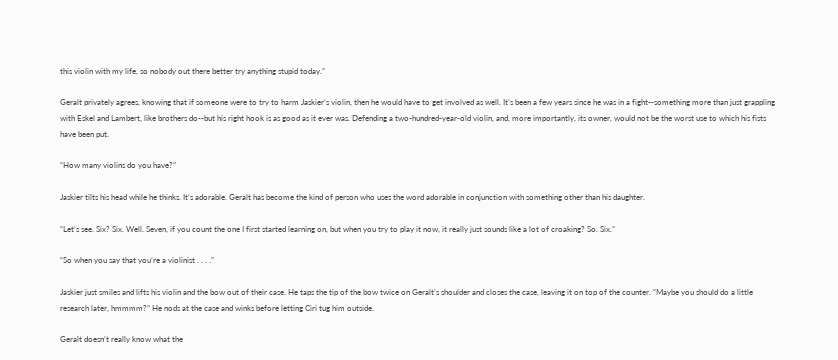this violin with my life, so nobody out there better try anything stupid today.”

Geralt privately agrees, knowing that if someone were to try to harm Jaskier’s violin, then he would have to get involved as well. It’s been a few years since he was in a fight--something more than just grappling with Eskel and Lambert, like brothers do--but his right hook is as good as it ever was. Defending a two-hundred-year-old violin, and, more importantly, its owner, would not be the worst use to which his fists have been put.

“How many violins do you have?”

Jaskier tilts his head while he thinks. It’s adorable. Geralt has become the kind of person who uses the word adorable in conjunction with something other than his daughter.

“Let’s see. Six? Six. Well. Seven, if you count the one I first started learning on, but when you try to play it now, it really just sounds like a lot of croaking? So. Six.”

“So when you say that you’re a violinist . . . .”

Jaskier just smiles and lifts his violin and the bow out of their case. He taps the tip of the bow twice on Geralt’s shoulder and closes the case, leaving it on top of the counter. “Maybe you should do a little research later, hmmmm?” He nods at the case and winks before letting Ciri tug him outside.

Geralt doesn’t really know what the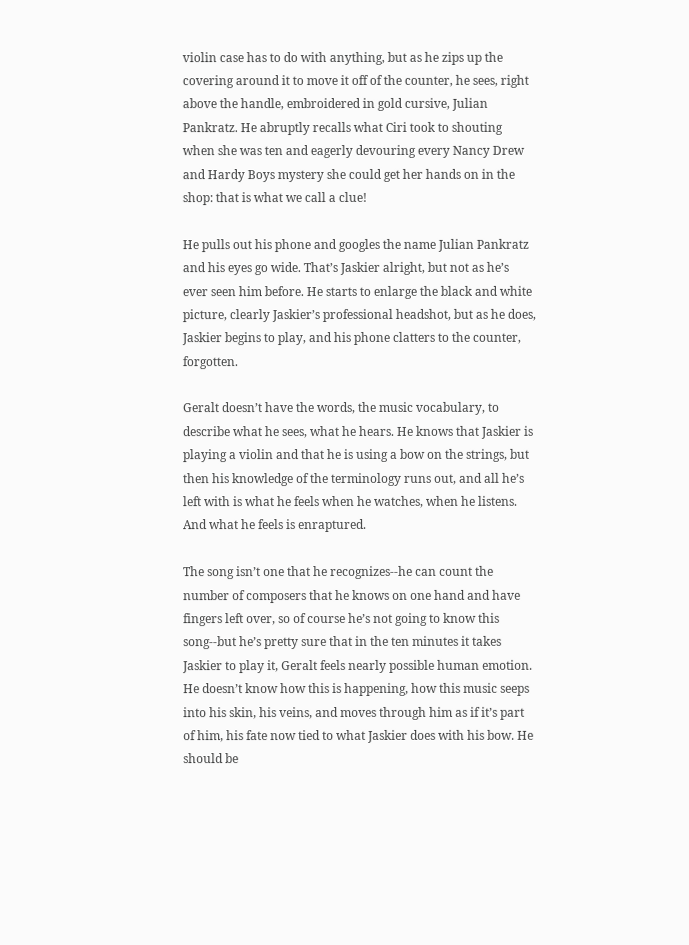violin case has to do with anything, but as he zips up the covering around it to move it off of the counter, he sees, right above the handle, embroidered in gold cursive, Julian Pankratz. He abruptly recalls what Ciri took to shouting when she was ten and eagerly devouring every Nancy Drew and Hardy Boys mystery she could get her hands on in the shop: that is what we call a clue!

He pulls out his phone and googles the name Julian Pankratz and his eyes go wide. That’s Jaskier alright, but not as he’s ever seen him before. He starts to enlarge the black and white picture, clearly Jaskier’s professional headshot, but as he does, Jaskier begins to play, and his phone clatters to the counter, forgotten.

Geralt doesn’t have the words, the music vocabulary, to describe what he sees, what he hears. He knows that Jaskier is playing a violin and that he is using a bow on the strings, but then his knowledge of the terminology runs out, and all he’s left with is what he feels when he watches, when he listens. And what he feels is enraptured.

The song isn’t one that he recognizes--he can count the number of composers that he knows on one hand and have fingers left over, so of course he’s not going to know this song--but he’s pretty sure that in the ten minutes it takes Jaskier to play it, Geralt feels nearly possible human emotion. He doesn’t know how this is happening, how this music seeps into his skin, his veins, and moves through him as if it’s part of him, his fate now tied to what Jaskier does with his bow. He should be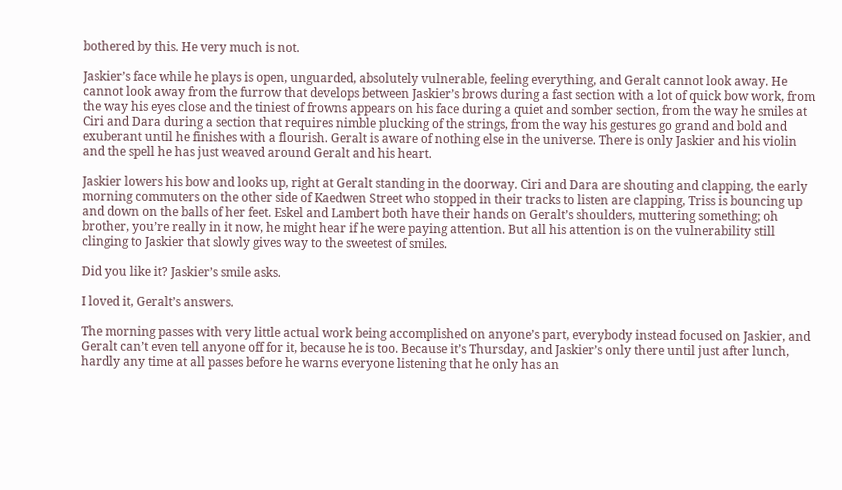bothered by this. He very much is not.

Jaskier’s face while he plays is open, unguarded, absolutely vulnerable, feeling everything, and Geralt cannot look away. He cannot look away from the furrow that develops between Jaskier’s brows during a fast section with a lot of quick bow work, from the way his eyes close and the tiniest of frowns appears on his face during a quiet and somber section, from the way he smiles at Ciri and Dara during a section that requires nimble plucking of the strings, from the way his gestures go grand and bold and exuberant until he finishes with a flourish. Geralt is aware of nothing else in the universe. There is only Jaskier and his violin and the spell he has just weaved around Geralt and his heart.

Jaskier lowers his bow and looks up, right at Geralt standing in the doorway. Ciri and Dara are shouting and clapping, the early morning commuters on the other side of Kaedwen Street who stopped in their tracks to listen are clapping, Triss is bouncing up and down on the balls of her feet. Eskel and Lambert both have their hands on Geralt’s shoulders, muttering something; oh brother, you’re really in it now, he might hear if he were paying attention. But all his attention is on the vulnerability still clinging to Jaskier that slowly gives way to the sweetest of smiles.

Did you like it? Jaskier’s smile asks.

I loved it, Geralt’s answers.

The morning passes with very little actual work being accomplished on anyone’s part, everybody instead focused on Jaskier, and Geralt can’t even tell anyone off for it, because he is too. Because it’s Thursday, and Jaskier’s only there until just after lunch, hardly any time at all passes before he warns everyone listening that he only has an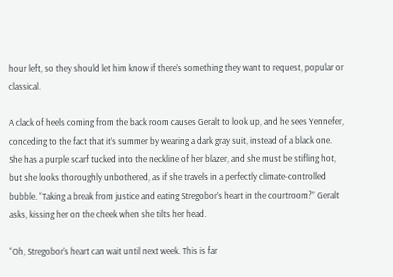hour left, so they should let him know if there’s something they want to request, popular or classical.

A clack of heels coming from the back room causes Geralt to look up, and he sees Yennefer, conceding to the fact that it’s summer by wearing a dark gray suit, instead of a black one. She has a purple scarf tucked into the neckline of her blazer, and she must be stifling hot, but she looks thoroughly unbothered, as if she travels in a perfectly climate-controlled bubble. “Taking a break from justice and eating Stregobor’s heart in the courtroom?” Geralt asks, kissing her on the cheek when she tilts her head.

“Oh, Stregobor’s heart can wait until next week. This is far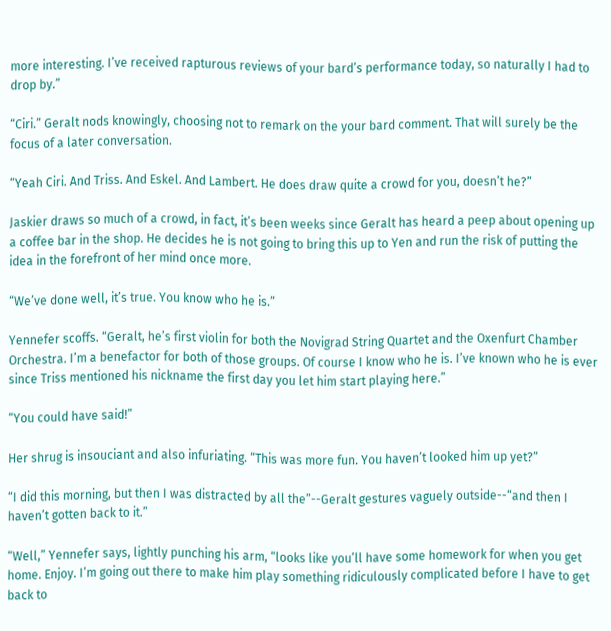more interesting. I’ve received rapturous reviews of your bard’s performance today, so naturally I had to drop by.”

“Ciri.” Geralt nods knowingly, choosing not to remark on the your bard comment. That will surely be the focus of a later conversation.

“Yeah Ciri. And Triss. And Eskel. And Lambert. He does draw quite a crowd for you, doesn’t he?”

Jaskier draws so much of a crowd, in fact, it’s been weeks since Geralt has heard a peep about opening up a coffee bar in the shop. He decides he is not going to bring this up to Yen and run the risk of putting the idea in the forefront of her mind once more.

“We’ve done well, it’s true. You know who he is.”

Yennefer scoffs. “Geralt, he’s first violin for both the Novigrad String Quartet and the Oxenfurt Chamber Orchestra. I’m a benefactor for both of those groups. Of course I know who he is. I’ve known who he is ever since Triss mentioned his nickname the first day you let him start playing here.”

“You could have said!”

Her shrug is insouciant and also infuriating. “This was more fun. You haven’t looked him up yet?”

“I did this morning, but then I was distracted by all the”--Geralt gestures vaguely outside--“and then I haven’t gotten back to it.”

“Well,” Yennefer says, lightly punching his arm, “looks like you’ll have some homework for when you get home. Enjoy. I’m going out there to make him play something ridiculously complicated before I have to get back to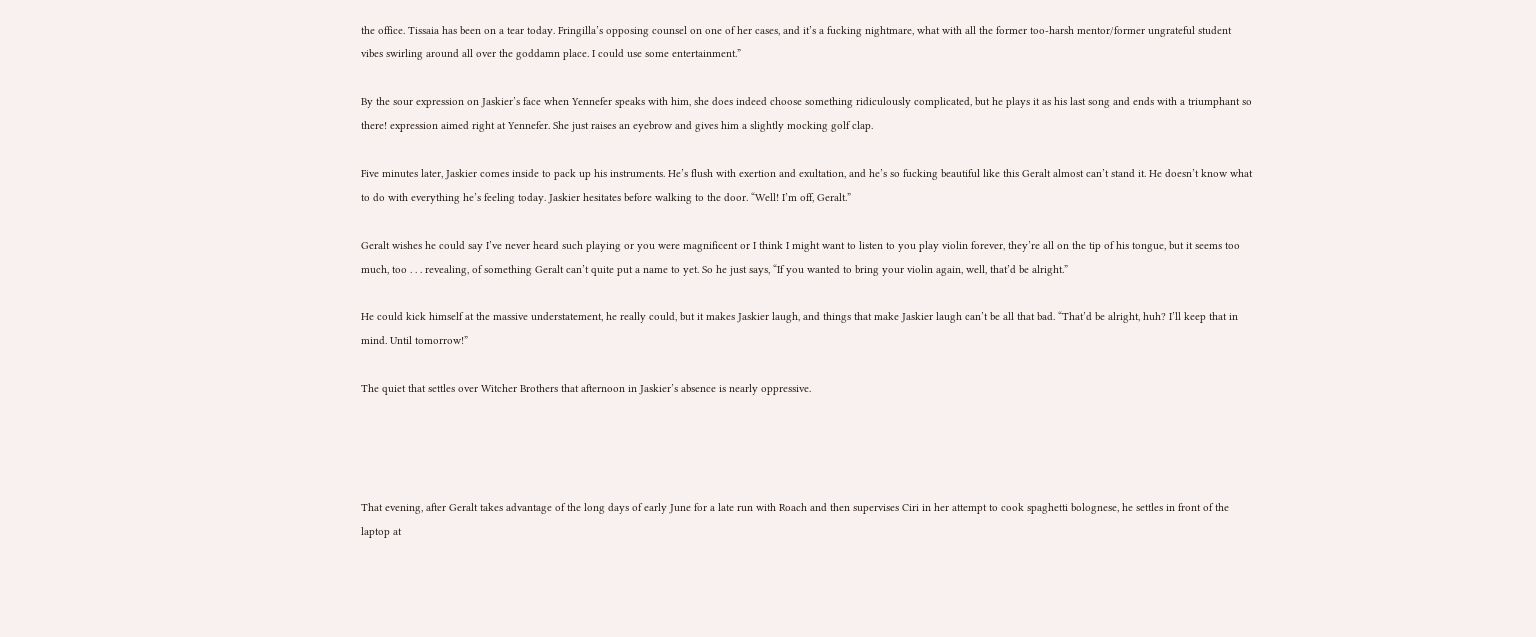the office. Tissaia has been on a tear today. Fringilla’s opposing counsel on one of her cases, and it’s a fucking nightmare, what with all the former too-harsh mentor/former ungrateful student vibes swirling around all over the goddamn place. I could use some entertainment.”

By the sour expression on Jaskier’s face when Yennefer speaks with him, she does indeed choose something ridiculously complicated, but he plays it as his last song and ends with a triumphant so there! expression aimed right at Yennefer. She just raises an eyebrow and gives him a slightly mocking golf clap.

Five minutes later, Jaskier comes inside to pack up his instruments. He’s flush with exertion and exultation, and he’s so fucking beautiful like this Geralt almost can’t stand it. He doesn’t know what to do with everything he’s feeling today. Jaskier hesitates before walking to the door. “Well! I’m off, Geralt.”

Geralt wishes he could say I’ve never heard such playing or you were magnificent or I think I might want to listen to you play violin forever, they’re all on the tip of his tongue, but it seems too much, too . . . revealing, of something Geralt can’t quite put a name to yet. So he just says, “If you wanted to bring your violin again, well, that’d be alright.”

He could kick himself at the massive understatement, he really could, but it makes Jaskier laugh, and things that make Jaskier laugh can’t be all that bad. “That’d be alright, huh? I’ll keep that in mind. Until tomorrow!”

The quiet that settles over Witcher Brothers that afternoon in Jaskier’s absence is nearly oppressive.




That evening, after Geralt takes advantage of the long days of early June for a late run with Roach and then supervises Ciri in her attempt to cook spaghetti bolognese, he settles in front of the laptop at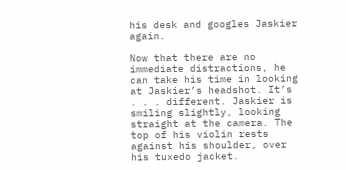his desk and googles Jaskier again.

Now that there are no immediate distractions, he can take his time in looking at Jaskier’s headshot. It’s . . . different. Jaskier is smiling slightly, looking straight at the camera. The top of his violin rests against his shoulder, over his tuxedo jacket.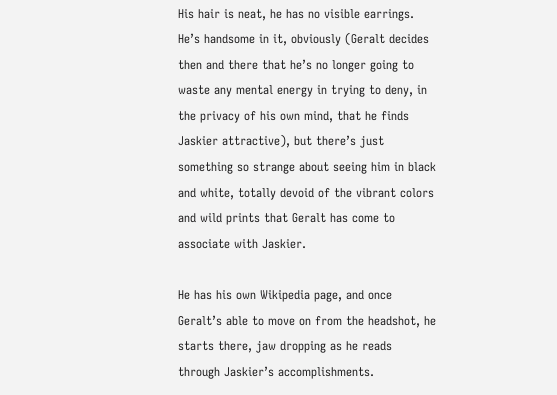His hair is neat, he has no visible earrings. He’s handsome in it, obviously (Geralt decides then and there that he’s no longer going to waste any mental energy in trying to deny, in the privacy of his own mind, that he finds Jaskier attractive), but there’s just something so strange about seeing him in black and white, totally devoid of the vibrant colors and wild prints that Geralt has come to associate with Jaskier.

He has his own Wikipedia page, and once Geralt’s able to move on from the headshot, he starts there, jaw dropping as he reads through Jaskier’s accomplishments.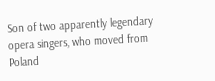Son of two apparently legendary opera singers, who moved from Poland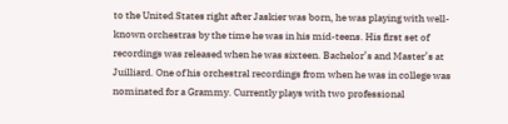to the United States right after Jaskier was born, he was playing with well-known orchestras by the time he was in his mid-teens. His first set of recordings was released when he was sixteen. Bachelor’s and Master’s at Juilliard. One of his orchestral recordings from when he was in college was nominated for a Grammy. Currently plays with two professional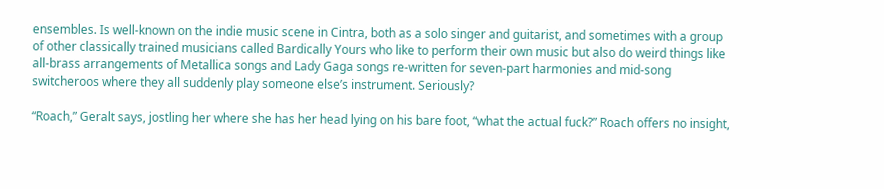ensembles. Is well-known on the indie music scene in Cintra, both as a solo singer and guitarist, and sometimes with a group of other classically trained musicians called Bardically Yours who like to perform their own music but also do weird things like all-brass arrangements of Metallica songs and Lady Gaga songs re-written for seven-part harmonies and mid-song switcheroos where they all suddenly play someone else’s instrument. Seriously?

“Roach,” Geralt says, jostling her where she has her head lying on his bare foot, “what the actual fuck?” Roach offers no insight,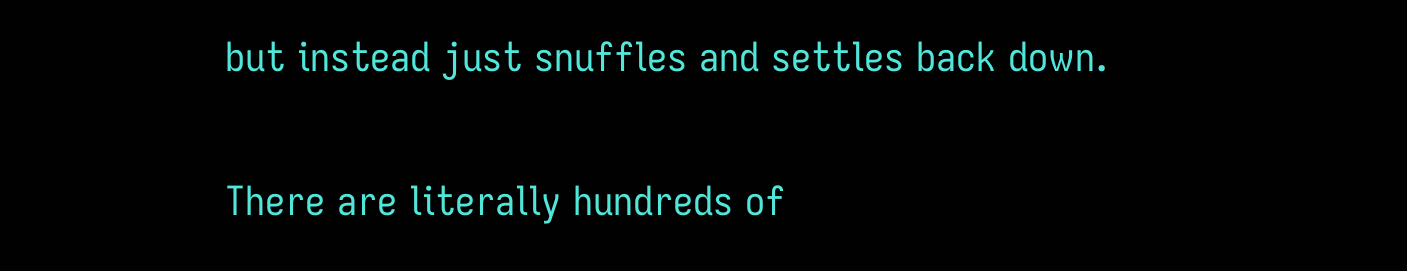but instead just snuffles and settles back down.

There are literally hundreds of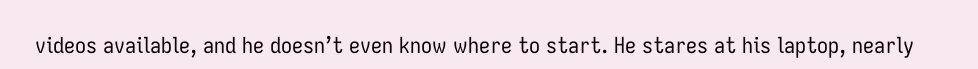videos available, and he doesn’t even know where to start. He stares at his laptop, nearly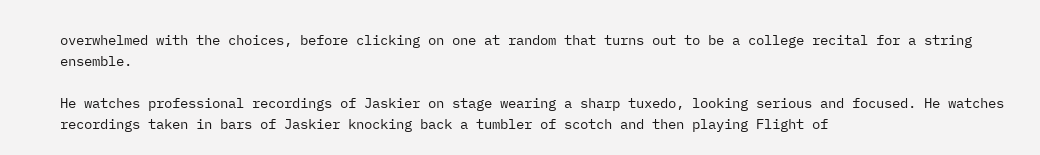overwhelmed with the choices, before clicking on one at random that turns out to be a college recital for a string ensemble.

He watches professional recordings of Jaskier on stage wearing a sharp tuxedo, looking serious and focused. He watches recordings taken in bars of Jaskier knocking back a tumbler of scotch and then playing Flight of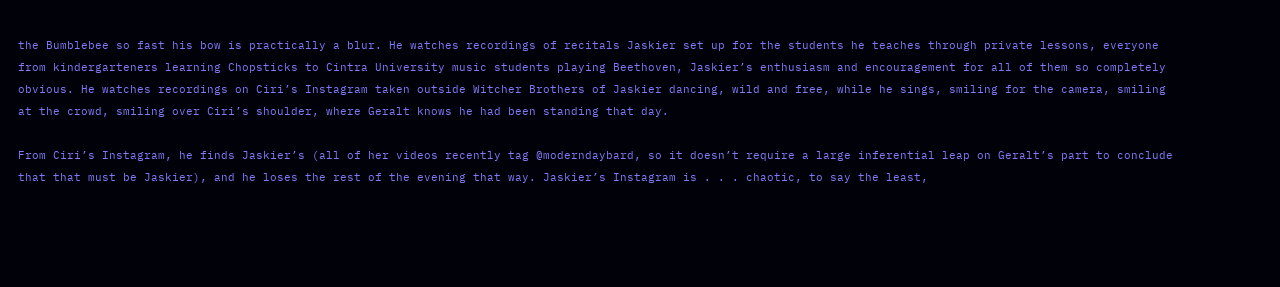the Bumblebee so fast his bow is practically a blur. He watches recordings of recitals Jaskier set up for the students he teaches through private lessons, everyone from kindergarteners learning Chopsticks to Cintra University music students playing Beethoven, Jaskier’s enthusiasm and encouragement for all of them so completely obvious. He watches recordings on Ciri’s Instagram taken outside Witcher Brothers of Jaskier dancing, wild and free, while he sings, smiling for the camera, smiling at the crowd, smiling over Ciri’s shoulder, where Geralt knows he had been standing that day.

From Ciri’s Instagram, he finds Jaskier’s (all of her videos recently tag @moderndaybard, so it doesn’t require a large inferential leap on Geralt’s part to conclude that that must be Jaskier), and he loses the rest of the evening that way. Jaskier’s Instagram is . . . chaotic, to say the least,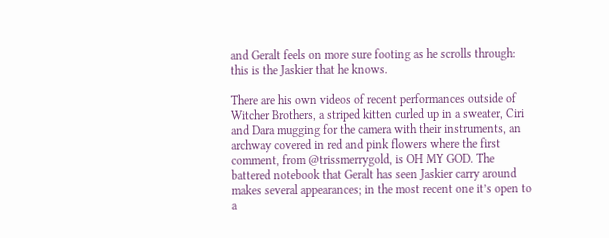and Geralt feels on more sure footing as he scrolls through: this is the Jaskier that he knows.

There are his own videos of recent performances outside of Witcher Brothers, a striped kitten curled up in a sweater, Ciri and Dara mugging for the camera with their instruments, an archway covered in red and pink flowers where the first comment, from @trissmerrygold, is OH MY GOD. The battered notebook that Geralt has seen Jaskier carry around makes several appearances; in the most recent one it’s open to a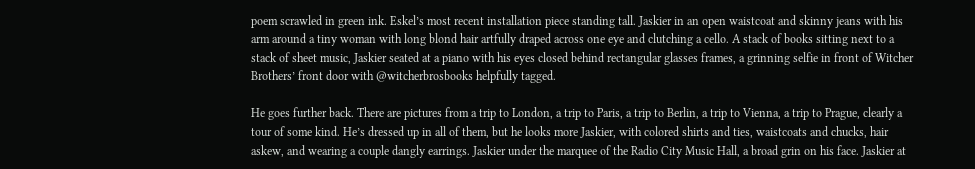poem scrawled in green ink. Eskel’s most recent installation piece standing tall. Jaskier in an open waistcoat and skinny jeans with his arm around a tiny woman with long blond hair artfully draped across one eye and clutching a cello. A stack of books sitting next to a stack of sheet music, Jaskier seated at a piano with his eyes closed behind rectangular glasses frames, a grinning selfie in front of Witcher Brothers’ front door with @witcherbrosbooks helpfully tagged.

He goes further back. There are pictures from a trip to London, a trip to Paris, a trip to Berlin, a trip to Vienna, a trip to Prague, clearly a tour of some kind. He’s dressed up in all of them, but he looks more Jaskier, with colored shirts and ties, waistcoats and chucks, hair askew, and wearing a couple dangly earrings. Jaskier under the marquee of the Radio City Music Hall, a broad grin on his face. Jaskier at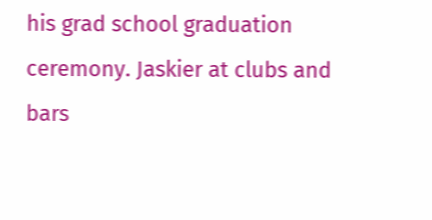his grad school graduation ceremony. Jaskier at clubs and bars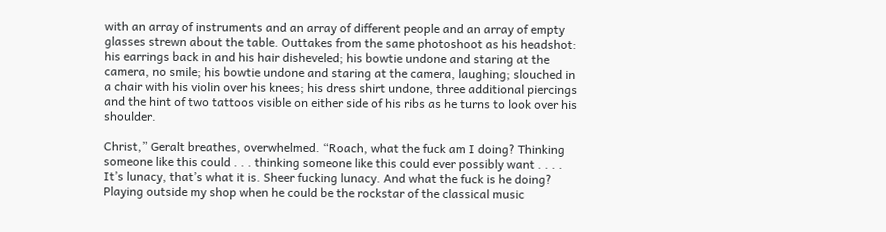with an array of instruments and an array of different people and an array of empty glasses strewn about the table. Outtakes from the same photoshoot as his headshot: his earrings back in and his hair disheveled; his bowtie undone and staring at the camera, no smile; his bowtie undone and staring at the camera, laughing; slouched in a chair with his violin over his knees; his dress shirt undone, three additional piercings and the hint of two tattoos visible on either side of his ribs as he turns to look over his shoulder.

Christ,” Geralt breathes, overwhelmed. “Roach, what the fuck am I doing? Thinking someone like this could . . . thinking someone like this could ever possibly want . . . . It’s lunacy, that’s what it is. Sheer fucking lunacy. And what the fuck is he doing? Playing outside my shop when he could be the rockstar of the classical music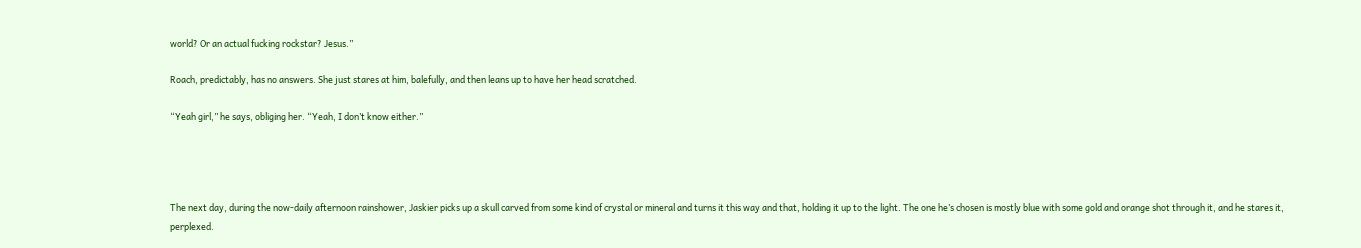world? Or an actual fucking rockstar? Jesus.”

Roach, predictably, has no answers. She just stares at him, balefully, and then leans up to have her head scratched.

“Yeah girl,” he says, obliging her. “Yeah, I don’t know either.”




The next day, during the now-daily afternoon rainshower, Jaskier picks up a skull carved from some kind of crystal or mineral and turns it this way and that, holding it up to the light. The one he’s chosen is mostly blue with some gold and orange shot through it, and he stares it, perplexed.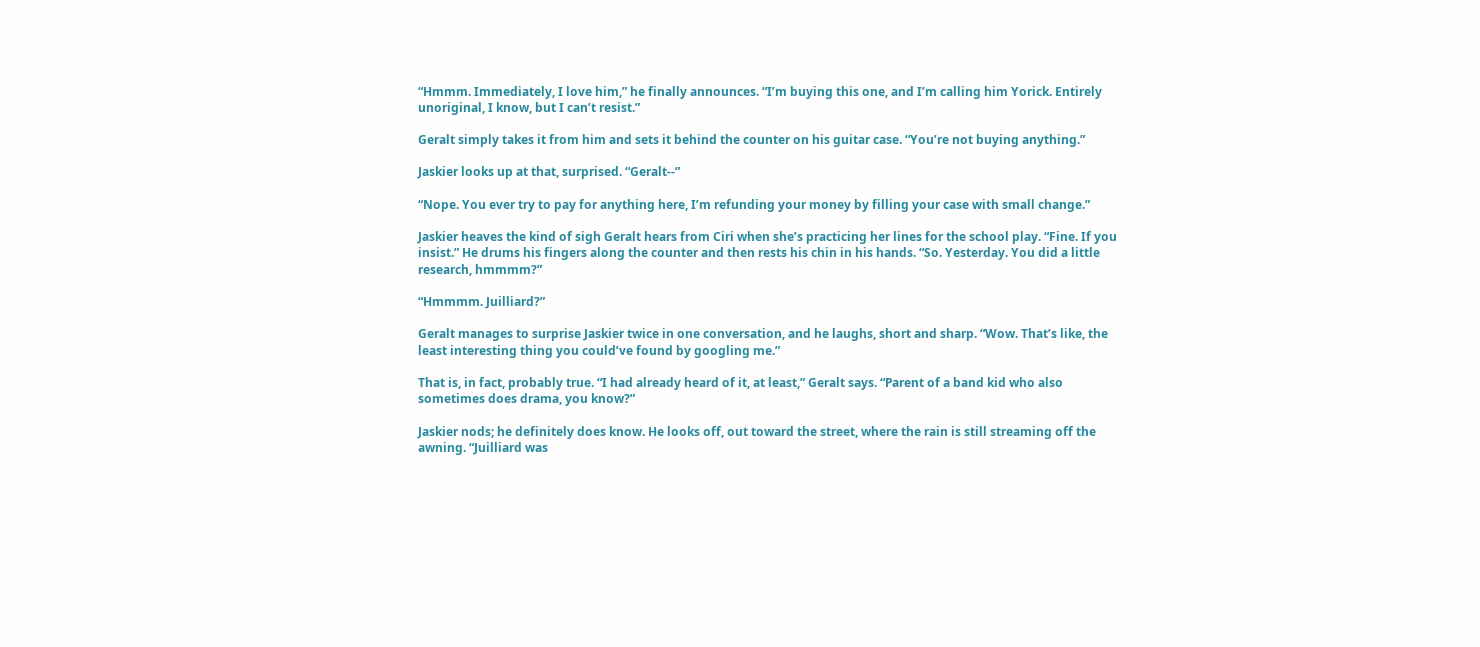“Hmmm. Immediately, I love him,” he finally announces. “I’m buying this one, and I’m calling him Yorick. Entirely unoriginal, I know, but I can’t resist.”

Geralt simply takes it from him and sets it behind the counter on his guitar case. “You’re not buying anything.”

Jaskier looks up at that, surprised. “Geralt--”

“Nope. You ever try to pay for anything here, I’m refunding your money by filling your case with small change.”

Jaskier heaves the kind of sigh Geralt hears from Ciri when she’s practicing her lines for the school play. “Fine. If you insist.” He drums his fingers along the counter and then rests his chin in his hands. “So. Yesterday. You did a little research, hmmmm?”

“Hmmmm. Juilliard?”

Geralt manages to surprise Jaskier twice in one conversation, and he laughs, short and sharp. “Wow. That’s like, the least interesting thing you could’ve found by googling me.”

That is, in fact, probably true. “I had already heard of it, at least,” Geralt says. “Parent of a band kid who also sometimes does drama, you know?”

Jaskier nods; he definitely does know. He looks off, out toward the street, where the rain is still streaming off the awning. “Juilliard was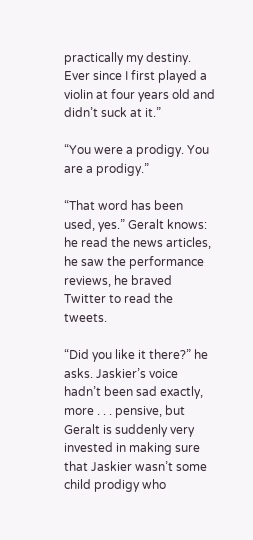practically my destiny. Ever since I first played a violin at four years old and didn’t suck at it.”

“You were a prodigy. You are a prodigy.”

“That word has been used, yes.” Geralt knows: he read the news articles, he saw the performance reviews, he braved Twitter to read the tweets.

“Did you like it there?” he asks. Jaskier’s voice hadn’t been sad exactly, more . . . pensive, but Geralt is suddenly very invested in making sure that Jaskier wasn’t some child prodigy who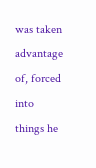was taken advantage of, forced into things he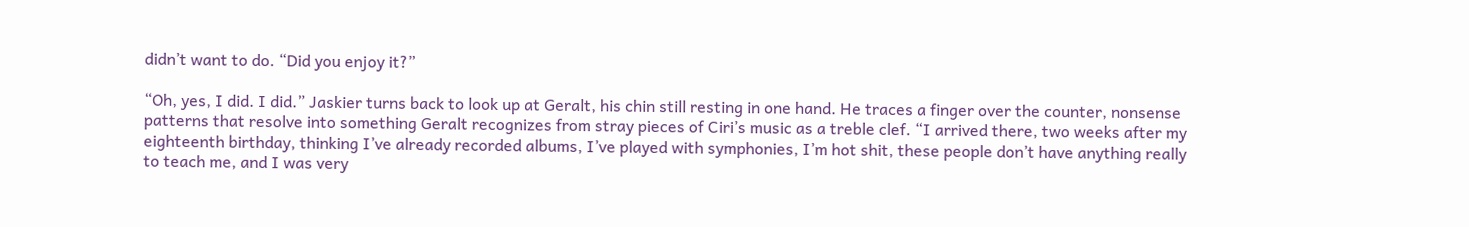didn’t want to do. “Did you enjoy it?”

“Oh, yes, I did. I did.” Jaskier turns back to look up at Geralt, his chin still resting in one hand. He traces a finger over the counter, nonsense patterns that resolve into something Geralt recognizes from stray pieces of Ciri’s music as a treble clef. “I arrived there, two weeks after my eighteenth birthday, thinking I’ve already recorded albums, I’ve played with symphonies, I’m hot shit, these people don’t have anything really to teach me, and I was very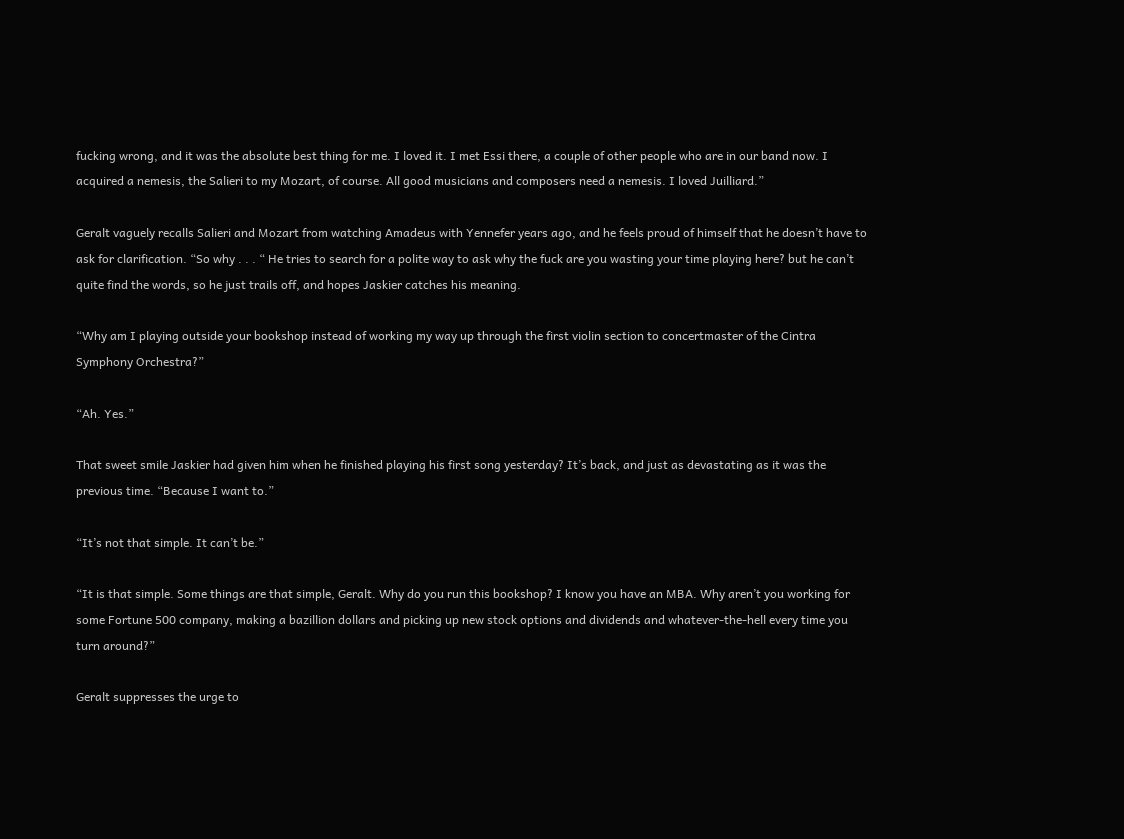fucking wrong, and it was the absolute best thing for me. I loved it. I met Essi there, a couple of other people who are in our band now. I acquired a nemesis, the Salieri to my Mozart, of course. All good musicians and composers need a nemesis. I loved Juilliard.”

Geralt vaguely recalls Salieri and Mozart from watching Amadeus with Yennefer years ago, and he feels proud of himself that he doesn’t have to ask for clarification. “So why . . . “ He tries to search for a polite way to ask why the fuck are you wasting your time playing here? but he can’t quite find the words, so he just trails off, and hopes Jaskier catches his meaning.

“Why am I playing outside your bookshop instead of working my way up through the first violin section to concertmaster of the Cintra Symphony Orchestra?”

“Ah. Yes.”

That sweet smile Jaskier had given him when he finished playing his first song yesterday? It’s back, and just as devastating as it was the previous time. “Because I want to.”

“It’s not that simple. It can’t be.”

“It is that simple. Some things are that simple, Geralt. Why do you run this bookshop? I know you have an MBA. Why aren’t you working for some Fortune 500 company, making a bazillion dollars and picking up new stock options and dividends and whatever-the-hell every time you turn around?”

Geralt suppresses the urge to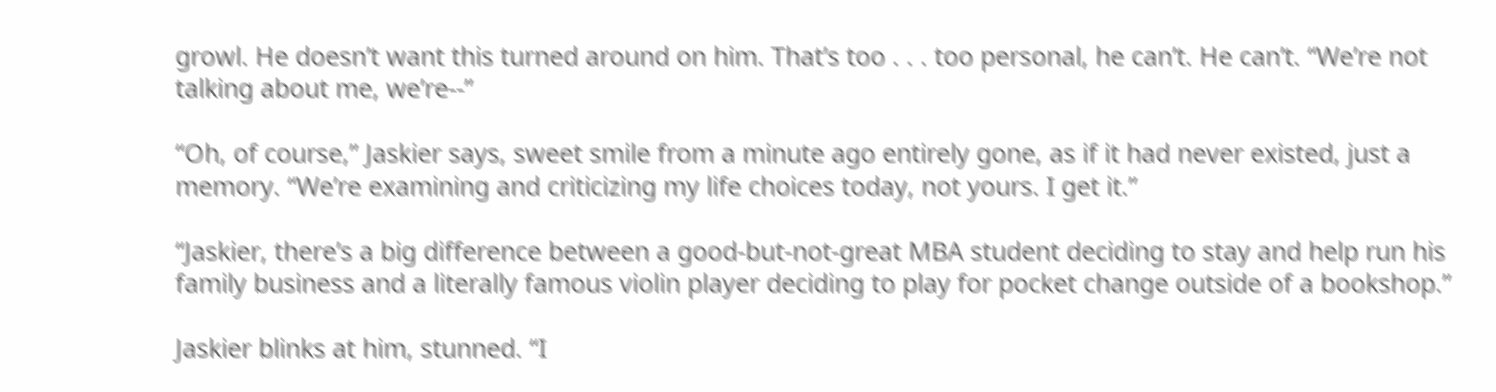growl. He doesn’t want this turned around on him. That’s too . . . too personal, he can’t. He can’t. “We’re not talking about me, we’re--”

“Oh, of course,” Jaskier says, sweet smile from a minute ago entirely gone, as if it had never existed, just a memory. “We’re examining and criticizing my life choices today, not yours. I get it.”

“Jaskier, there’s a big difference between a good-but-not-great MBA student deciding to stay and help run his family business and a literally famous violin player deciding to play for pocket change outside of a bookshop.”

Jaskier blinks at him, stunned. “I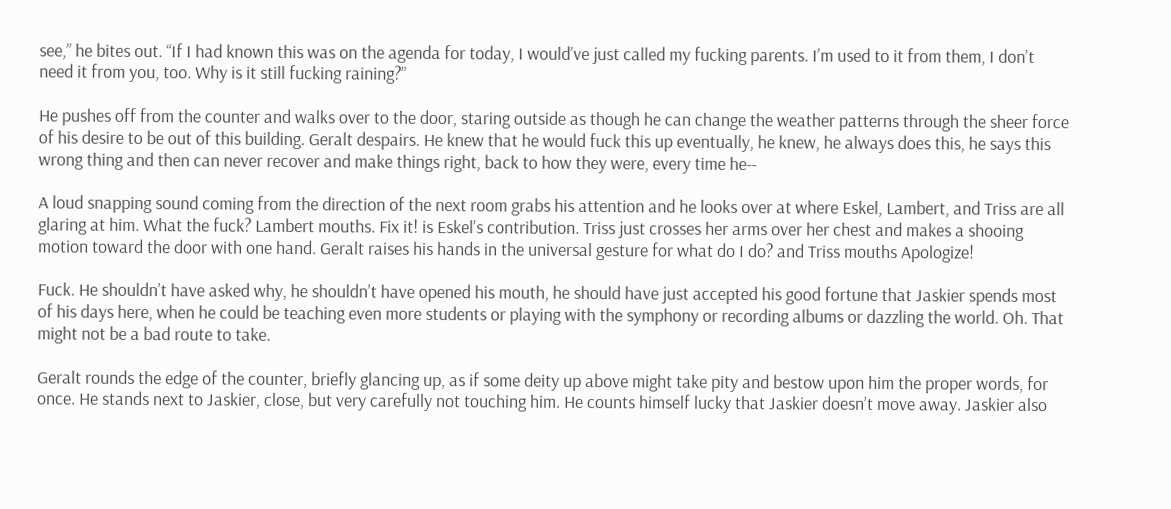see,” he bites out. “If I had known this was on the agenda for today, I would’ve just called my fucking parents. I’m used to it from them, I don’t need it from you, too. Why is it still fucking raining?”

He pushes off from the counter and walks over to the door, staring outside as though he can change the weather patterns through the sheer force of his desire to be out of this building. Geralt despairs. He knew that he would fuck this up eventually, he knew, he always does this, he says this wrong thing and then can never recover and make things right, back to how they were, every time he--

A loud snapping sound coming from the direction of the next room grabs his attention and he looks over at where Eskel, Lambert, and Triss are all glaring at him. What the fuck? Lambert mouths. Fix it! is Eskel’s contribution. Triss just crosses her arms over her chest and makes a shooing motion toward the door with one hand. Geralt raises his hands in the universal gesture for what do I do? and Triss mouths Apologize!

Fuck. He shouldn’t have asked why, he shouldn’t have opened his mouth, he should have just accepted his good fortune that Jaskier spends most of his days here, when he could be teaching even more students or playing with the symphony or recording albums or dazzling the world. Oh. That might not be a bad route to take.

Geralt rounds the edge of the counter, briefly glancing up, as if some deity up above might take pity and bestow upon him the proper words, for once. He stands next to Jaskier, close, but very carefully not touching him. He counts himself lucky that Jaskier doesn’t move away. Jaskier also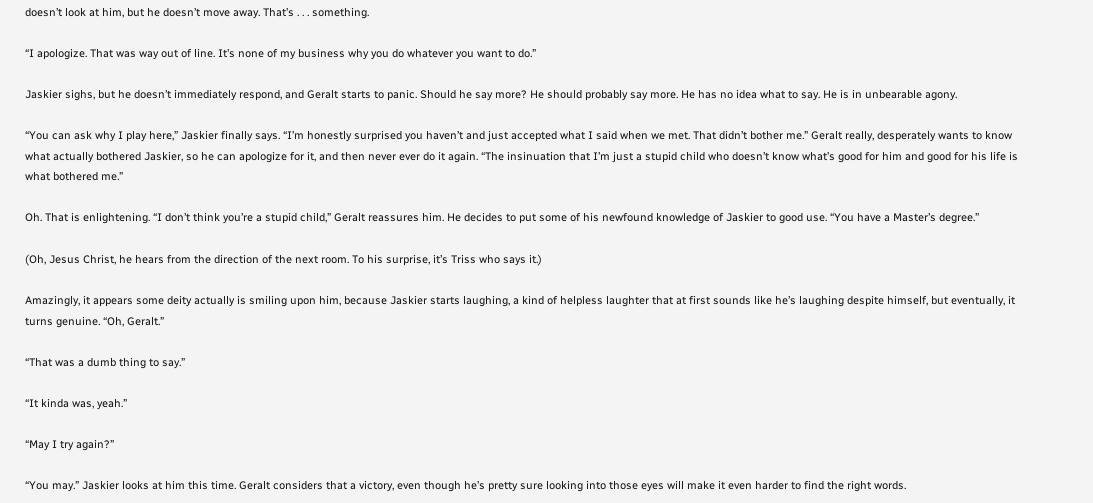doesn’t look at him, but he doesn’t move away. That’s . . . something.

“I apologize. That was way out of line. It’s none of my business why you do whatever you want to do.”

Jaskier sighs, but he doesn’t immediately respond, and Geralt starts to panic. Should he say more? He should probably say more. He has no idea what to say. He is in unbearable agony.

“You can ask why I play here,” Jaskier finally says. “I’m honestly surprised you haven’t and just accepted what I said when we met. That didn’t bother me.” Geralt really, desperately wants to know what actually bothered Jaskier, so he can apologize for it, and then never ever do it again. “The insinuation that I’m just a stupid child who doesn’t know what’s good for him and good for his life is what bothered me.”

Oh. That is enlightening. “I don’t think you’re a stupid child,” Geralt reassures him. He decides to put some of his newfound knowledge of Jaskier to good use. “You have a Master’s degree.”

(Oh, Jesus Christ, he hears from the direction of the next room. To his surprise, it’s Triss who says it.)

Amazingly, it appears some deity actually is smiling upon him, because Jaskier starts laughing, a kind of helpless laughter that at first sounds like he’s laughing despite himself, but eventually, it turns genuine. “Oh, Geralt.”

“That was a dumb thing to say.”

“It kinda was, yeah.”

“May I try again?”

“You may.” Jaskier looks at him this time. Geralt considers that a victory, even though he’s pretty sure looking into those eyes will make it even harder to find the right words.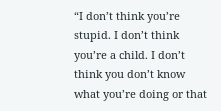“I don’t think you’re stupid. I don’t think you’re a child. I don’t think you don’t know what you’re doing or that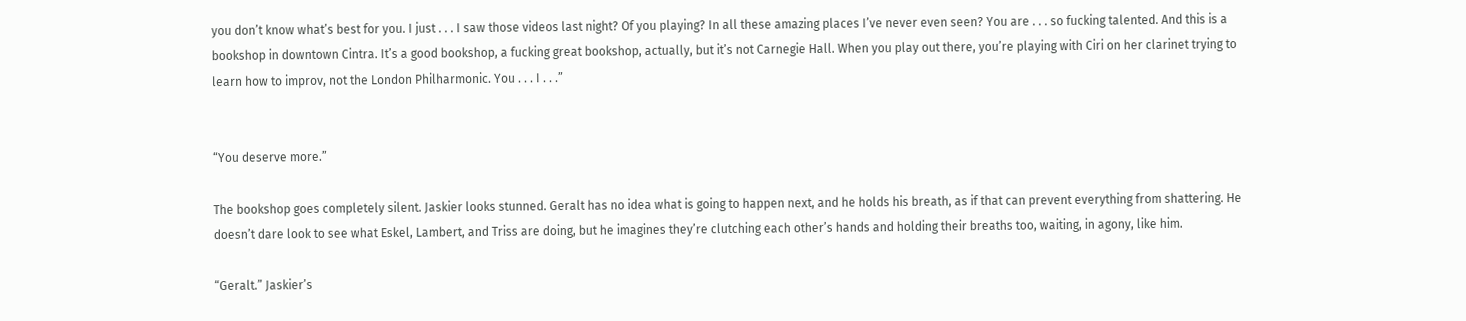you don’t know what’s best for you. I just . . . I saw those videos last night? Of you playing? In all these amazing places I’ve never even seen? You are . . . so fucking talented. And this is a bookshop in downtown Cintra. It’s a good bookshop, a fucking great bookshop, actually, but it’s not Carnegie Hall. When you play out there, you’re playing with Ciri on her clarinet trying to learn how to improv, not the London Philharmonic. You . . . I . . .”


“You deserve more.”

The bookshop goes completely silent. Jaskier looks stunned. Geralt has no idea what is going to happen next, and he holds his breath, as if that can prevent everything from shattering. He doesn’t dare look to see what Eskel, Lambert, and Triss are doing, but he imagines they’re clutching each other’s hands and holding their breaths too, waiting, in agony, like him.

“Geralt.” Jaskier’s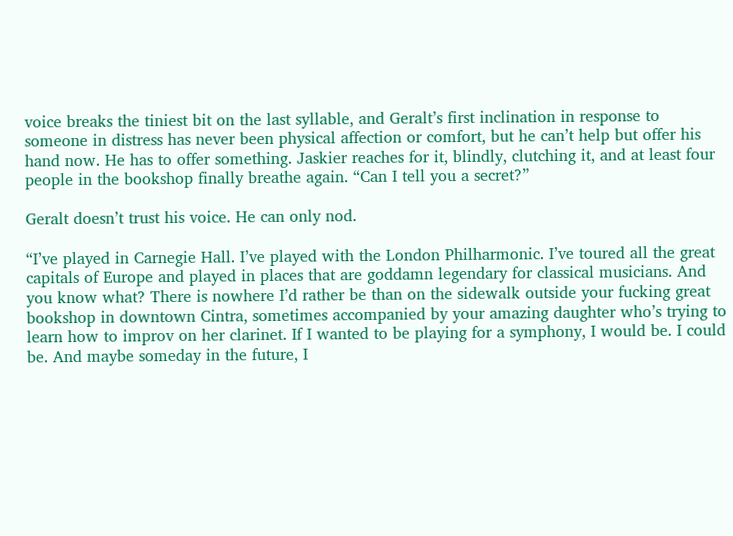voice breaks the tiniest bit on the last syllable, and Geralt’s first inclination in response to someone in distress has never been physical affection or comfort, but he can’t help but offer his hand now. He has to offer something. Jaskier reaches for it, blindly, clutching it, and at least four people in the bookshop finally breathe again. “Can I tell you a secret?”

Geralt doesn’t trust his voice. He can only nod.

“I’ve played in Carnegie Hall. I’ve played with the London Philharmonic. I’ve toured all the great capitals of Europe and played in places that are goddamn legendary for classical musicians. And you know what? There is nowhere I’d rather be than on the sidewalk outside your fucking great bookshop in downtown Cintra, sometimes accompanied by your amazing daughter who’s trying to learn how to improv on her clarinet. If I wanted to be playing for a symphony, I would be. I could be. And maybe someday in the future, I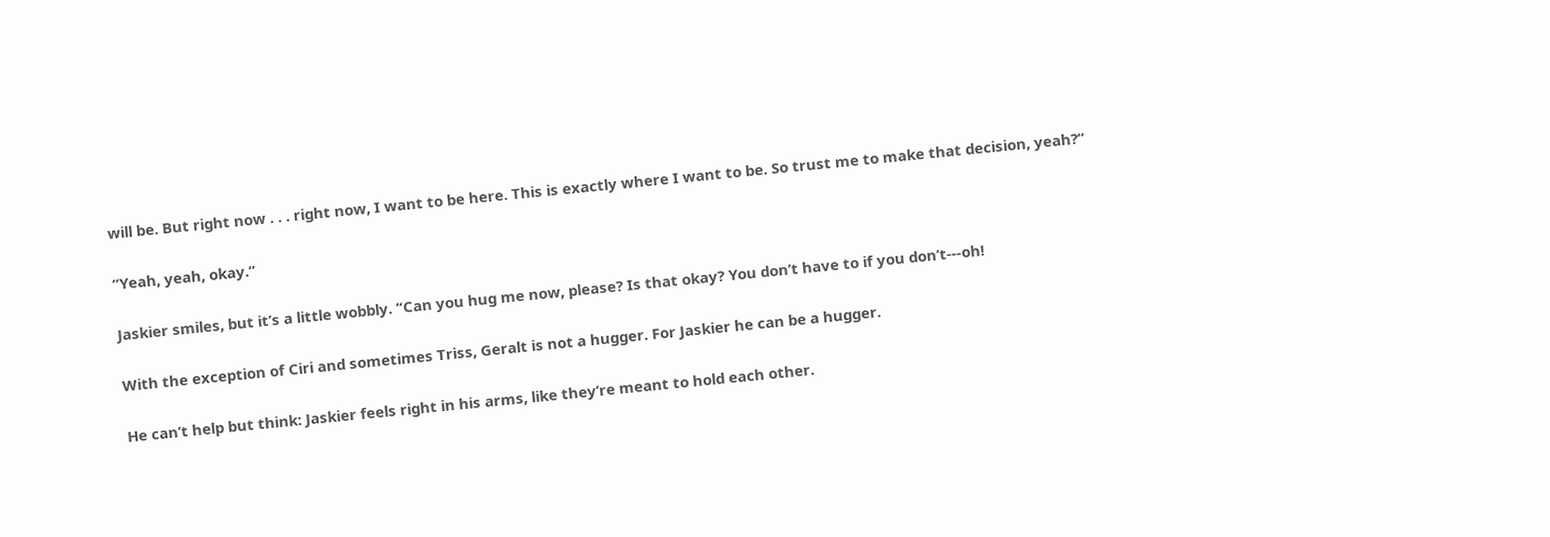will be. But right now . . . right now, I want to be here. This is exactly where I want to be. So trust me to make that decision, yeah?”

“Yeah, yeah, okay.”

Jaskier smiles, but it’s a little wobbly. “Can you hug me now, please? Is that okay? You don’t have to if you don’t---oh!

With the exception of Ciri and sometimes Triss, Geralt is not a hugger. For Jaskier he can be a hugger.

He can’t help but think: Jaskier feels right in his arms, like they’re meant to hold each other.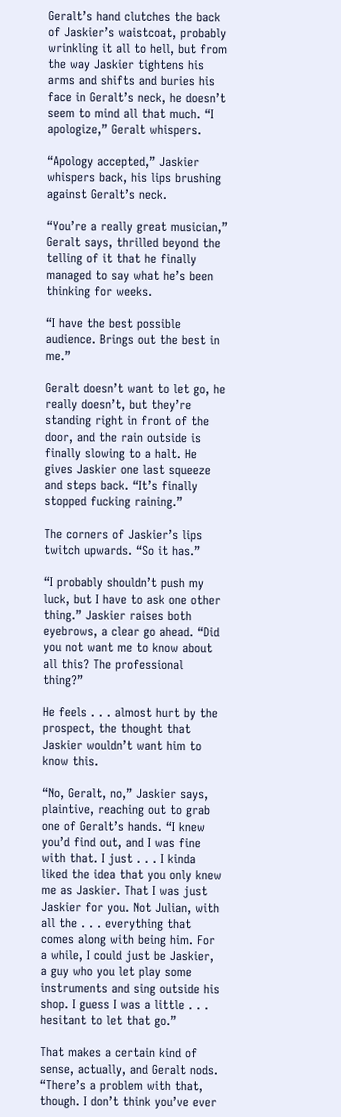Geralt’s hand clutches the back of Jaskier’s waistcoat, probably wrinkling it all to hell, but from the way Jaskier tightens his arms and shifts and buries his face in Geralt’s neck, he doesn’t seem to mind all that much. “I apologize,” Geralt whispers.

“Apology accepted,” Jaskier whispers back, his lips brushing against Geralt’s neck.

“You’re a really great musician,” Geralt says, thrilled beyond the telling of it that he finally managed to say what he’s been thinking for weeks.

“I have the best possible audience. Brings out the best in me.”

Geralt doesn’t want to let go, he really doesn’t, but they’re standing right in front of the door, and the rain outside is finally slowing to a halt. He gives Jaskier one last squeeze and steps back. “It’s finally stopped fucking raining.”

The corners of Jaskier’s lips twitch upwards. “So it has.”

“I probably shouldn’t push my luck, but I have to ask one other thing.” Jaskier raises both eyebrows, a clear go ahead. “Did you not want me to know about all this? The professional thing?”

He feels . . . almost hurt by the prospect, the thought that Jaskier wouldn’t want him to know this.

“No, Geralt, no,” Jaskier says, plaintive, reaching out to grab one of Geralt’s hands. “I knew you’d find out, and I was fine with that. I just . . . I kinda liked the idea that you only knew me as Jaskier. That I was just Jaskier for you. Not Julian, with all the . . . everything that comes along with being him. For a while, I could just be Jaskier, a guy who you let play some instruments and sing outside his shop. I guess I was a little . . . hesitant to let that go.”

That makes a certain kind of sense, actually, and Geralt nods. “There’s a problem with that, though. I don’t think you’ve ever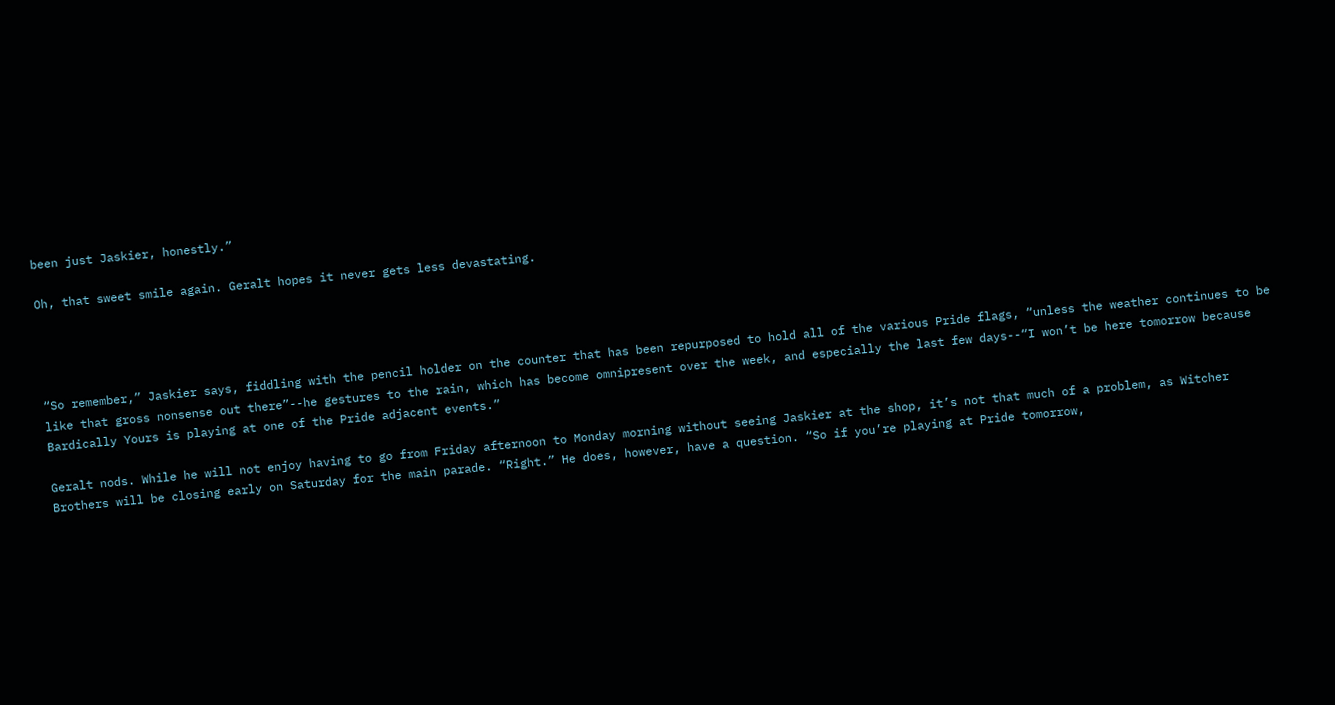been just Jaskier, honestly.”

Oh, that sweet smile again. Geralt hopes it never gets less devastating.




“So remember,” Jaskier says, fiddling with the pencil holder on the counter that has been repurposed to hold all of the various Pride flags, “unless the weather continues to be like that gross nonsense out there”--he gestures to the rain, which has become omnipresent over the week, and especially the last few days--“I won’t be here tomorrow because Bardically Yours is playing at one of the Pride adjacent events.”

Geralt nods. While he will not enjoy having to go from Friday afternoon to Monday morning without seeing Jaskier at the shop, it’s not that much of a problem, as Witcher Brothers will be closing early on Saturday for the main parade. “Right.” He does, however, have a question. “So if you’re playing at Pride tomorrow,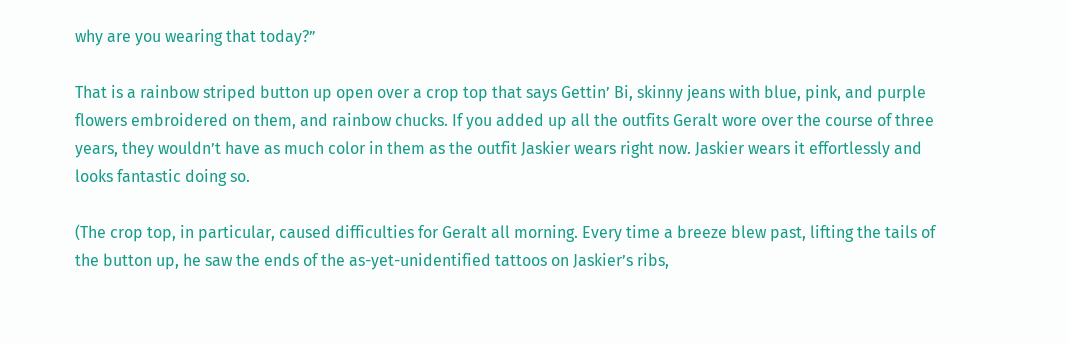why are you wearing that today?”

That is a rainbow striped button up open over a crop top that says Gettin’ Bi, skinny jeans with blue, pink, and purple flowers embroidered on them, and rainbow chucks. If you added up all the outfits Geralt wore over the course of three years, they wouldn’t have as much color in them as the outfit Jaskier wears right now. Jaskier wears it effortlessly and looks fantastic doing so.

(The crop top, in particular, caused difficulties for Geralt all morning. Every time a breeze blew past, lifting the tails of the button up, he saw the ends of the as-yet-unidentified tattoos on Jaskier’s ribs,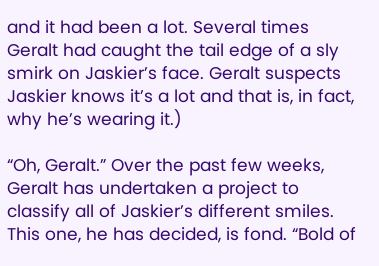and it had been a lot. Several times Geralt had caught the tail edge of a sly smirk on Jaskier’s face. Geralt suspects Jaskier knows it’s a lot and that is, in fact, why he’s wearing it.)

“Oh, Geralt.” Over the past few weeks, Geralt has undertaken a project to classify all of Jaskier’s different smiles. This one, he has decided, is fond. “Bold of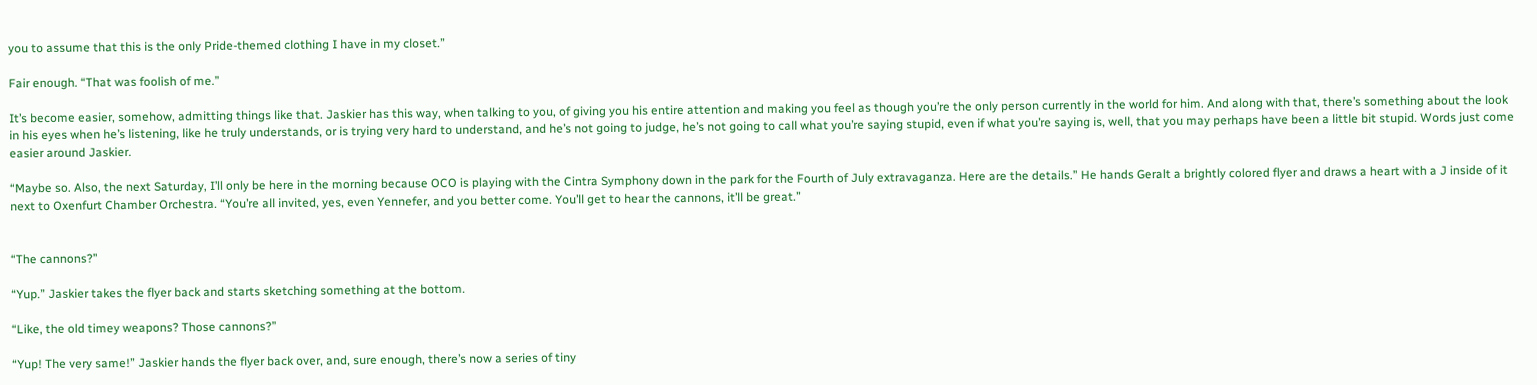you to assume that this is the only Pride-themed clothing I have in my closet.”

Fair enough. “That was foolish of me.”

It’s become easier, somehow, admitting things like that. Jaskier has this way, when talking to you, of giving you his entire attention and making you feel as though you’re the only person currently in the world for him. And along with that, there’s something about the look in his eyes when he’s listening, like he truly understands, or is trying very hard to understand, and he’s not going to judge, he’s not going to call what you’re saying stupid, even if what you’re saying is, well, that you may perhaps have been a little bit stupid. Words just come easier around Jaskier.

“Maybe so. Also, the next Saturday, I’ll only be here in the morning because OCO is playing with the Cintra Symphony down in the park for the Fourth of July extravaganza. Here are the details.” He hands Geralt a brightly colored flyer and draws a heart with a J inside of it next to Oxenfurt Chamber Orchestra. “You’re all invited, yes, even Yennefer, and you better come. You’ll get to hear the cannons, it’ll be great.”


“The cannons?”

“Yup.” Jaskier takes the flyer back and starts sketching something at the bottom.

“Like, the old timey weapons? Those cannons?”

“Yup! The very same!” Jaskier hands the flyer back over, and, sure enough, there’s now a series of tiny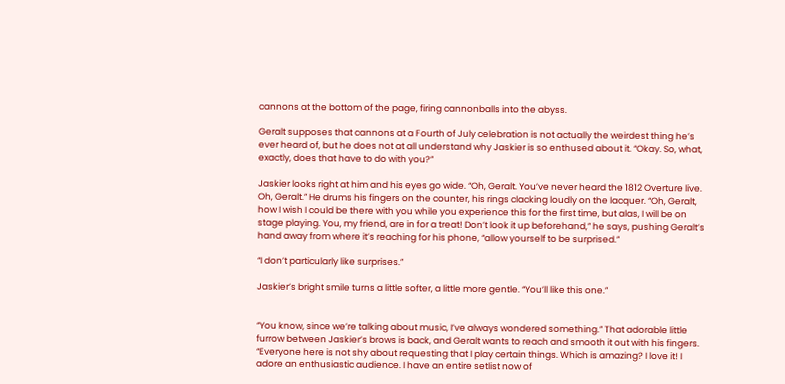cannons at the bottom of the page, firing cannonballs into the abyss.

Geralt supposes that cannons at a Fourth of July celebration is not actually the weirdest thing he’s ever heard of, but he does not at all understand why Jaskier is so enthused about it. “Okay. So, what, exactly, does that have to do with you?”

Jaskier looks right at him and his eyes go wide. “Oh, Geralt. You’ve never heard the 1812 Overture live. Oh, Geralt.” He drums his fingers on the counter, his rings clacking loudly on the lacquer. “Oh, Geralt, how I wish I could be there with you while you experience this for the first time, but alas, I will be on stage playing. You, my friend, are in for a treat! Don’t look it up beforehand,” he says, pushing Geralt’s hand away from where it’s reaching for his phone, “allow yourself to be surprised.”

“I don’t particularly like surprises.”

Jaskier’s bright smile turns a little softer, a little more gentle. “You’ll like this one.”


“You know, since we’re talking about music, I’ve always wondered something.” That adorable little furrow between Jaskier’s brows is back, and Geralt wants to reach and smooth it out with his fingers. “Everyone here is not shy about requesting that I play certain things. Which is amazing? I love it! I adore an enthusiastic audience. I have an entire setlist now of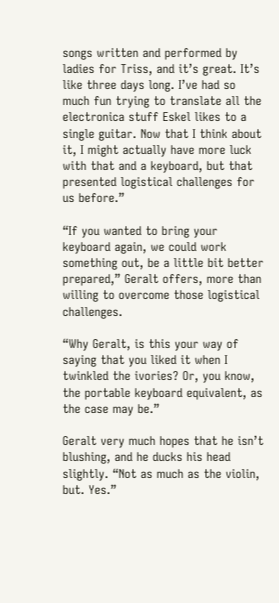songs written and performed by ladies for Triss, and it’s great. It’s like three days long. I’ve had so much fun trying to translate all the electronica stuff Eskel likes to a single guitar. Now that I think about it, I might actually have more luck with that and a keyboard, but that presented logistical challenges for us before.”

“If you wanted to bring your keyboard again, we could work something out, be a little bit better prepared,” Geralt offers, more than willing to overcome those logistical challenges.

“Why Geralt, is this your way of saying that you liked it when I twinkled the ivories? Or, you know, the portable keyboard equivalent, as the case may be.”

Geralt very much hopes that he isn’t blushing, and he ducks his head slightly. “Not as much as the violin, but. Yes.”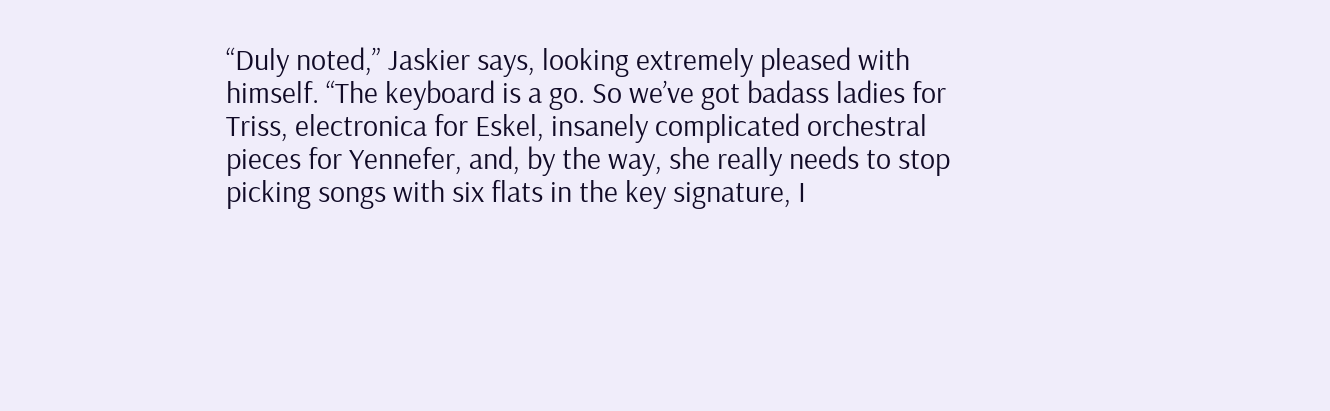“Duly noted,” Jaskier says, looking extremely pleased with himself. “The keyboard is a go. So we’ve got badass ladies for Triss, electronica for Eskel, insanely complicated orchestral pieces for Yennefer, and, by the way, she really needs to stop picking songs with six flats in the key signature, I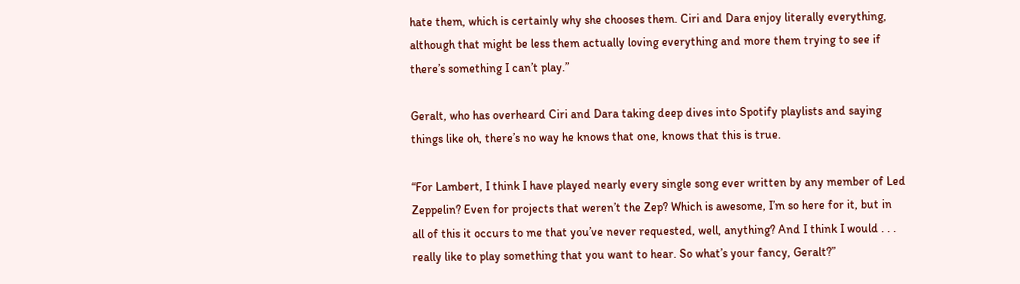hate them, which is certainly why she chooses them. Ciri and Dara enjoy literally everything, although that might be less them actually loving everything and more them trying to see if there’s something I can’t play.”

Geralt, who has overheard Ciri and Dara taking deep dives into Spotify playlists and saying things like oh, there’s no way he knows that one, knows that this is true.

“For Lambert, I think I have played nearly every single song ever written by any member of Led Zeppelin? Even for projects that weren’t the Zep? Which is awesome, I’m so here for it, but in all of this it occurs to me that you’ve never requested, well, anything? And I think I would . . . really like to play something that you want to hear. So what’s your fancy, Geralt?”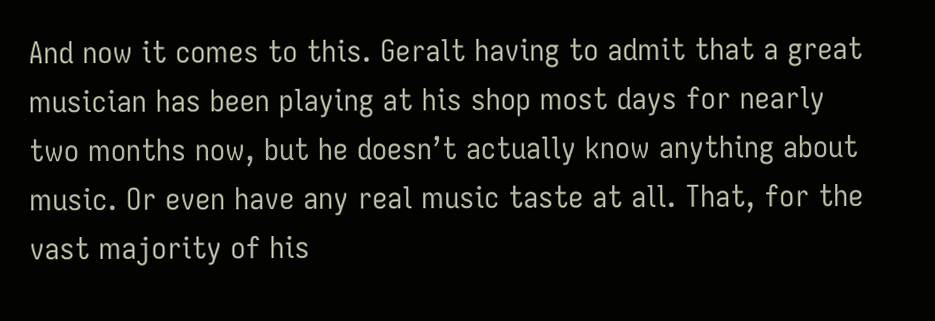And now it comes to this. Geralt having to admit that a great musician has been playing at his shop most days for nearly two months now, but he doesn’t actually know anything about music. Or even have any real music taste at all. That, for the vast majority of his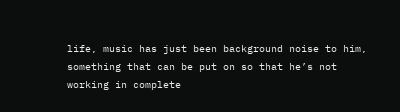life, music has just been background noise to him, something that can be put on so that he’s not working in complete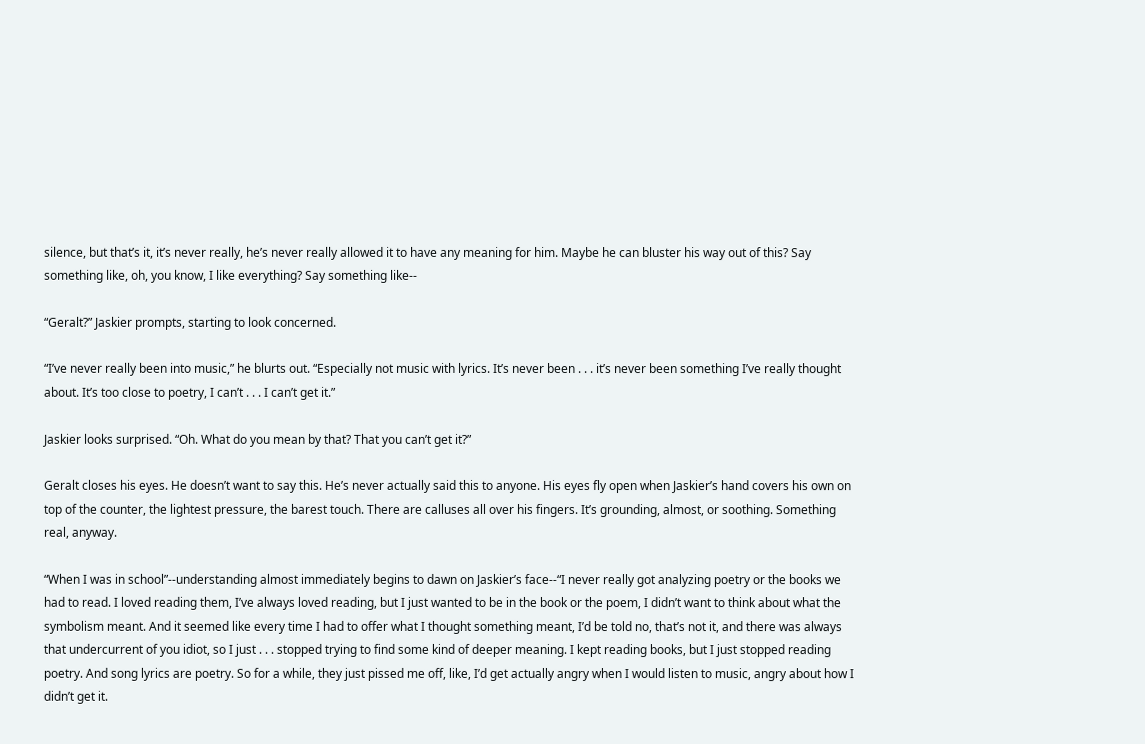silence, but that’s it, it’s never really, he’s never really allowed it to have any meaning for him. Maybe he can bluster his way out of this? Say something like, oh, you know, I like everything? Say something like--

“Geralt?” Jaskier prompts, starting to look concerned.

“I’ve never really been into music,” he blurts out. “Especially not music with lyrics. It’s never been . . . it’s never been something I’ve really thought about. It’s too close to poetry, I can’t . . . I can’t get it.”

Jaskier looks surprised. “Oh. What do you mean by that? That you can’t get it?”

Geralt closes his eyes. He doesn’t want to say this. He’s never actually said this to anyone. His eyes fly open when Jaskier’s hand covers his own on top of the counter, the lightest pressure, the barest touch. There are calluses all over his fingers. It’s grounding, almost, or soothing. Something real, anyway.

“When I was in school”--understanding almost immediately begins to dawn on Jaskier’s face--“I never really got analyzing poetry or the books we had to read. I loved reading them, I’ve always loved reading, but I just wanted to be in the book or the poem, I didn’t want to think about what the symbolism meant. And it seemed like every time I had to offer what I thought something meant, I’d be told no, that’s not it, and there was always that undercurrent of you idiot, so I just . . . stopped trying to find some kind of deeper meaning. I kept reading books, but I just stopped reading poetry. And song lyrics are poetry. So for a while, they just pissed me off, like, I’d get actually angry when I would listen to music, angry about how I didn’t get it.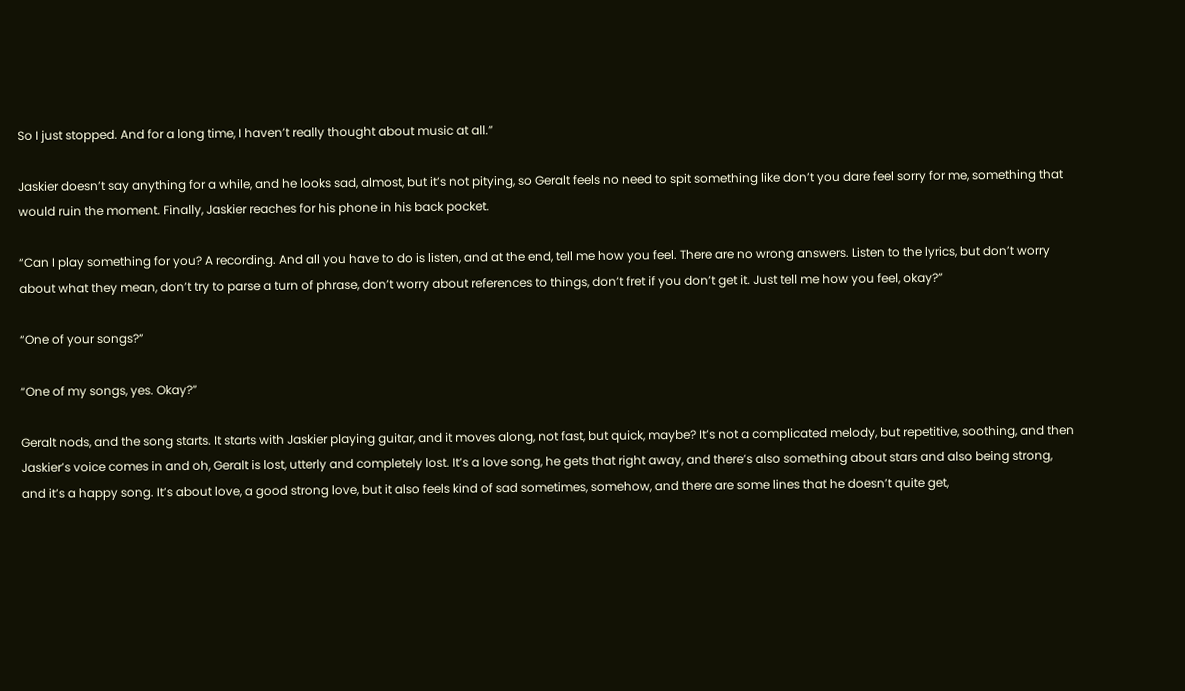So I just stopped. And for a long time, I haven’t really thought about music at all.”

Jaskier doesn’t say anything for a while, and he looks sad, almost, but it’s not pitying, so Geralt feels no need to spit something like don’t you dare feel sorry for me, something that would ruin the moment. Finally, Jaskier reaches for his phone in his back pocket.

“Can I play something for you? A recording. And all you have to do is listen, and at the end, tell me how you feel. There are no wrong answers. Listen to the lyrics, but don’t worry about what they mean, don’t try to parse a turn of phrase, don’t worry about references to things, don’t fret if you don’t get it. Just tell me how you feel, okay?”

“One of your songs?”

“One of my songs, yes. Okay?”

Geralt nods, and the song starts. It starts with Jaskier playing guitar, and it moves along, not fast, but quick, maybe? It’s not a complicated melody, but repetitive, soothing, and then Jaskier’s voice comes in and oh, Geralt is lost, utterly and completely lost. It’s a love song, he gets that right away, and there’s also something about stars and also being strong, and it’s a happy song. It’s about love, a good strong love, but it also feels kind of sad sometimes, somehow, and there are some lines that he doesn’t quite get,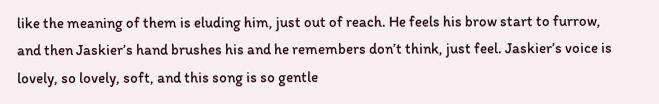like the meaning of them is eluding him, just out of reach. He feels his brow start to furrow, and then Jaskier’s hand brushes his and he remembers don’t think, just feel. Jaskier’s voice is lovely, so lovely, soft, and this song is so gentle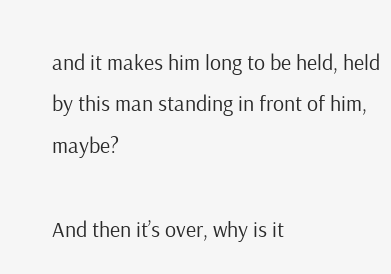and it makes him long to be held, held by this man standing in front of him, maybe?

And then it’s over, why is it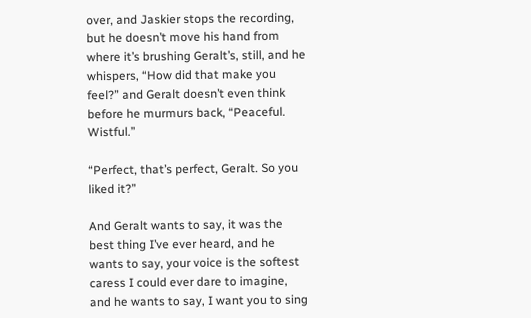over, and Jaskier stops the recording, but he doesn’t move his hand from where it’s brushing Geralt’s, still, and he whispers, “How did that make you feel?” and Geralt doesn’t even think before he murmurs back, “Peaceful. Wistful.”

“Perfect, that’s perfect, Geralt. So you liked it?”

And Geralt wants to say, it was the best thing I’ve ever heard, and he wants to say, your voice is the softest caress I could ever dare to imagine, and he wants to say, I want you to sing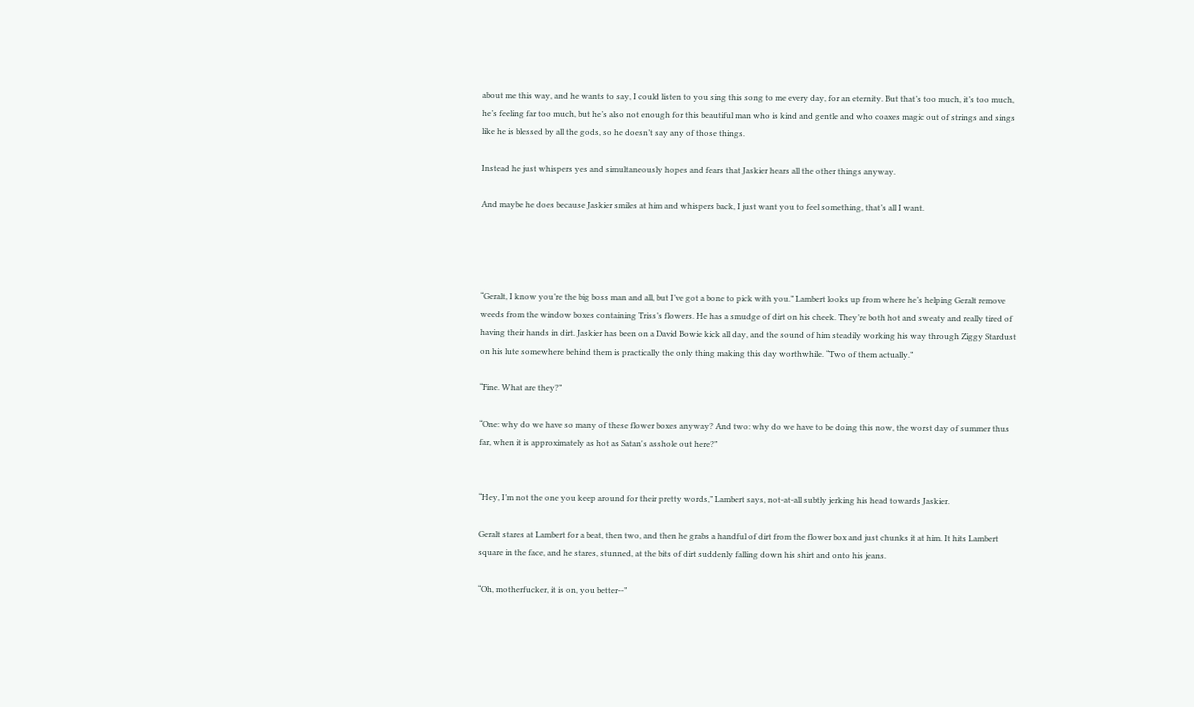about me this way, and he wants to say, I could listen to you sing this song to me every day, for an eternity. But that’s too much, it’s too much, he’s feeling far too much, but he’s also not enough for this beautiful man who is kind and gentle and who coaxes magic out of strings and sings like he is blessed by all the gods, so he doesn’t say any of those things.

Instead he just whispers yes and simultaneously hopes and fears that Jaskier hears all the other things anyway.

And maybe he does because Jaskier smiles at him and whispers back, I just want you to feel something, that’s all I want.




“Geralt, I know you’re the big boss man and all, but I’ve got a bone to pick with you.” Lambert looks up from where he’s helping Geralt remove weeds from the window boxes containing Triss’s flowers. He has a smudge of dirt on his cheek. They’re both hot and sweaty and really tired of having their hands in dirt. Jaskier has been on a David Bowie kick all day, and the sound of him steadily working his way through Ziggy Stardust on his lute somewhere behind them is practically the only thing making this day worthwhile. “Two of them actually.”

“Fine. What are they?”

“One: why do we have so many of these flower boxes anyway? And two: why do we have to be doing this now, the worst day of summer thus far, when it is approximately as hot as Satan's asshole out here?”


“Hey, I’m not the one you keep around for their pretty words,” Lambert says, not-at-all subtly jerking his head towards Jaskier.

Geralt stares at Lambert for a beat, then two, and then he grabs a handful of dirt from the flower box and just chunks it at him. It hits Lambert square in the face, and he stares, stunned, at the bits of dirt suddenly falling down his shirt and onto his jeans.

“Oh, motherfucker, it is on, you better--”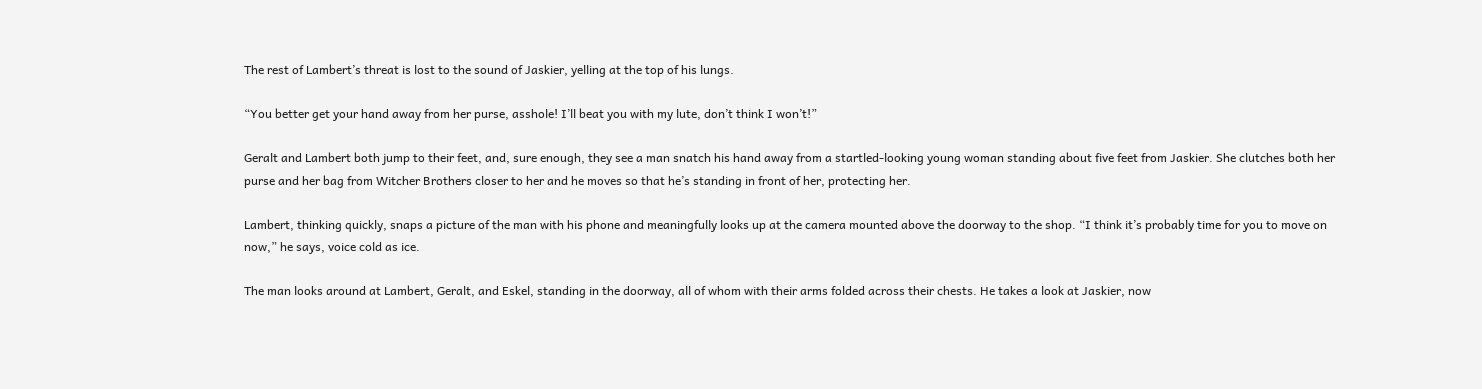The rest of Lambert’s threat is lost to the sound of Jaskier, yelling at the top of his lungs.

“You better get your hand away from her purse, asshole! I’ll beat you with my lute, don’t think I won’t!”

Geralt and Lambert both jump to their feet, and, sure enough, they see a man snatch his hand away from a startled-looking young woman standing about five feet from Jaskier. She clutches both her purse and her bag from Witcher Brothers closer to her and he moves so that he’s standing in front of her, protecting her.

Lambert, thinking quickly, snaps a picture of the man with his phone and meaningfully looks up at the camera mounted above the doorway to the shop. “I think it’s probably time for you to move on now,” he says, voice cold as ice.

The man looks around at Lambert, Geralt, and Eskel, standing in the doorway, all of whom with their arms folded across their chests. He takes a look at Jaskier, now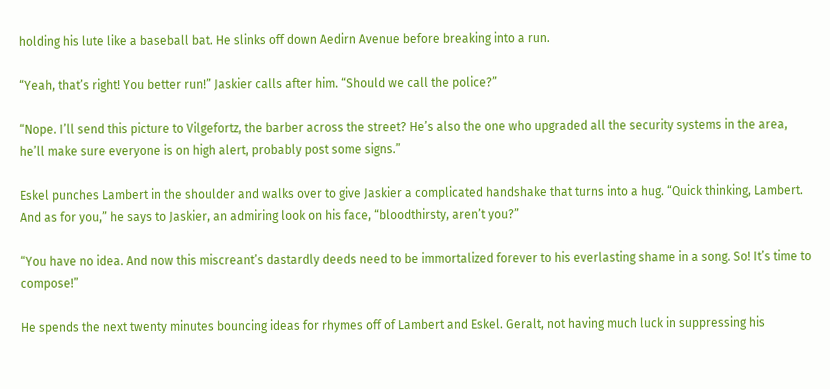holding his lute like a baseball bat. He slinks off down Aedirn Avenue before breaking into a run.

“Yeah, that’s right! You better run!” Jaskier calls after him. “Should we call the police?”

“Nope. I’ll send this picture to Vilgefortz, the barber across the street? He’s also the one who upgraded all the security systems in the area, he’ll make sure everyone is on high alert, probably post some signs.”

Eskel punches Lambert in the shoulder and walks over to give Jaskier a complicated handshake that turns into a hug. “Quick thinking, Lambert. And as for you,” he says to Jaskier, an admiring look on his face, “bloodthirsty, aren’t you?”

“You have no idea. And now this miscreant’s dastardly deeds need to be immortalized forever to his everlasting shame in a song. So! It’s time to compose!”

He spends the next twenty minutes bouncing ideas for rhymes off of Lambert and Eskel. Geralt, not having much luck in suppressing his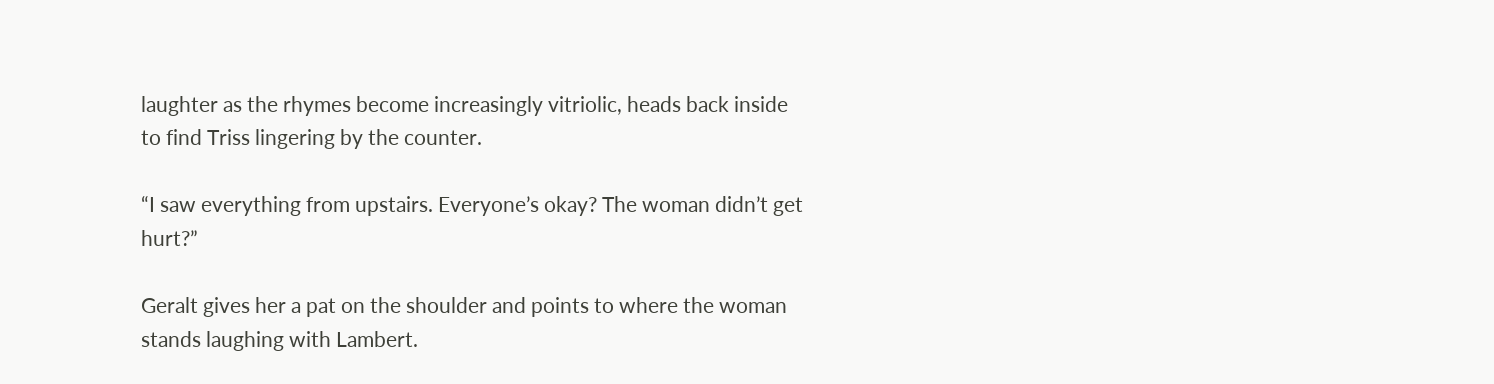laughter as the rhymes become increasingly vitriolic, heads back inside to find Triss lingering by the counter.

“I saw everything from upstairs. Everyone’s okay? The woman didn’t get hurt?”

Geralt gives her a pat on the shoulder and points to where the woman stands laughing with Lambert.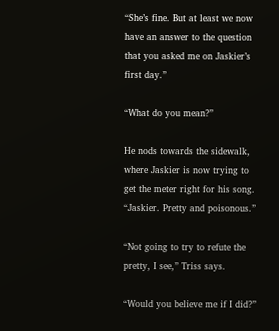“She’s fine. But at least we now have an answer to the question that you asked me on Jaskier’s first day.”

“What do you mean?”

He nods towards the sidewalk, where Jaskier is now trying to get the meter right for his song. “Jaskier. Pretty and poisonous.”

“Not going to try to refute the pretty, I see,” Triss says.

“Would you believe me if I did?”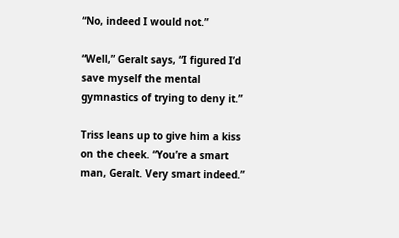“No, indeed I would not.”

“Well,” Geralt says, “I figured I’d save myself the mental gymnastics of trying to deny it.”

Triss leans up to give him a kiss on the cheek. “You’re a smart man, Geralt. Very smart indeed.”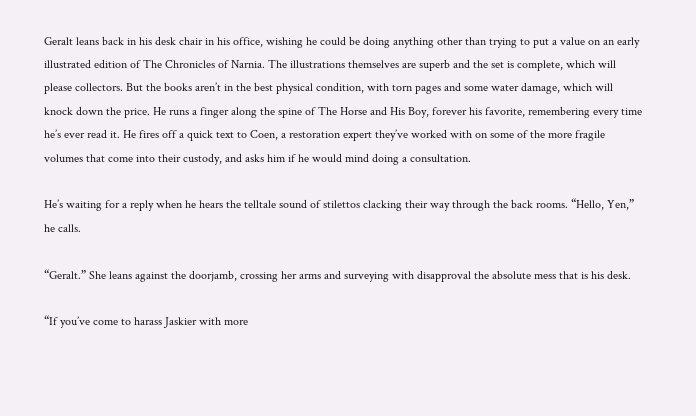Geralt leans back in his desk chair in his office, wishing he could be doing anything other than trying to put a value on an early  illustrated edition of The Chronicles of Narnia. The illustrations themselves are superb and the set is complete, which will please collectors. But the books aren’t in the best physical condition, with torn pages and some water damage, which will knock down the price. He runs a finger along the spine of The Horse and His Boy, forever his favorite, remembering every time he’s ever read it. He fires off a quick text to Coen, a restoration expert they’ve worked with on some of the more fragile volumes that come into their custody, and asks him if he would mind doing a consultation.

He’s waiting for a reply when he hears the telltale sound of stilettos clacking their way through the back rooms. “Hello, Yen,” he calls.

“Geralt.” She leans against the doorjamb, crossing her arms and surveying with disapproval the absolute mess that is his desk.

“If you’ve come to harass Jaskier with more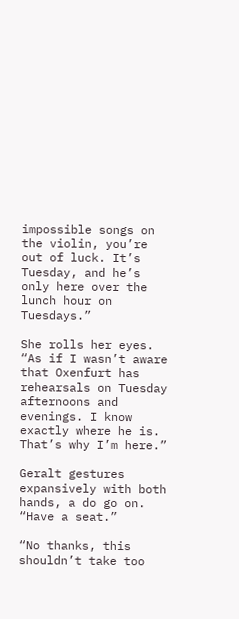impossible songs on the violin, you’re out of luck. It’s Tuesday, and he’s only here over the lunch hour on Tuesdays.”

She rolls her eyes. “As if I wasn’t aware that Oxenfurt has rehearsals on Tuesday afternoons and evenings. I know exactly where he is. That’s why I’m here.”

Geralt gestures expansively with both hands, a do go on. “Have a seat.”

“No thanks, this shouldn’t take too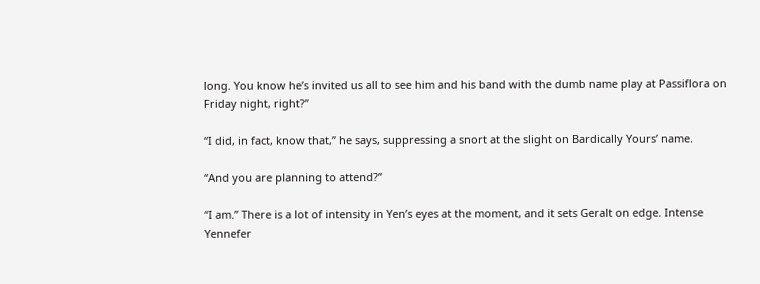long. You know he’s invited us all to see him and his band with the dumb name play at Passiflora on Friday night, right?”

“I did, in fact, know that,” he says, suppressing a snort at the slight on Bardically Yours’ name.

“And you are planning to attend?”

“I am.” There is a lot of intensity in Yen’s eyes at the moment, and it sets Geralt on edge. Intense Yennefer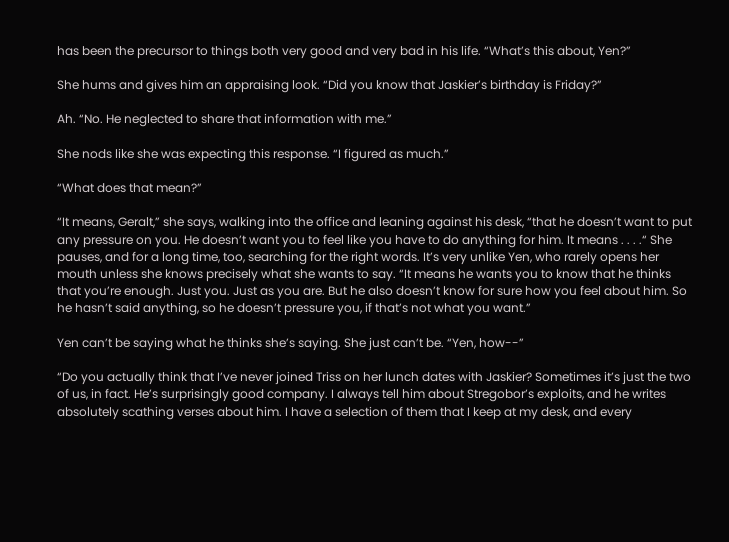has been the precursor to things both very good and very bad in his life. “What’s this about, Yen?”

She hums and gives him an appraising look. “Did you know that Jaskier’s birthday is Friday?”

Ah. “No. He neglected to share that information with me.”

She nods like she was expecting this response. “I figured as much.”

“What does that mean?”

“It means, Geralt,” she says, walking into the office and leaning against his desk, “that he doesn’t want to put any pressure on you. He doesn’t want you to feel like you have to do anything for him. It means . . . .“ She pauses, and for a long time, too, searching for the right words. It’s very unlike Yen, who rarely opens her mouth unless she knows precisely what she wants to say. “It means he wants you to know that he thinks that you’re enough. Just you. Just as you are. But he also doesn’t know for sure how you feel about him. So he hasn’t said anything, so he doesn’t pressure you, if that’s not what you want.”

Yen can’t be saying what he thinks she’s saying. She just can’t be. “Yen, how--”

“Do you actually think that I’ve never joined Triss on her lunch dates with Jaskier? Sometimes it’s just the two of us, in fact. He’s surprisingly good company. I always tell him about Stregobor’s exploits, and he writes absolutely scathing verses about him. I have a selection of them that I keep at my desk, and every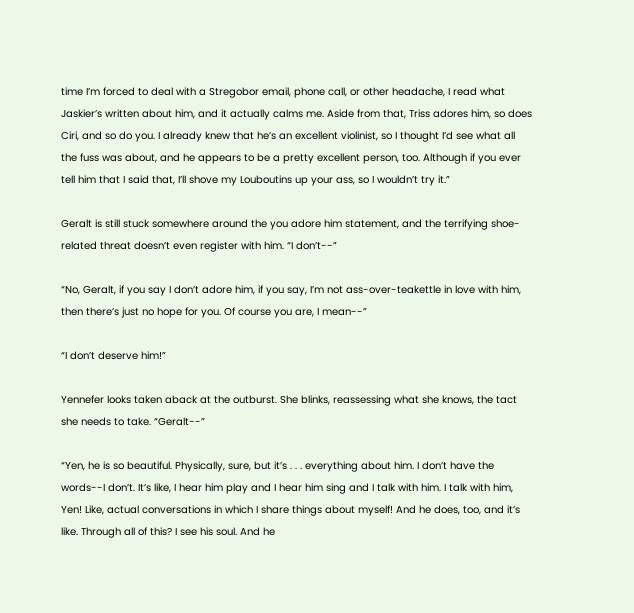time I’m forced to deal with a Stregobor email, phone call, or other headache, I read what Jaskier’s written about him, and it actually calms me. Aside from that, Triss adores him, so does Ciri, and so do you. I already knew that he’s an excellent violinist, so I thought I’d see what all the fuss was about, and he appears to be a pretty excellent person, too. Although if you ever tell him that I said that, I’ll shove my Louboutins up your ass, so I wouldn’t try it.”

Geralt is still stuck somewhere around the you adore him statement, and the terrifying shoe-related threat doesn’t even register with him. “I don’t--”

“No, Geralt, if you say I don’t adore him, if you say, I’m not ass-over-teakettle in love with him, then there’s just no hope for you. Of course you are, I mean--”

“I don’t deserve him!”

Yennefer looks taken aback at the outburst. She blinks, reassessing what she knows, the tact she needs to take. “Geralt--”

“Yen, he is so beautiful. Physically, sure, but it’s . . . everything about him. I don’t have the words--I don’t. It’s like, I hear him play and I hear him sing and I talk with him. I talk with him, Yen! Like, actual conversations in which I share things about myself! And he does, too, and it’s like. Through all of this? I see his soul. And he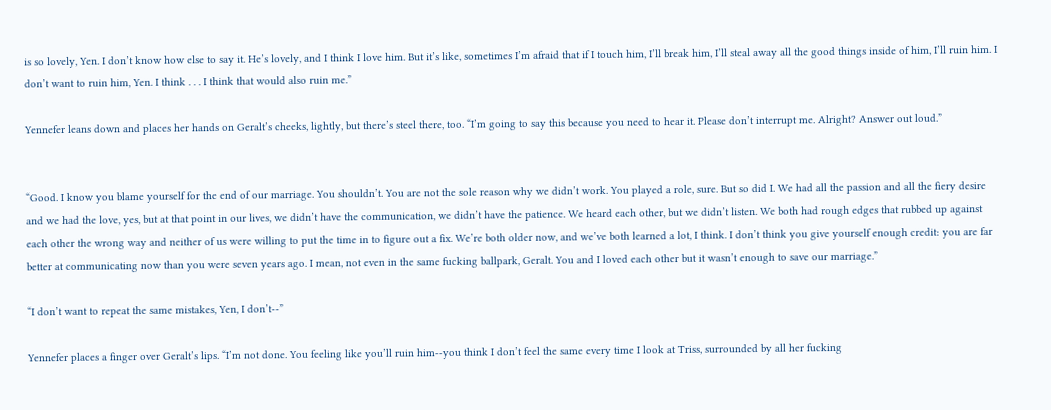is so lovely, Yen. I don’t know how else to say it. He’s lovely, and I think I love him. But it’s like, sometimes I’m afraid that if I touch him, I’ll break him, I’ll steal away all the good things inside of him, I’ll ruin him. I don’t want to ruin him, Yen. I think . . . I think that would also ruin me.”

Yennefer leans down and places her hands on Geralt’s cheeks, lightly, but there’s steel there, too. “I’m going to say this because you need to hear it. Please don’t interrupt me. Alright? Answer out loud.”


“Good. I know you blame yourself for the end of our marriage. You shouldn’t. You are not the sole reason why we didn’t work. You played a role, sure. But so did I. We had all the passion and all the fiery desire and we had the love, yes, but at that point in our lives, we didn’t have the communication, we didn’t have the patience. We heard each other, but we didn’t listen. We both had rough edges that rubbed up against each other the wrong way and neither of us were willing to put the time in to figure out a fix. We’re both older now, and we’ve both learned a lot, I think. I don’t think you give yourself enough credit: you are far better at communicating now than you were seven years ago. I mean, not even in the same fucking ballpark, Geralt. You and I loved each other but it wasn’t enough to save our marriage.”

“I don’t want to repeat the same mistakes, Yen, I don’t--”

Yennefer places a finger over Geralt’s lips. “I’m not done. You feeling like you’ll ruin him--you think I don’t feel the same every time I look at Triss, surrounded by all her fucking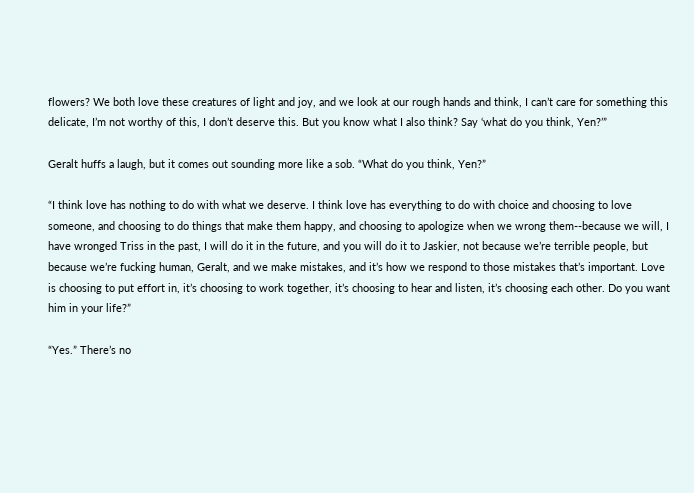flowers? We both love these creatures of light and joy, and we look at our rough hands and think, I can’t care for something this delicate, I’m not worthy of this, I don’t deserve this. But you know what I also think? Say ‘what do you think, Yen?’”

Geralt huffs a laugh, but it comes out sounding more like a sob. “What do you think, Yen?”

“I think love has nothing to do with what we deserve. I think love has everything to do with choice and choosing to love someone, and choosing to do things that make them happy, and choosing to apologize when we wrong them--because we will, I have wronged Triss in the past, I will do it in the future, and you will do it to Jaskier, not because we’re terrible people, but because we’re fucking human, Geralt, and we make mistakes, and it’s how we respond to those mistakes that’s important. Love is choosing to put effort in, it’s choosing to work together, it’s choosing to hear and listen, it’s choosing each other. Do you want him in your life?”

“Yes.” There’s no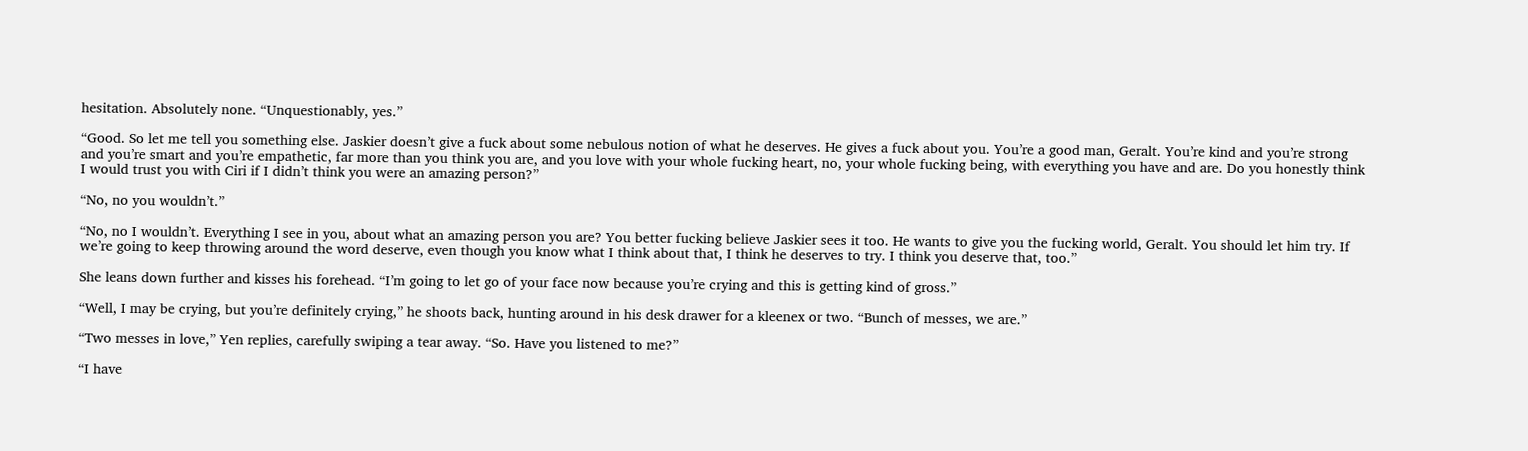hesitation. Absolutely none. “Unquestionably, yes.”

“Good. So let me tell you something else. Jaskier doesn’t give a fuck about some nebulous notion of what he deserves. He gives a fuck about you. You’re a good man, Geralt. You’re kind and you’re strong and you’re smart and you’re empathetic, far more than you think you are, and you love with your whole fucking heart, no, your whole fucking being, with everything you have and are. Do you honestly think I would trust you with Ciri if I didn’t think you were an amazing person?”

“No, no you wouldn’t.”

“No, no I wouldn’t. Everything I see in you, about what an amazing person you are? You better fucking believe Jaskier sees it too. He wants to give you the fucking world, Geralt. You should let him try. If we’re going to keep throwing around the word deserve, even though you know what I think about that, I think he deserves to try. I think you deserve that, too.”

She leans down further and kisses his forehead. “I’m going to let go of your face now because you’re crying and this is getting kind of gross.”

“Well, I may be crying, but you’re definitely crying,” he shoots back, hunting around in his desk drawer for a kleenex or two. “Bunch of messes, we are.”

“Two messes in love,” Yen replies, carefully swiping a tear away. “So. Have you listened to me?”

“I have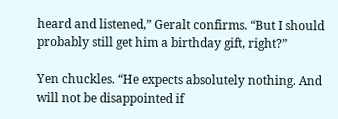heard and listened,” Geralt confirms. “But I should probably still get him a birthday gift, right?”

Yen chuckles. “He expects absolutely nothing. And will not be disappointed if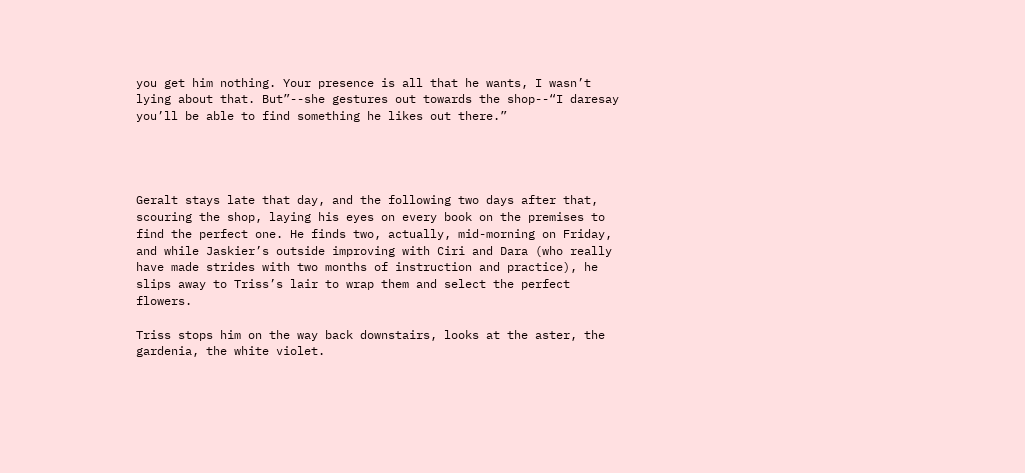you get him nothing. Your presence is all that he wants, I wasn’t lying about that. But”--she gestures out towards the shop--“I daresay you’ll be able to find something he likes out there.”




Geralt stays late that day, and the following two days after that, scouring the shop, laying his eyes on every book on the premises to find the perfect one. He finds two, actually, mid-morning on Friday, and while Jaskier’s outside improving with Ciri and Dara (who really have made strides with two months of instruction and practice), he slips away to Triss’s lair to wrap them and select the perfect flowers.

Triss stops him on the way back downstairs, looks at the aster, the gardenia, the white violet.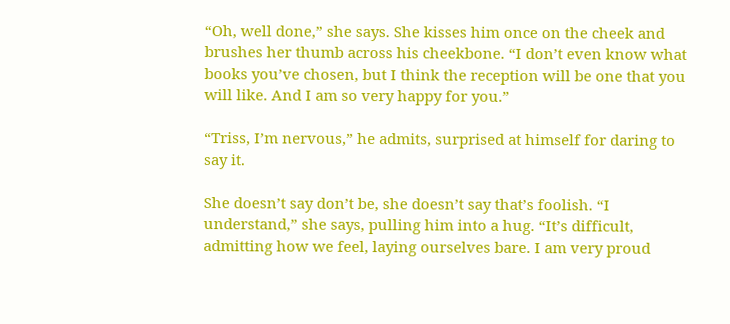“Oh, well done,” she says. She kisses him once on the cheek and brushes her thumb across his cheekbone. “I don’t even know what books you’ve chosen, but I think the reception will be one that you will like. And I am so very happy for you.”

“Triss, I’m nervous,” he admits, surprised at himself for daring to say it.

She doesn’t say don’t be, she doesn’t say that’s foolish. “I understand,” she says, pulling him into a hug. “It’s difficult, admitting how we feel, laying ourselves bare. I am very proud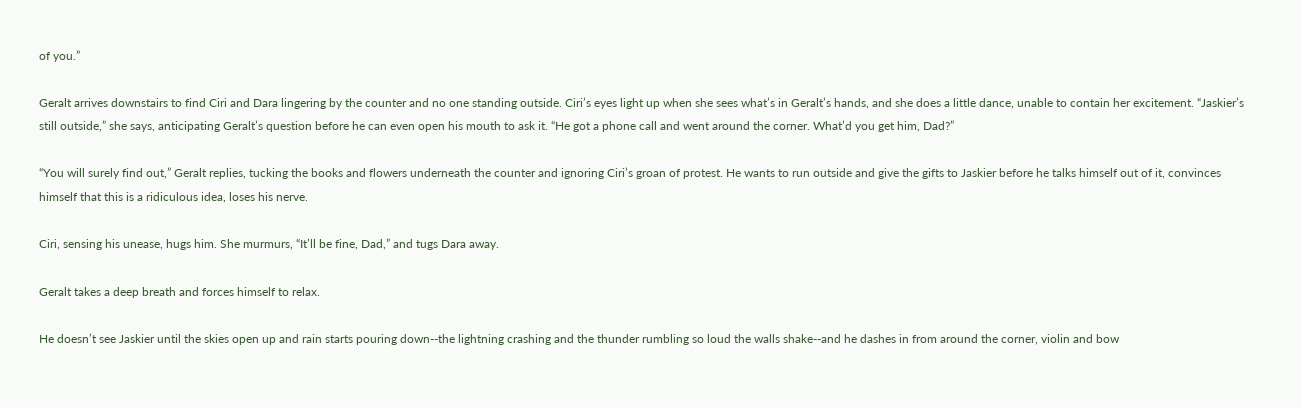of you.”

Geralt arrives downstairs to find Ciri and Dara lingering by the counter and no one standing outside. Ciri’s eyes light up when she sees what’s in Geralt’s hands, and she does a little dance, unable to contain her excitement. “Jaskier’s still outside,” she says, anticipating Geralt’s question before he can even open his mouth to ask it. “He got a phone call and went around the corner. What’d you get him, Dad?”

“You will surely find out,” Geralt replies, tucking the books and flowers underneath the counter and ignoring Ciri’s groan of protest. He wants to run outside and give the gifts to Jaskier before he talks himself out of it, convinces himself that this is a ridiculous idea, loses his nerve.

Ciri, sensing his unease, hugs him. She murmurs, “It’ll be fine, Dad,” and tugs Dara away.

Geralt takes a deep breath and forces himself to relax.

He doesn’t see Jaskier until the skies open up and rain starts pouring down--the lightning crashing and the thunder rumbling so loud the walls shake--and he dashes in from around the corner, violin and bow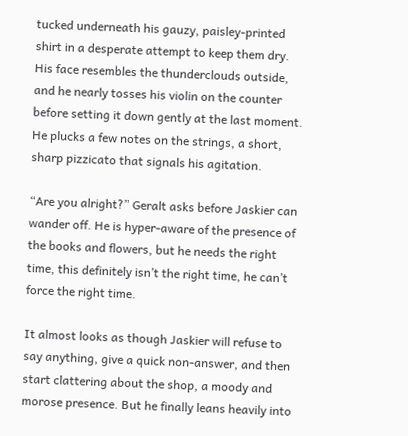tucked underneath his gauzy, paisley-printed shirt in a desperate attempt to keep them dry. His face resembles the thunderclouds outside, and he nearly tosses his violin on the counter before setting it down gently at the last moment. He plucks a few notes on the strings, a short, sharp pizzicato that signals his agitation.

“Are you alright?” Geralt asks before Jaskier can wander off. He is hyper-aware of the presence of the books and flowers, but he needs the right time, this definitely isn’t the right time, he can’t force the right time.

It almost looks as though Jaskier will refuse to say anything, give a quick non-answer, and then start clattering about the shop, a moody and morose presence. But he finally leans heavily into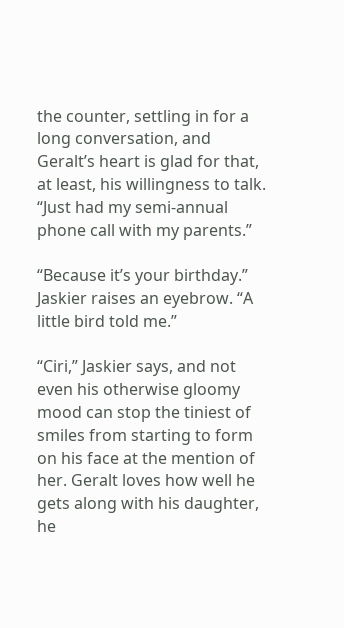the counter, settling in for a long conversation, and Geralt’s heart is glad for that, at least, his willingness to talk. “Just had my semi-annual phone call with my parents.”

“Because it’s your birthday.” Jaskier raises an eyebrow. “A little bird told me.”

“Ciri,” Jaskier says, and not even his otherwise gloomy mood can stop the tiniest of smiles from starting to form on his face at the mention of her. Geralt loves how well he gets along with his daughter, he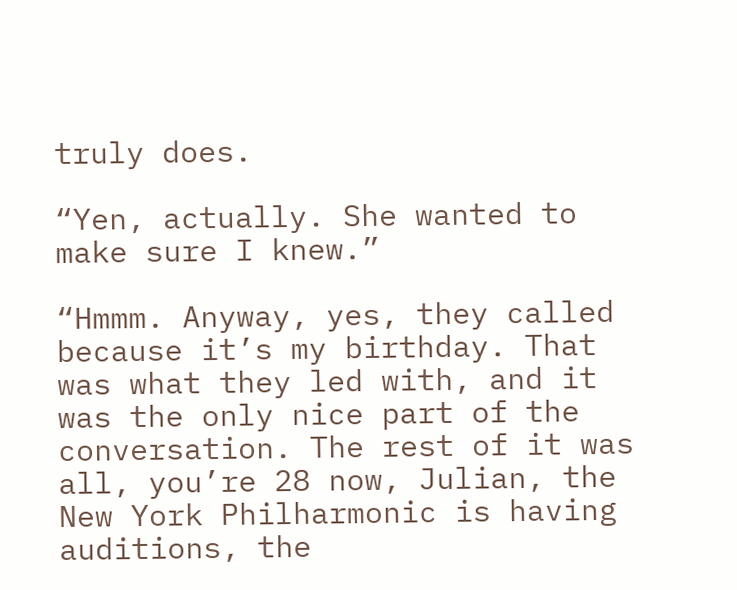truly does.

“Yen, actually. She wanted to make sure I knew.”

“Hmmm. Anyway, yes, they called because it’s my birthday. That was what they led with, and it was the only nice part of the conversation. The rest of it was all, you’re 28 now, Julian, the New York Philharmonic is having auditions, the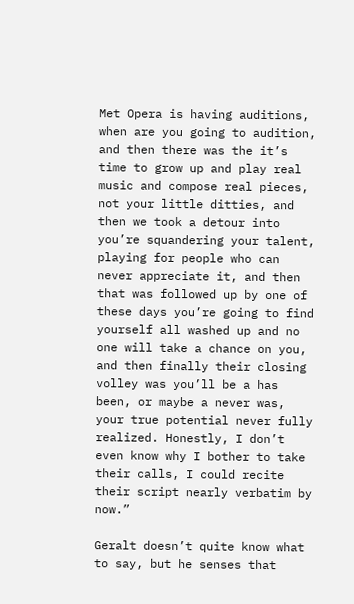Met Opera is having auditions, when are you going to audition, and then there was the it’s time to grow up and play real music and compose real pieces, not your little ditties, and then we took a detour into you’re squandering your talent, playing for people who can never appreciate it, and then that was followed up by one of these days you’re going to find yourself all washed up and no one will take a chance on you, and then finally their closing volley was you’ll be a has been, or maybe a never was, your true potential never fully realized. Honestly, I don’t even know why I bother to take their calls, I could recite their script nearly verbatim by now.”

Geralt doesn’t quite know what to say, but he senses that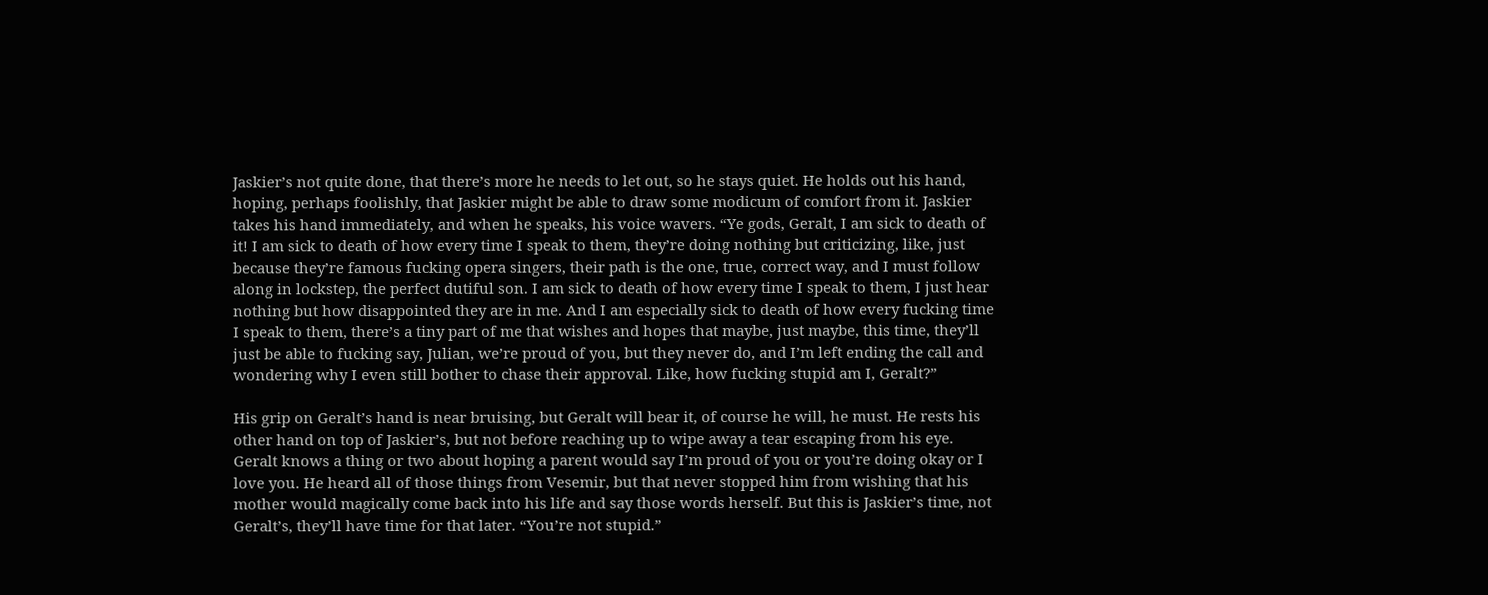Jaskier’s not quite done, that there’s more he needs to let out, so he stays quiet. He holds out his hand, hoping, perhaps foolishly, that Jaskier might be able to draw some modicum of comfort from it. Jaskier takes his hand immediately, and when he speaks, his voice wavers. “Ye gods, Geralt, I am sick to death of it! I am sick to death of how every time I speak to them, they’re doing nothing but criticizing, like, just because they’re famous fucking opera singers, their path is the one, true, correct way, and I must follow along in lockstep, the perfect dutiful son. I am sick to death of how every time I speak to them, I just hear nothing but how disappointed they are in me. And I am especially sick to death of how every fucking time I speak to them, there’s a tiny part of me that wishes and hopes that maybe, just maybe, this time, they’ll just be able to fucking say, Julian, we’re proud of you, but they never do, and I’m left ending the call and wondering why I even still bother to chase their approval. Like, how fucking stupid am I, Geralt?”

His grip on Geralt’s hand is near bruising, but Geralt will bear it, of course he will, he must. He rests his other hand on top of Jaskier’s, but not before reaching up to wipe away a tear escaping from his eye. Geralt knows a thing or two about hoping a parent would say I’m proud of you or you’re doing okay or I love you. He heard all of those things from Vesemir, but that never stopped him from wishing that his mother would magically come back into his life and say those words herself. But this is Jaskier’s time, not Geralt’s, they’ll have time for that later. “You’re not stupid.”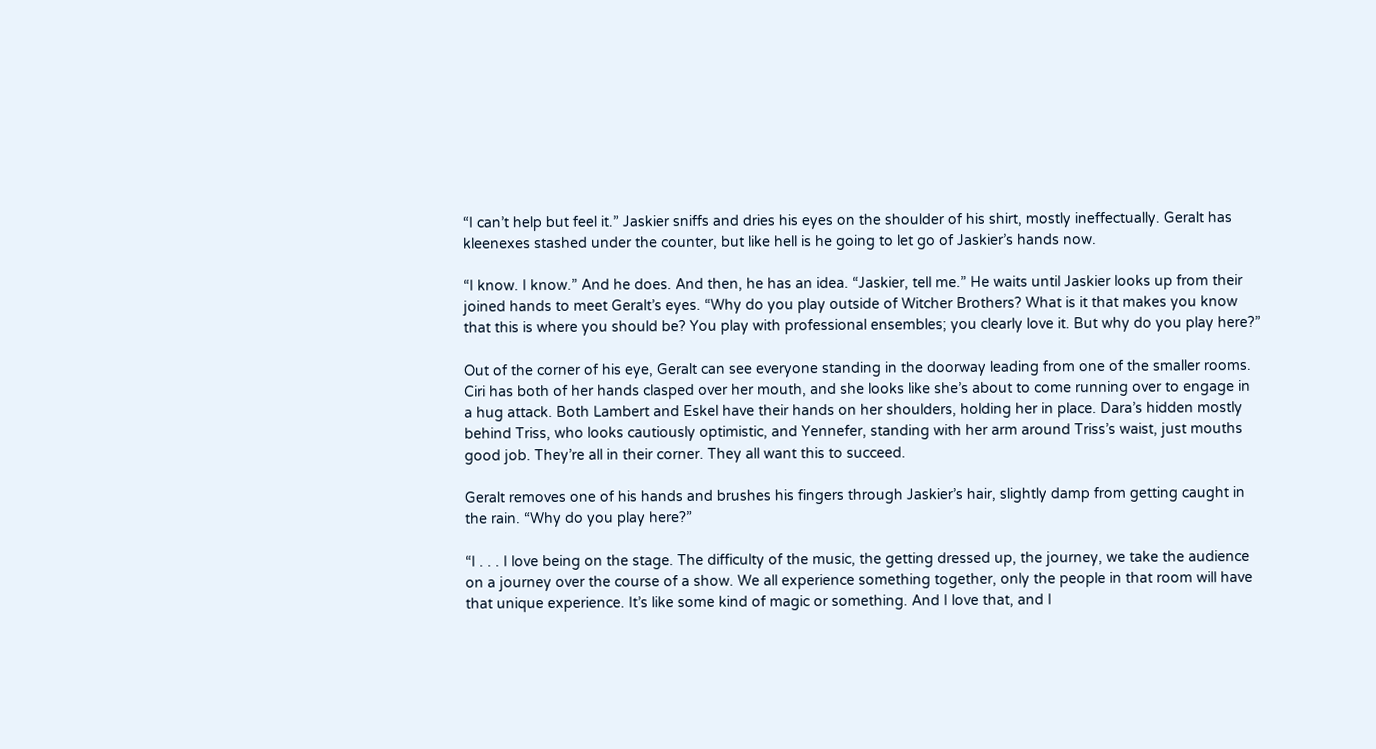“I can’t help but feel it.” Jaskier sniffs and dries his eyes on the shoulder of his shirt, mostly ineffectually. Geralt has kleenexes stashed under the counter, but like hell is he going to let go of Jaskier’s hands now.

“I know. I know.” And he does. And then, he has an idea. “Jaskier, tell me.” He waits until Jaskier looks up from their joined hands to meet Geralt’s eyes. “Why do you play outside of Witcher Brothers? What is it that makes you know that this is where you should be? You play with professional ensembles; you clearly love it. But why do you play here?”

Out of the corner of his eye, Geralt can see everyone standing in the doorway leading from one of the smaller rooms. Ciri has both of her hands clasped over her mouth, and she looks like she’s about to come running over to engage in a hug attack. Both Lambert and Eskel have their hands on her shoulders, holding her in place. Dara’s hidden mostly behind Triss, who looks cautiously optimistic, and Yennefer, standing with her arm around Triss’s waist, just mouths good job. They’re all in their corner. They all want this to succeed.

Geralt removes one of his hands and brushes his fingers through Jaskier’s hair, slightly damp from getting caught in the rain. “Why do you play here?”

“I . . . I love being on the stage. The difficulty of the music, the getting dressed up, the journey, we take the audience on a journey over the course of a show. We all experience something together, only the people in that room will have that unique experience. It’s like some kind of magic or something. And I love that, and I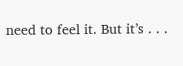need to feel it. But it’s . . .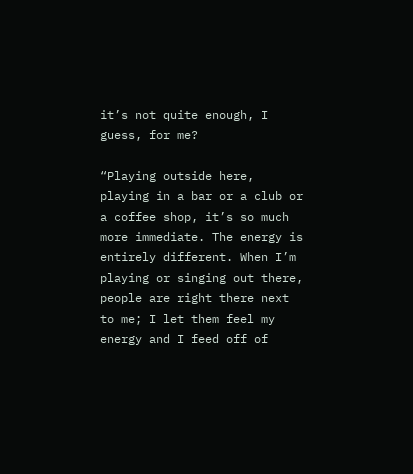it’s not quite enough, I guess, for me?

“Playing outside here, playing in a bar or a club or a coffee shop, it’s so much more immediate. The energy is entirely different. When I’m playing or singing out there, people are right there next to me; I let them feel my energy and I feed off of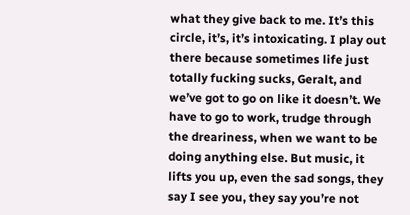what they give back to me. It’s this circle, it’s, it’s intoxicating. I play out there because sometimes life just totally fucking sucks, Geralt, and we’ve got to go on like it doesn’t. We have to go to work, trudge through the dreariness, when we want to be doing anything else. But music, it lifts you up, even the sad songs, they say I see you, they say you’re not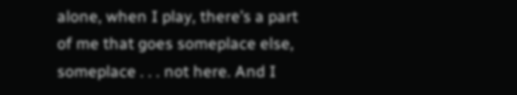alone, when I play, there’s a part of me that goes someplace else, someplace . . . not here. And I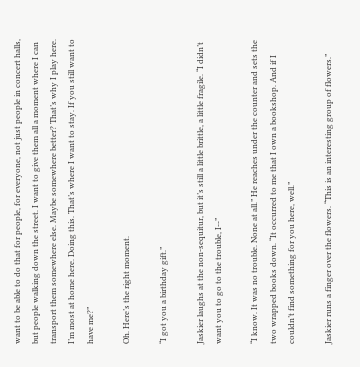want to be able to do that for people, for everyone, not just people in concert halls, but people walking down the street. I want to give them all a moment where I can transport them somewhere else. Maybe somewhere better? That’s why I play here. I’m most at home here. Doing this. That’s where I want to stay. If you still want to have me?”

Oh. Here’s the right moment.

“I got you a birthday gift.”

Jaskier laughs at the non-sequitur, but it’s still a little brittle, a little fragile. “I didn’t want you to go to the trouble, I--”

“I know. It was no trouble. None at all.” He reaches under the counter and sets the two wrapped books down. “It occurred to me that I own a bookshop. And if I couldn’t find something for you here, well.”

Jaskier runs a finger over the flowers. “This is an interesting group of flowers.”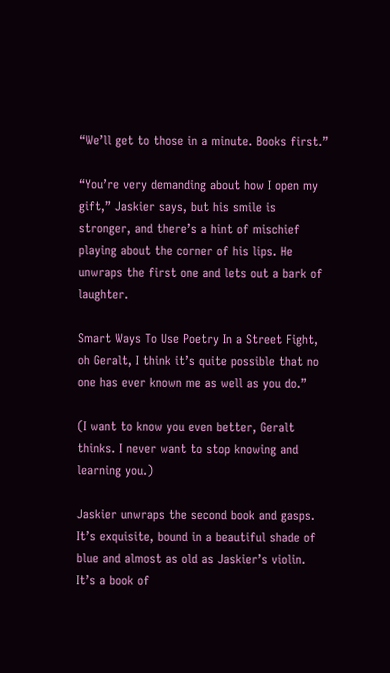“We’ll get to those in a minute. Books first.”

“You’re very demanding about how I open my gift,” Jaskier says, but his smile is stronger, and there’s a hint of mischief playing about the corner of his lips. He unwraps the first one and lets out a bark of laughter.

Smart Ways To Use Poetry In a Street Fight, oh Geralt, I think it’s quite possible that no one has ever known me as well as you do.”

(I want to know you even better, Geralt thinks. I never want to stop knowing and learning you.)

Jaskier unwraps the second book and gasps. It’s exquisite, bound in a beautiful shade of blue and almost as old as Jaskier’s violin. It’s a book of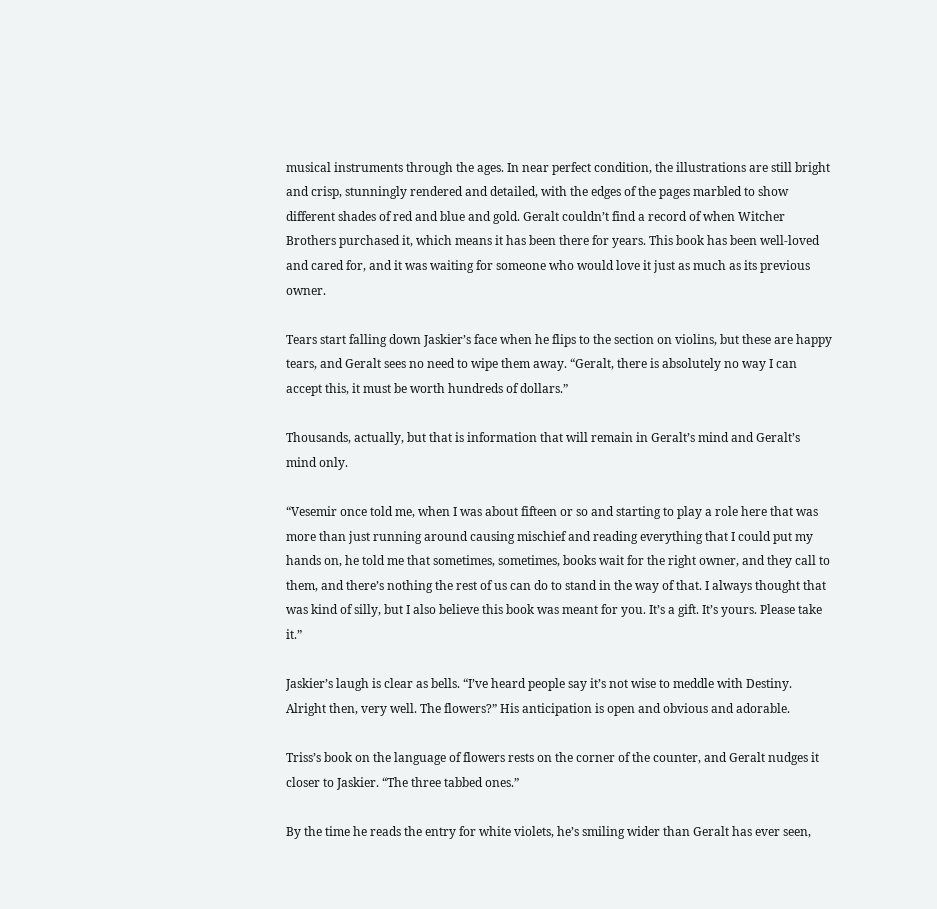musical instruments through the ages. In near perfect condition, the illustrations are still bright and crisp, stunningly rendered and detailed, with the edges of the pages marbled to show different shades of red and blue and gold. Geralt couldn’t find a record of when Witcher Brothers purchased it, which means it has been there for years. This book has been well-loved and cared for, and it was waiting for someone who would love it just as much as its previous owner.

Tears start falling down Jaskier’s face when he flips to the section on violins, but these are happy tears, and Geralt sees no need to wipe them away. “Geralt, there is absolutely no way I can accept this, it must be worth hundreds of dollars.”

Thousands, actually, but that is information that will remain in Geralt’s mind and Geralt’s mind only.

“Vesemir once told me, when I was about fifteen or so and starting to play a role here that was more than just running around causing mischief and reading everything that I could put my hands on, he told me that sometimes, sometimes, books wait for the right owner, and they call to them, and there’s nothing the rest of us can do to stand in the way of that. I always thought that was kind of silly, but I also believe this book was meant for you. It’s a gift. It’s yours. Please take it.”

Jaskier’s laugh is clear as bells. “I’ve heard people say it’s not wise to meddle with Destiny. Alright then, very well. The flowers?” His anticipation is open and obvious and adorable.

Triss’s book on the language of flowers rests on the corner of the counter, and Geralt nudges it closer to Jaskier. “The three tabbed ones.”

By the time he reads the entry for white violets, he’s smiling wider than Geralt has ever seen,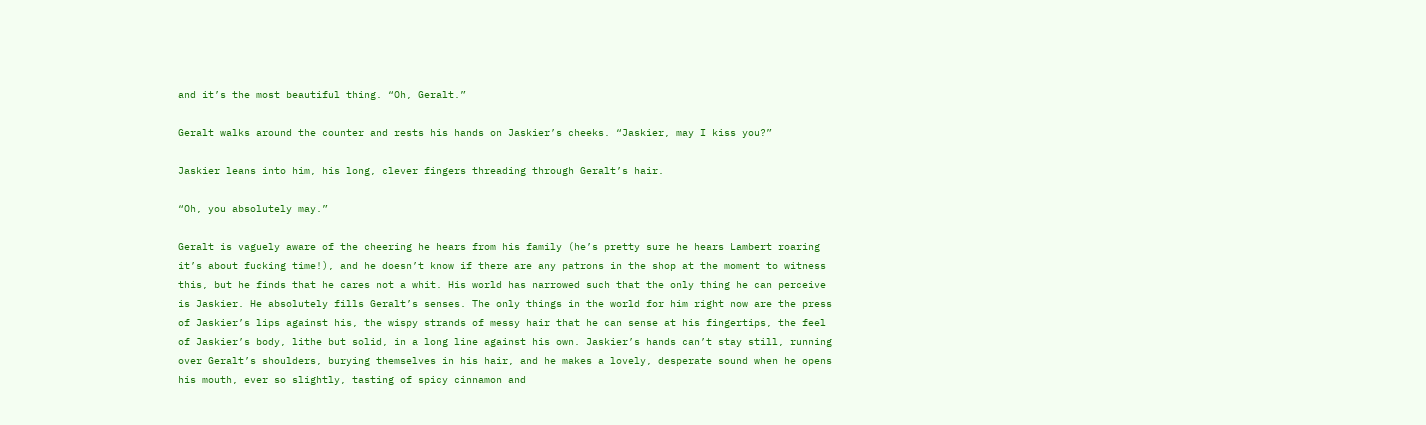and it’s the most beautiful thing. “Oh, Geralt.”

Geralt walks around the counter and rests his hands on Jaskier’s cheeks. “Jaskier, may I kiss you?”

Jaskier leans into him, his long, clever fingers threading through Geralt’s hair.

“Oh, you absolutely may.”

Geralt is vaguely aware of the cheering he hears from his family (he’s pretty sure he hears Lambert roaring it’s about fucking time!), and he doesn’t know if there are any patrons in the shop at the moment to witness this, but he finds that he cares not a whit. His world has narrowed such that the only thing he can perceive is Jaskier. He absolutely fills Geralt’s senses. The only things in the world for him right now are the press of Jaskier’s lips against his, the wispy strands of messy hair that he can sense at his fingertips, the feel of Jaskier’s body, lithe but solid, in a long line against his own. Jaskier’s hands can’t stay still, running over Geralt’s shoulders, burying themselves in his hair, and he makes a lovely, desperate sound when he opens his mouth, ever so slightly, tasting of spicy cinnamon and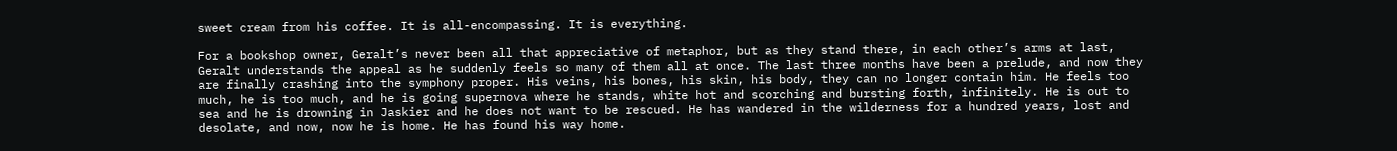sweet cream from his coffee. It is all-encompassing. It is everything.

For a bookshop owner, Geralt’s never been all that appreciative of metaphor, but as they stand there, in each other’s arms at last, Geralt understands the appeal as he suddenly feels so many of them all at once. The last three months have been a prelude, and now they are finally crashing into the symphony proper. His veins, his bones, his skin, his body, they can no longer contain him. He feels too much, he is too much, and he is going supernova where he stands, white hot and scorching and bursting forth, infinitely. He is out to sea and he is drowning in Jaskier and he does not want to be rescued. He has wandered in the wilderness for a hundred years, lost and desolate, and now, now he is home. He has found his way home.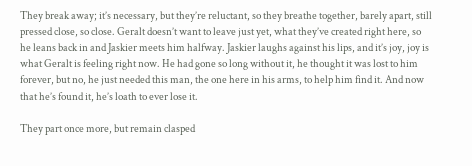They break away; it’s necessary, but they’re reluctant, so they breathe together, barely apart, still pressed close, so close. Geralt doesn’t want to leave just yet, what they’ve created right here, so he leans back in and Jaskier meets him halfway. Jaskier laughs against his lips, and it’s joy, joy is what Geralt is feeling right now. He had gone so long without it, he thought it was lost to him forever, but no, he just needed this man, the one here in his arms, to help him find it. And now that he’s found it, he’s loath to ever lose it.

They part once more, but remain clasped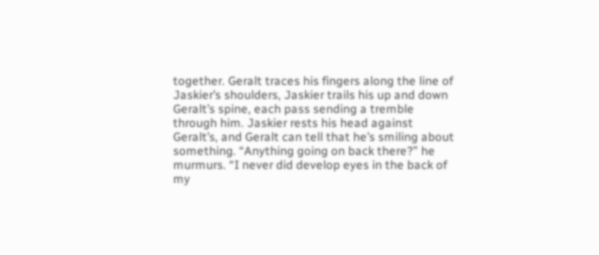together. Geralt traces his fingers along the line of Jaskier’s shoulders, Jaskier trails his up and down Geralt’s spine, each pass sending a tremble through him. Jaskier rests his head against Geralt’s, and Geralt can tell that he’s smiling about something. “Anything going on back there?” he murmurs. “I never did develop eyes in the back of my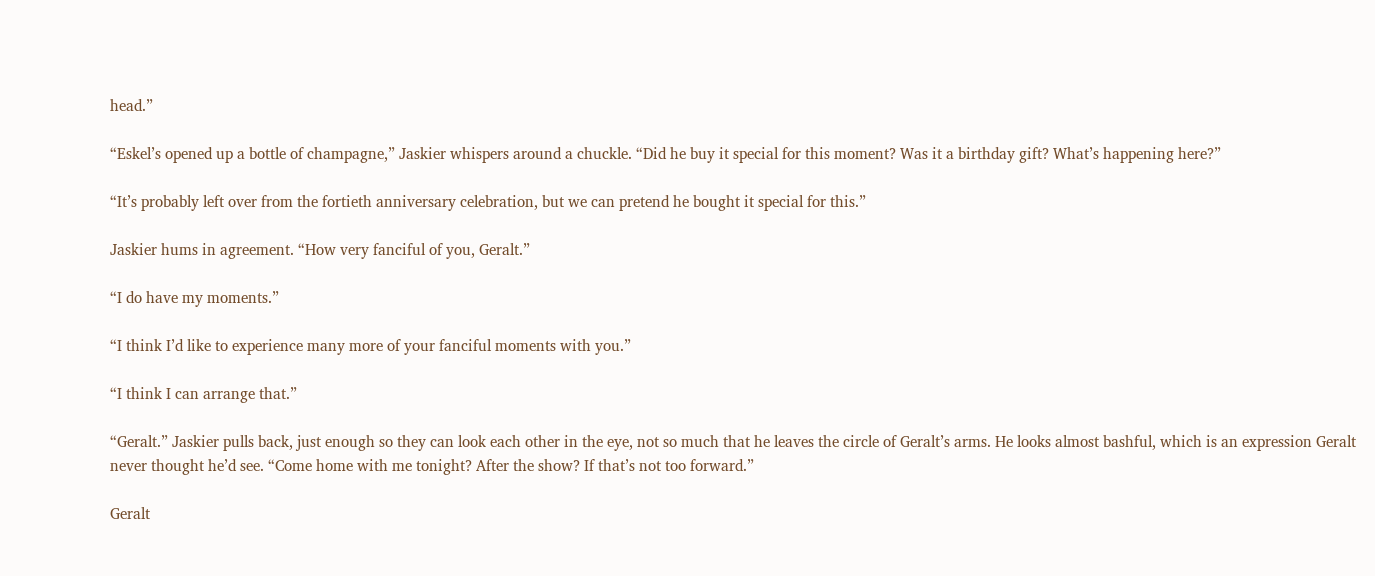head.”

“Eskel’s opened up a bottle of champagne,” Jaskier whispers around a chuckle. “Did he buy it special for this moment? Was it a birthday gift? What’s happening here?”

“It’s probably left over from the fortieth anniversary celebration, but we can pretend he bought it special for this.”

Jaskier hums in agreement. “How very fanciful of you, Geralt.”

“I do have my moments.”

“I think I’d like to experience many more of your fanciful moments with you.”

“I think I can arrange that.”

“Geralt.” Jaskier pulls back, just enough so they can look each other in the eye, not so much that he leaves the circle of Geralt’s arms. He looks almost bashful, which is an expression Geralt never thought he’d see. “Come home with me tonight? After the show? If that’s not too forward.”

Geralt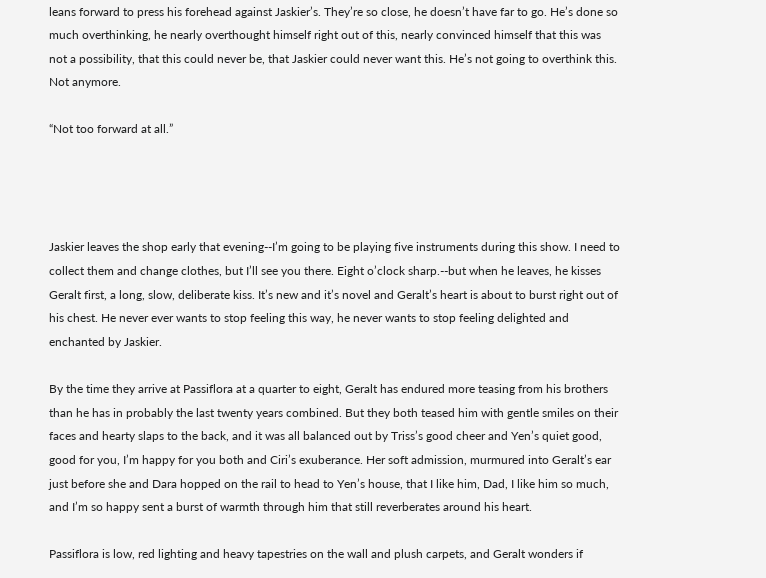leans forward to press his forehead against Jaskier’s. They’re so close, he doesn’t have far to go. He’s done so much overthinking, he nearly overthought himself right out of this, nearly convinced himself that this was not a possibility, that this could never be, that Jaskier could never want this. He’s not going to overthink this. Not anymore.

“Not too forward at all.”




Jaskier leaves the shop early that evening--I’m going to be playing five instruments during this show. I need to collect them and change clothes, but I’ll see you there. Eight o’clock sharp.--but when he leaves, he kisses Geralt first, a long, slow, deliberate kiss. It’s new and it’s novel and Geralt’s heart is about to burst right out of his chest. He never ever wants to stop feeling this way, he never wants to stop feeling delighted and enchanted by Jaskier.

By the time they arrive at Passiflora at a quarter to eight, Geralt has endured more teasing from his brothers than he has in probably the last twenty years combined. But they both teased him with gentle smiles on their faces and hearty slaps to the back, and it was all balanced out by Triss’s good cheer and Yen’s quiet good, good for you, I’m happy for you both and Ciri’s exuberance. Her soft admission, murmured into Geralt’s ear just before she and Dara hopped on the rail to head to Yen’s house, that I like him, Dad, I like him so much, and I’m so happy sent a burst of warmth through him that still reverberates around his heart.

Passiflora is low, red lighting and heavy tapestries on the wall and plush carpets, and Geralt wonders if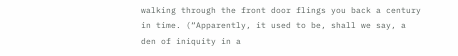walking through the front door flings you back a century in time. (“Apparently, it used to be, shall we say, a den of iniquity in a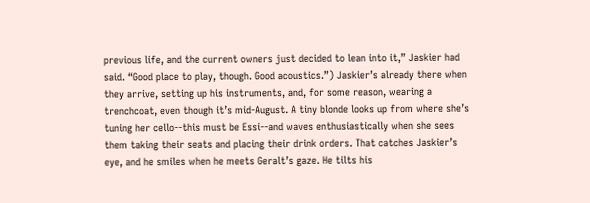previous life, and the current owners just decided to lean into it,” Jaskier had said. “Good place to play, though. Good acoustics.”) Jaskier’s already there when they arrive, setting up his instruments, and, for some reason, wearing a trenchcoat, even though it’s mid-August. A tiny blonde looks up from where she’s tuning her cello--this must be Essi--and waves enthusiastically when she sees them taking their seats and placing their drink orders. That catches Jaskier’s eye, and he smiles when he meets Geralt’s gaze. He tilts his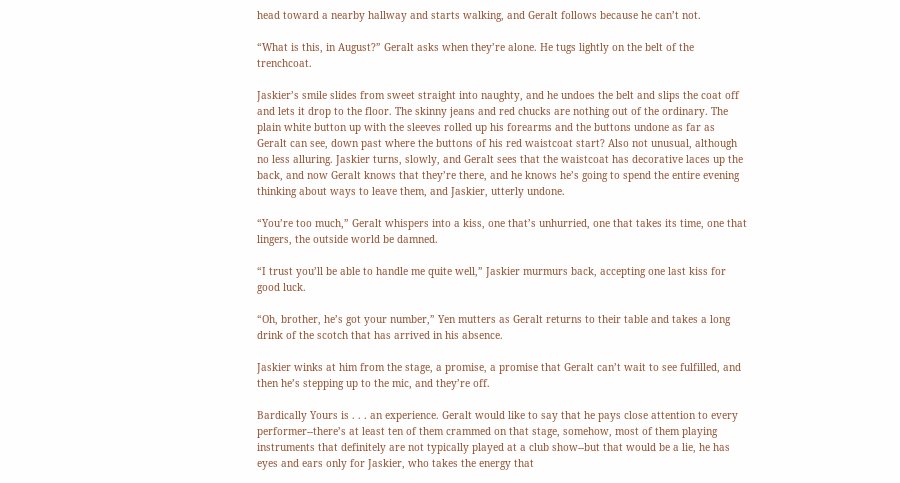head toward a nearby hallway and starts walking, and Geralt follows because he can’t not.

“What is this, in August?” Geralt asks when they’re alone. He tugs lightly on the belt of the trenchcoat.

Jaskier’s smile slides from sweet straight into naughty, and he undoes the belt and slips the coat off and lets it drop to the floor. The skinny jeans and red chucks are nothing out of the ordinary. The plain white button up with the sleeves rolled up his forearms and the buttons undone as far as Geralt can see, down past where the buttons of his red waistcoat start? Also not unusual, although no less alluring. Jaskier turns, slowly, and Geralt sees that the waistcoat has decorative laces up the back, and now Geralt knows that they’re there, and he knows he’s going to spend the entire evening thinking about ways to leave them, and Jaskier, utterly undone.

“You’re too much,” Geralt whispers into a kiss, one that’s unhurried, one that takes its time, one that lingers, the outside world be damned.

“I trust you’ll be able to handle me quite well,” Jaskier murmurs back, accepting one last kiss for good luck.

“Oh, brother, he’s got your number,” Yen mutters as Geralt returns to their table and takes a long drink of the scotch that has arrived in his absence.

Jaskier winks at him from the stage, a promise, a promise that Geralt can’t wait to see fulfilled, and then he’s stepping up to the mic, and they’re off.

Bardically Yours is . . . an experience. Geralt would like to say that he pays close attention to every performer--there’s at least ten of them crammed on that stage, somehow, most of them playing instruments that definitely are not typically played at a club show--but that would be a lie, he has eyes and ears only for Jaskier, who takes the energy that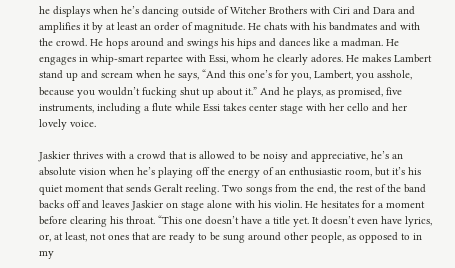he displays when he’s dancing outside of Witcher Brothers with Ciri and Dara and amplifies it by at least an order of magnitude. He chats with his bandmates and with the crowd. He hops around and swings his hips and dances like a madman. He engages in whip-smart repartee with Essi, whom he clearly adores. He makes Lambert stand up and scream when he says, “And this one’s for you, Lambert, you asshole, because you wouldn’t fucking shut up about it.” And he plays, as promised, five instruments, including a flute while Essi takes center stage with her cello and her lovely voice.

Jaskier thrives with a crowd that is allowed to be noisy and appreciative, he’s an absolute vision when he’s playing off the energy of an enthusiastic room, but it’s his quiet moment that sends Geralt reeling. Two songs from the end, the rest of the band backs off and leaves Jaskier on stage alone with his violin. He hesitates for a moment before clearing his throat. “This one doesn’t have a title yet. It doesn’t even have lyrics, or, at least, not ones that are ready to be sung around other people, as opposed to in my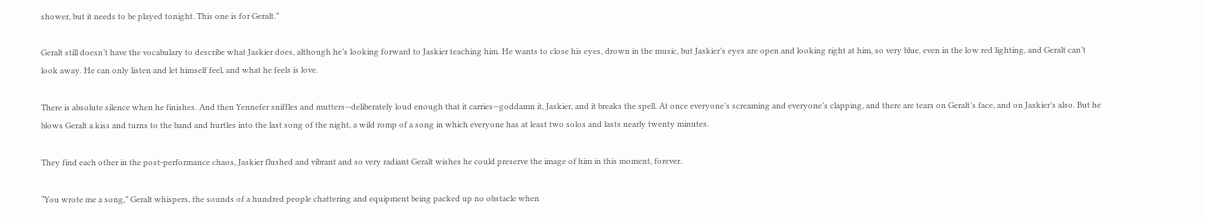shower, but it needs to be played tonight. This one is for Geralt.”

Geralt still doesn’t have the vocabulary to describe what Jaskier does, although he’s looking forward to Jaskier teaching him. He wants to close his eyes, drown in the music, but Jaskier’s eyes are open and looking right at him, so very blue, even in the low red lighting, and Geralt can’t look away. He can only listen and let himself feel, and what he feels is love.

There is absolute silence when he finishes. And then Yennefer sniffles and mutters--deliberately loud enough that it carries--goddamn it, Jaskier, and it breaks the spell. At once everyone’s screaming and everyone’s clapping, and there are tears on Geralt’s face, and on Jaskier’s also. But he blows Geralt a kiss and turns to the band and hurtles into the last song of the night, a wild romp of a song in which everyone has at least two solos and lasts nearly twenty minutes.

They find each other in the post-performance chaos, Jaskier flushed and vibrant and so very radiant Geralt wishes he could preserve the image of him in this moment, forever.

“You wrote me a song,” Geralt whispers, the sounds of a hundred people chattering and equipment being packed up no obstacle when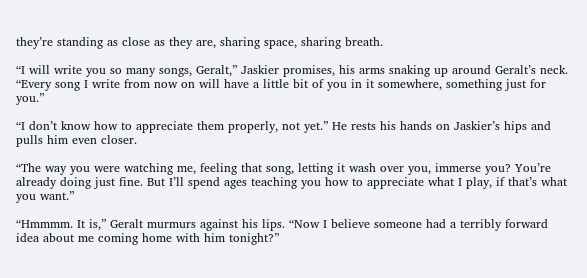they’re standing as close as they are, sharing space, sharing breath.

“I will write you so many songs, Geralt,” Jaskier promises, his arms snaking up around Geralt’s neck. “Every song I write from now on will have a little bit of you in it somewhere, something just for you.”

“I don’t know how to appreciate them properly, not yet.” He rests his hands on Jaskier’s hips and pulls him even closer.

“The way you were watching me, feeling that song, letting it wash over you, immerse you? You’re already doing just fine. But I’ll spend ages teaching you how to appreciate what I play, if that’s what you want.”

“Hmmmm. It is,” Geralt murmurs against his lips. “Now I believe someone had a terribly forward idea about me coming home with him tonight?”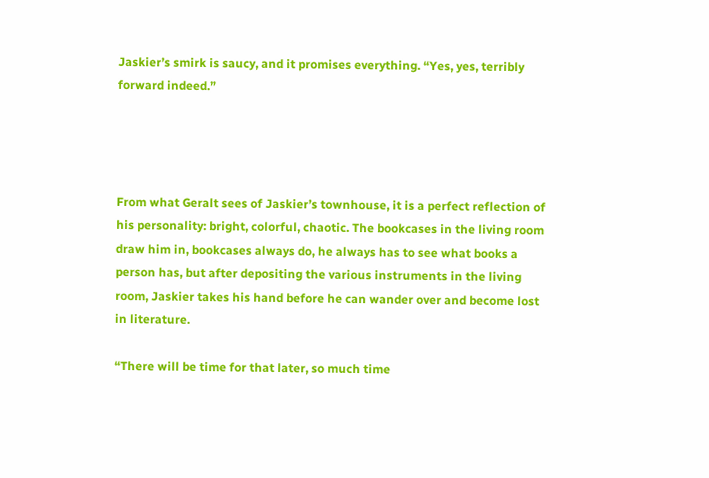Jaskier’s smirk is saucy, and it promises everything. “Yes, yes, terribly forward indeed.”




From what Geralt sees of Jaskier’s townhouse, it is a perfect reflection of his personality: bright, colorful, chaotic. The bookcases in the living room draw him in, bookcases always do, he always has to see what books a person has, but after depositing the various instruments in the living room, Jaskier takes his hand before he can wander over and become lost in literature.

“There will be time for that later, so much time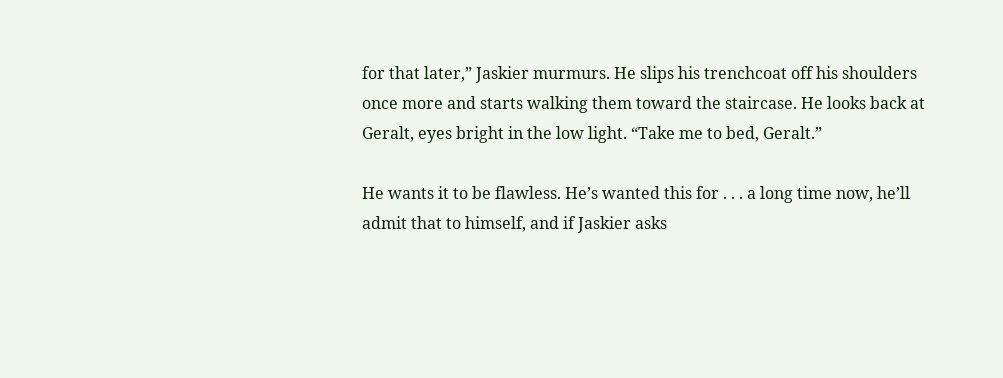for that later,” Jaskier murmurs. He slips his trenchcoat off his shoulders once more and starts walking them toward the staircase. He looks back at Geralt, eyes bright in the low light. “Take me to bed, Geralt.”

He wants it to be flawless. He’s wanted this for . . . a long time now, he’ll admit that to himself, and if Jaskier asks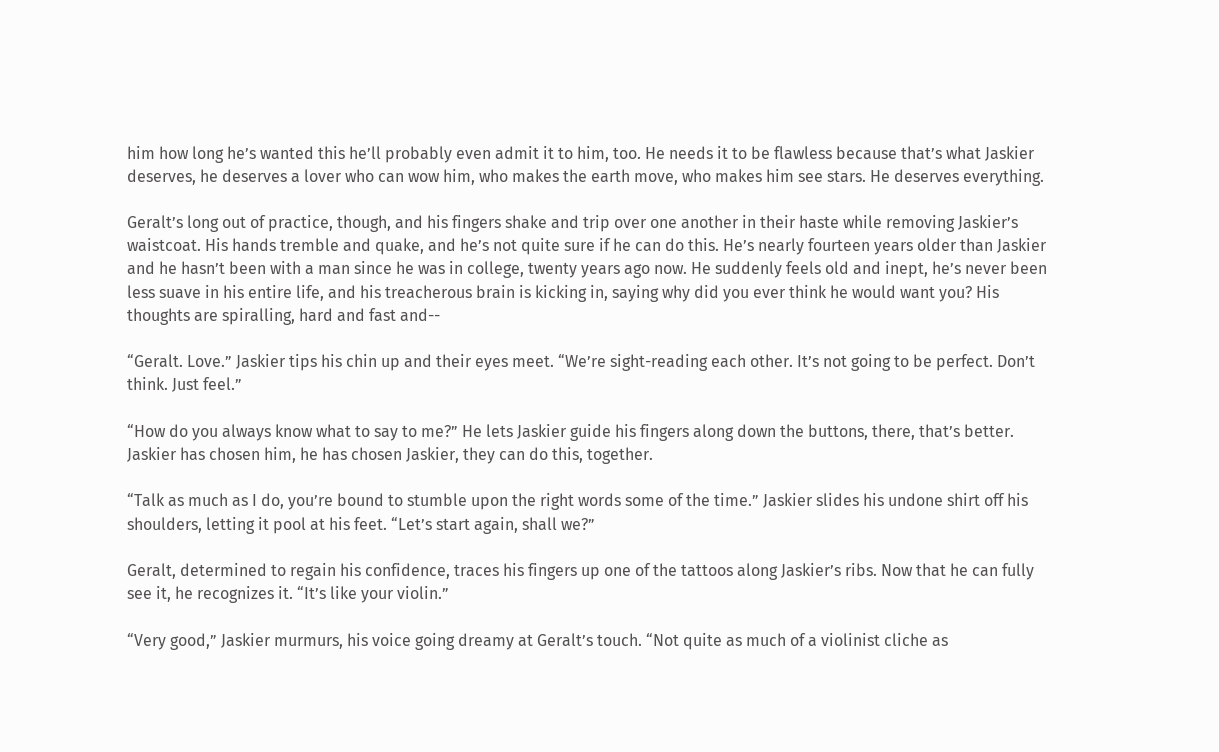him how long he’s wanted this he’ll probably even admit it to him, too. He needs it to be flawless because that’s what Jaskier deserves, he deserves a lover who can wow him, who makes the earth move, who makes him see stars. He deserves everything.

Geralt’s long out of practice, though, and his fingers shake and trip over one another in their haste while removing Jaskier’s waistcoat. His hands tremble and quake, and he’s not quite sure if he can do this. He’s nearly fourteen years older than Jaskier and he hasn’t been with a man since he was in college, twenty years ago now. He suddenly feels old and inept, he’s never been less suave in his entire life, and his treacherous brain is kicking in, saying why did you ever think he would want you? His thoughts are spiralling, hard and fast and--

“Geralt. Love.” Jaskier tips his chin up and their eyes meet. “We’re sight-reading each other. It’s not going to be perfect. Don’t think. Just feel.”

“How do you always know what to say to me?” He lets Jaskier guide his fingers along down the buttons, there, that’s better. Jaskier has chosen him, he has chosen Jaskier, they can do this, together.

“Talk as much as I do, you’re bound to stumble upon the right words some of the time.” Jaskier slides his undone shirt off his shoulders, letting it pool at his feet. “Let’s start again, shall we?”

Geralt, determined to regain his confidence, traces his fingers up one of the tattoos along Jaskier’s ribs. Now that he can fully see it, he recognizes it. “It’s like your violin.”

“Very good,” Jaskier murmurs, his voice going dreamy at Geralt’s touch. “Not quite as much of a violinist cliche as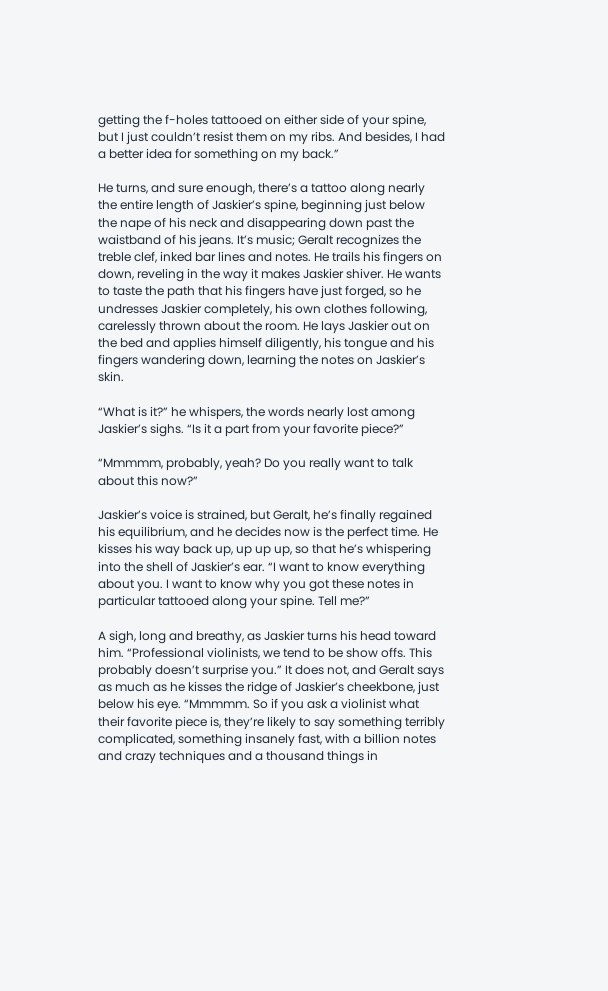getting the f-holes tattooed on either side of your spine, but I just couldn’t resist them on my ribs. And besides, I had a better idea for something on my back.”

He turns, and sure enough, there’s a tattoo along nearly the entire length of Jaskier’s spine, beginning just below the nape of his neck and disappearing down past the waistband of his jeans. It’s music; Geralt recognizes the treble clef, inked bar lines and notes. He trails his fingers on down, reveling in the way it makes Jaskier shiver. He wants to taste the path that his fingers have just forged, so he undresses Jaskier completely, his own clothes following, carelessly thrown about the room. He lays Jaskier out on the bed and applies himself diligently, his tongue and his fingers wandering down, learning the notes on Jaskier’s skin.

“What is it?” he whispers, the words nearly lost among Jaskier’s sighs. “Is it a part from your favorite piece?”

“Mmmmm, probably, yeah? Do you really want to talk about this now?”

Jaskier’s voice is strained, but Geralt, he’s finally regained his equilibrium, and he decides now is the perfect time. He kisses his way back up, up up up, so that he’s whispering into the shell of Jaskier’s ear. “I want to know everything about you. I want to know why you got these notes in particular tattooed along your spine. Tell me?”

A sigh, long and breathy, as Jaskier turns his head toward him. “Professional violinists, we tend to be show offs. This probably doesn’t surprise you.” It does not, and Geralt says as much as he kisses the ridge of Jaskier’s cheekbone, just below his eye. “Mmmmm. So if you ask a violinist what their favorite piece is, they’re likely to say something terribly complicated, something insanely fast, with a billion notes and crazy techniques and a thousand things in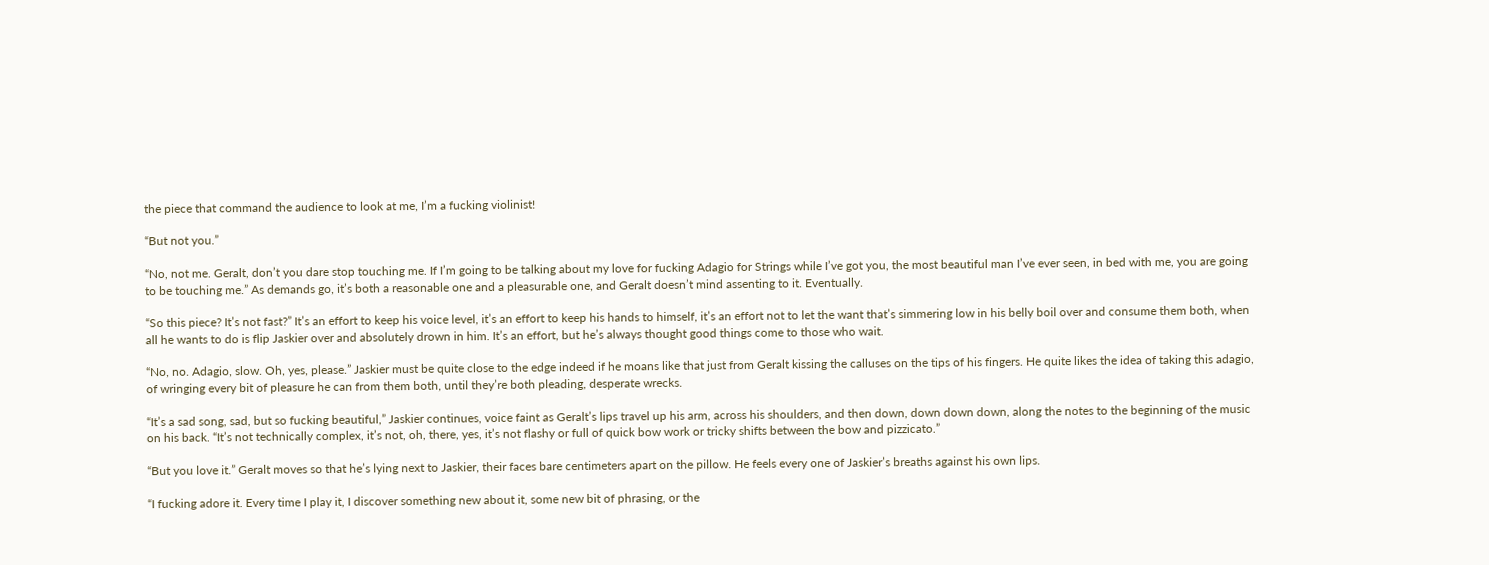the piece that command the audience to look at me, I’m a fucking violinist!

“But not you.”

“No, not me. Geralt, don’t you dare stop touching me. If I’m going to be talking about my love for fucking Adagio for Strings while I’ve got you, the most beautiful man I’ve ever seen, in bed with me, you are going to be touching me.” As demands go, it’s both a reasonable one and a pleasurable one, and Geralt doesn’t mind assenting to it. Eventually.

“So this piece? It’s not fast?” It’s an effort to keep his voice level, it’s an effort to keep his hands to himself, it’s an effort not to let the want that’s simmering low in his belly boil over and consume them both, when all he wants to do is flip Jaskier over and absolutely drown in him. It’s an effort, but he’s always thought good things come to those who wait.

“No, no. Adagio, slow. Oh, yes, please.” Jaskier must be quite close to the edge indeed if he moans like that just from Geralt kissing the calluses on the tips of his fingers. He quite likes the idea of taking this adagio, of wringing every bit of pleasure he can from them both, until they’re both pleading, desperate wrecks.

“It’s a sad song, sad, but so fucking beautiful,” Jaskier continues, voice faint as Geralt’s lips travel up his arm, across his shoulders, and then down, down down down, along the notes to the beginning of the music on his back. “It’s not technically complex, it’s not, oh, there, yes, it’s not flashy or full of quick bow work or tricky shifts between the bow and pizzicato.”

“But you love it.” Geralt moves so that he’s lying next to Jaskier, their faces bare centimeters apart on the pillow. He feels every one of Jaskier’s breaths against his own lips.

“I fucking adore it. Every time I play it, I discover something new about it, some new bit of phrasing, or the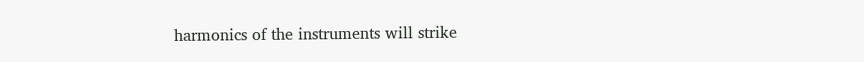harmonics of the instruments will strike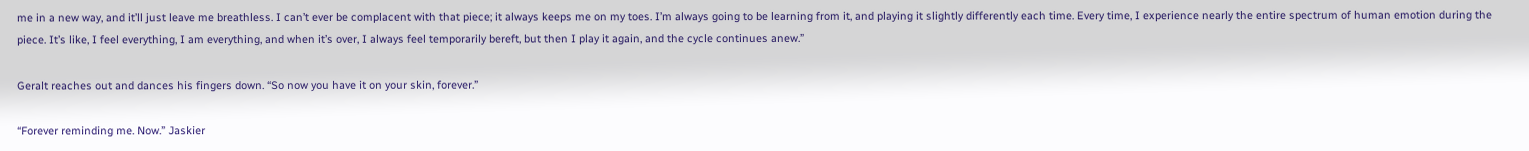me in a new way, and it’ll just leave me breathless. I can’t ever be complacent with that piece; it always keeps me on my toes. I’m always going to be learning from it, and playing it slightly differently each time. Every time, I experience nearly the entire spectrum of human emotion during the piece. It’s like, I feel everything, I am everything, and when it’s over, I always feel temporarily bereft, but then I play it again, and the cycle continues anew.”

Geralt reaches out and dances his fingers down. “So now you have it on your skin, forever.”

“Forever reminding me. Now.” Jaskier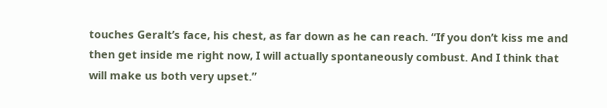touches Geralt’s face, his chest, as far down as he can reach. “If you don’t kiss me and then get inside me right now, I will actually spontaneously combust. And I think that will make us both very upset.”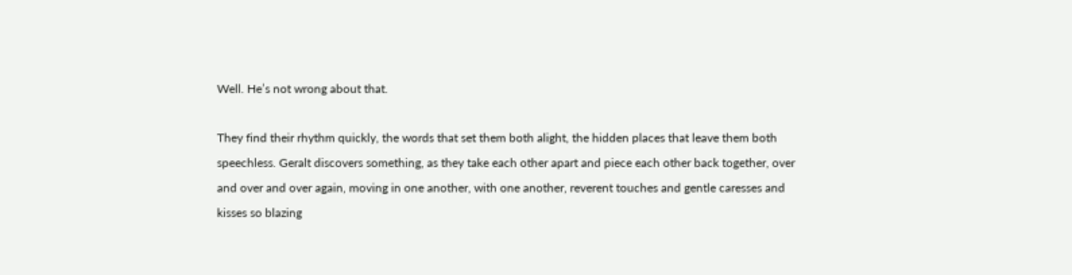Well. He’s not wrong about that.

They find their rhythm quickly, the words that set them both alight, the hidden places that leave them both speechless. Geralt discovers something, as they take each other apart and piece each other back together, over and over and over again, moving in one another, with one another, reverent touches and gentle caresses and kisses so blazing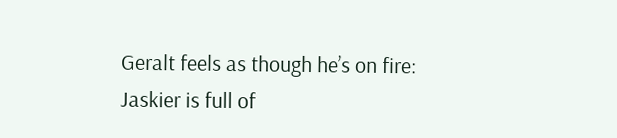Geralt feels as though he’s on fire: Jaskier is full of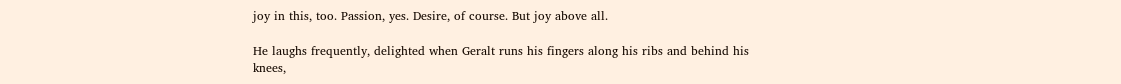joy in this, too. Passion, yes. Desire, of course. But joy above all.

He laughs frequently, delighted when Geralt runs his fingers along his ribs and behind his knees,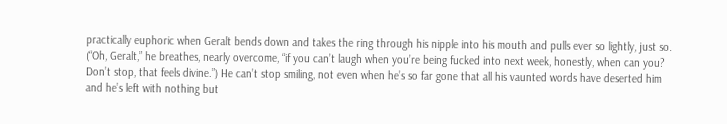practically euphoric when Geralt bends down and takes the ring through his nipple into his mouth and pulls ever so lightly, just so. (“Oh, Geralt,” he breathes, nearly overcome, “if you can’t laugh when you’re being fucked into next week, honestly, when can you? Don’t stop, that feels divine.”) He can’t stop smiling, not even when he’s so far gone that all his vaunted words have deserted him and he’s left with nothing but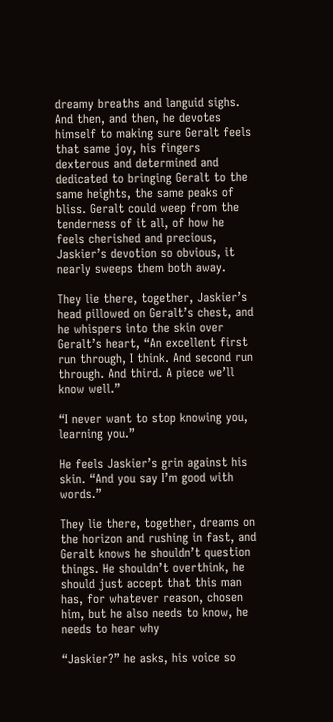dreamy breaths and languid sighs. And then, and then, he devotes himself to making sure Geralt feels that same joy, his fingers dexterous and determined and dedicated to bringing Geralt to the same heights, the same peaks of bliss. Geralt could weep from the tenderness of it all, of how he feels cherished and precious, Jaskier’s devotion so obvious, it nearly sweeps them both away.

They lie there, together, Jaskier’s head pillowed on Geralt’s chest, and he whispers into the skin over Geralt’s heart, “An excellent first run through, I think. And second run through. And third. A piece we’ll know well.”

“I never want to stop knowing you, learning you.”

He feels Jaskier’s grin against his skin. “And you say I’m good with words.”

They lie there, together, dreams on the horizon and rushing in fast, and Geralt knows he shouldn’t question things. He shouldn’t overthink, he should just accept that this man has, for whatever reason, chosen him, but he also needs to know, he needs to hear why

“Jaskier?” he asks, his voice so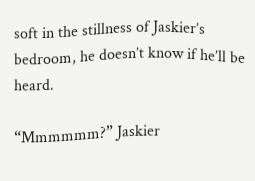soft in the stillness of Jaskier’s bedroom, he doesn’t know if he’ll be heard.

“Mmmmmm?” Jaskier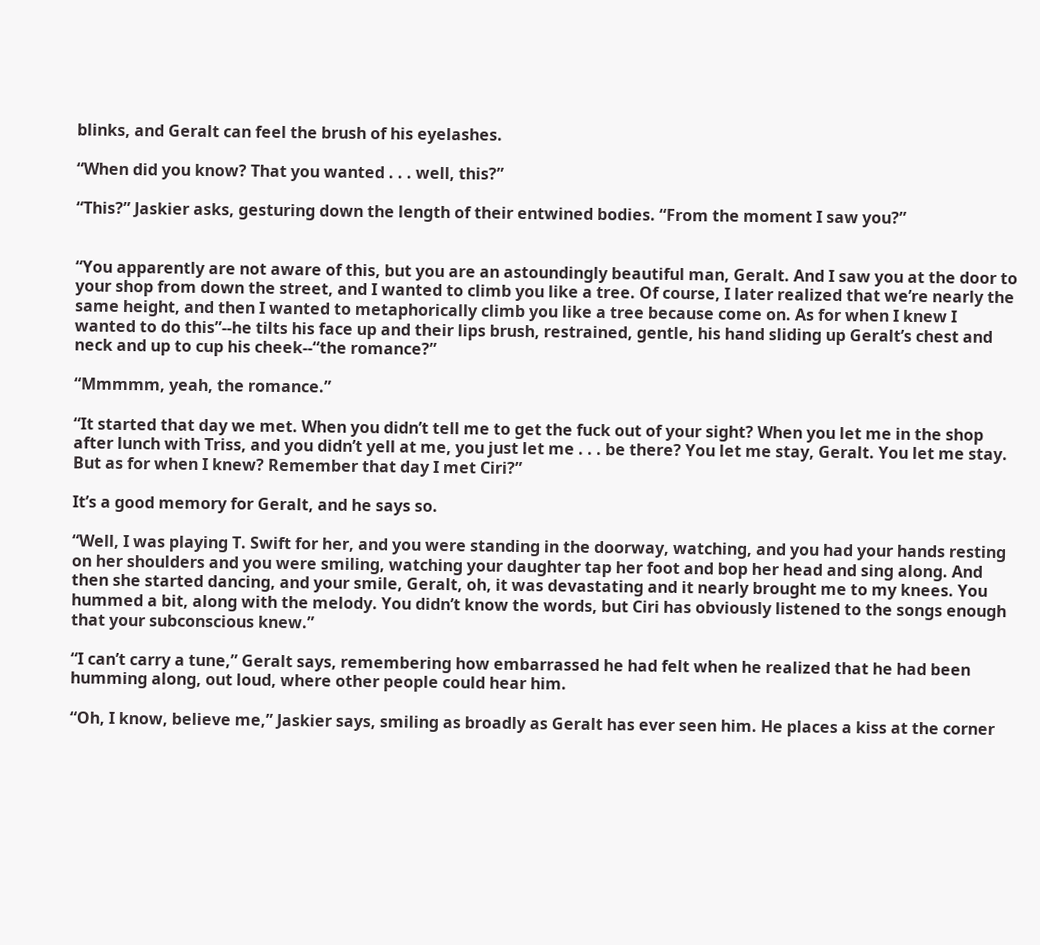blinks, and Geralt can feel the brush of his eyelashes.

“When did you know? That you wanted . . . well, this?”

“This?” Jaskier asks, gesturing down the length of their entwined bodies. “From the moment I saw you?”


“You apparently are not aware of this, but you are an astoundingly beautiful man, Geralt. And I saw you at the door to your shop from down the street, and I wanted to climb you like a tree. Of course, I later realized that we’re nearly the same height, and then I wanted to metaphorically climb you like a tree because come on. As for when I knew I wanted to do this”--he tilts his face up and their lips brush, restrained, gentle, his hand sliding up Geralt’s chest and neck and up to cup his cheek--“the romance?”

“Mmmmm, yeah, the romance.”

“It started that day we met. When you didn’t tell me to get the fuck out of your sight? When you let me in the shop after lunch with Triss, and you didn’t yell at me, you just let me . . . be there? You let me stay, Geralt. You let me stay. But as for when I knew? Remember that day I met Ciri?”

It’s a good memory for Geralt, and he says so.

“Well, I was playing T. Swift for her, and you were standing in the doorway, watching, and you had your hands resting on her shoulders and you were smiling, watching your daughter tap her foot and bop her head and sing along. And then she started dancing, and your smile, Geralt, oh, it was devastating and it nearly brought me to my knees. You hummed a bit, along with the melody. You didn’t know the words, but Ciri has obviously listened to the songs enough that your subconscious knew.”

“I can’t carry a tune,” Geralt says, remembering how embarrassed he had felt when he realized that he had been humming along, out loud, where other people could hear him.

“Oh, I know, believe me,” Jaskier says, smiling as broadly as Geralt has ever seen him. He places a kiss at the corner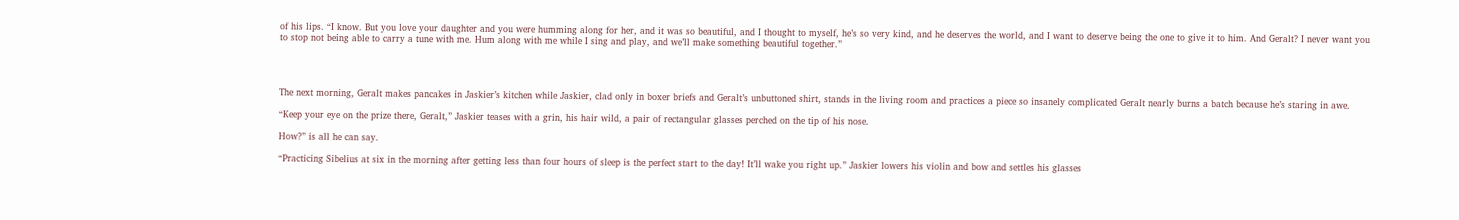of his lips. “I know. But you love your daughter and you were humming along for her, and it was so beautiful, and I thought to myself, he’s so very kind, and he deserves the world, and I want to deserve being the one to give it to him. And Geralt? I never want you to stop not being able to carry a tune with me. Hum along with me while I sing and play, and we’ll make something beautiful together.”




The next morning, Geralt makes pancakes in Jaskier’s kitchen while Jaskier, clad only in boxer briefs and Geralt’s unbuttoned shirt, stands in the living room and practices a piece so insanely complicated Geralt nearly burns a batch because he’s staring in awe.

“Keep your eye on the prize there, Geralt,” Jaskier teases with a grin, his hair wild, a pair of rectangular glasses perched on the tip of his nose.

How?” is all he can say.

“Practicing Sibelius at six in the morning after getting less than four hours of sleep is the perfect start to the day! It’ll wake you right up.” Jaskier lowers his violin and bow and settles his glasses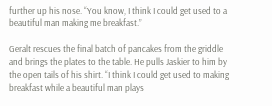further up his nose. “You know, I think I could get used to a beautiful man making me breakfast.”

Geralt rescues the final batch of pancakes from the griddle and brings the plates to the table. He pulls Jaskier to him by the open tails of his shirt. “I think I could get used to making breakfast while a beautiful man plays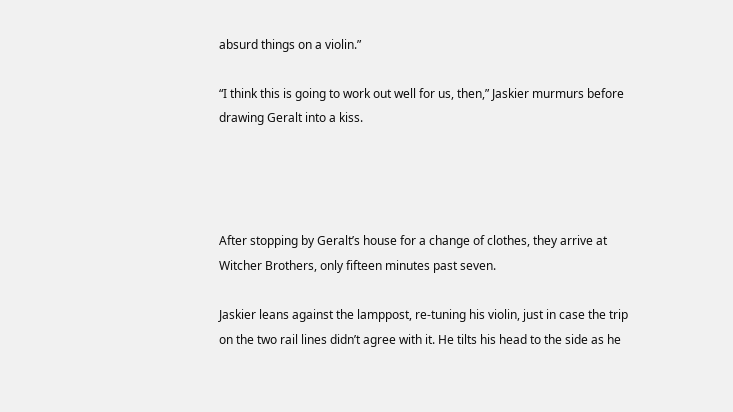absurd things on a violin.”

“I think this is going to work out well for us, then,” Jaskier murmurs before drawing Geralt into a kiss.




After stopping by Geralt’s house for a change of clothes, they arrive at Witcher Brothers, only fifteen minutes past seven.

Jaskier leans against the lamppost, re-tuning his violin, just in case the trip on the two rail lines didn’t agree with it. He tilts his head to the side as he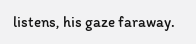listens, his gaze faraway.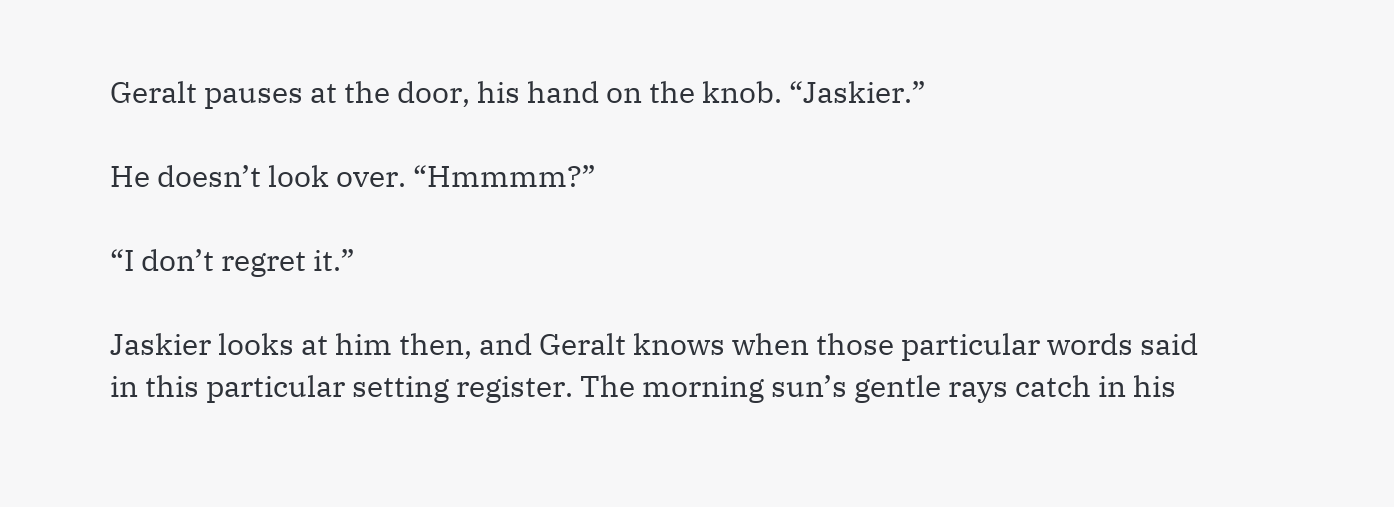Geralt pauses at the door, his hand on the knob. “Jaskier.”

He doesn’t look over. “Hmmmm?”

“I don’t regret it.”

Jaskier looks at him then, and Geralt knows when those particular words said in this particular setting register. The morning sun’s gentle rays catch in his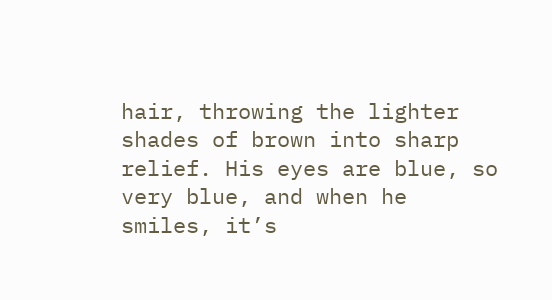hair, throwing the lighter shades of brown into sharp relief. His eyes are blue, so very blue, and when he smiles, it’s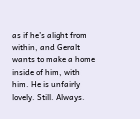as if he’s alight from within, and Geralt wants to make a home inside of him, with him. He is unfairly lovely. Still. Always.